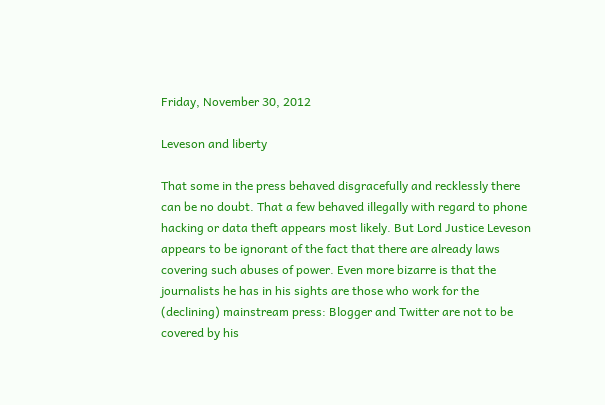Friday, November 30, 2012

Leveson and liberty

That some in the press behaved disgracefully and recklessly there can be no doubt. That a few behaved illegally with regard to phone hacking or data theft appears most likely. But Lord Justice Leveson appears to be ignorant of the fact that there are already laws covering such abuses of power. Even more bizarre is that the journalists he has in his sights are those who work for the (declining) mainstream press: Blogger and Twitter are not to be covered by his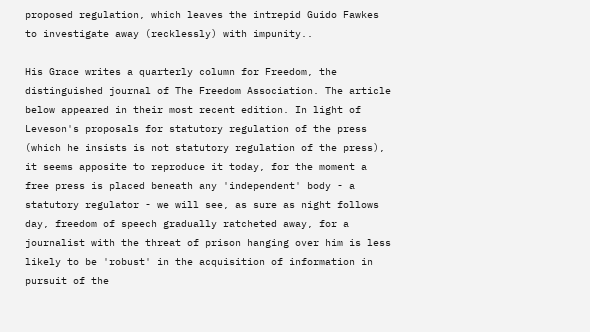proposed regulation, which leaves the intrepid Guido Fawkes to investigate away (recklessly) with impunity..

His Grace writes a quarterly column for Freedom, the distinguished journal of The Freedom Association. The article below appeared in their most recent edition. In light of Leveson's proposals for statutory regulation of the press (which he insists is not statutory regulation of the press), it seems apposite to reproduce it today, for the moment a free press is placed beneath any 'independent' body - a statutory regulator - we will see, as sure as night follows day, freedom of speech gradually ratcheted away, for a journalist with the threat of prison hanging over him is less likely to be 'robust' in the acquisition of information in pursuit of the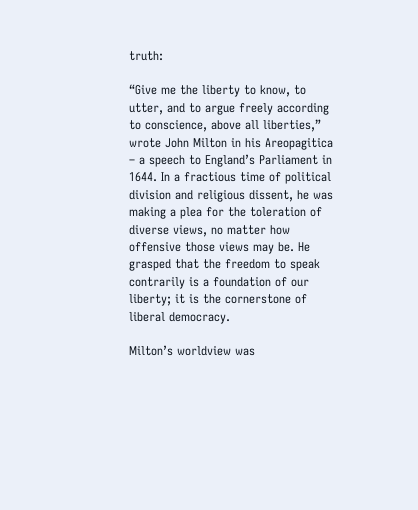truth:

“Give me the liberty to know, to utter, and to argue freely according to conscience, above all liberties,” wrote John Milton in his Areopagitica – a speech to England’s Parliament in 1644. In a fractious time of political division and religious dissent, he was making a plea for the toleration of diverse views, no matter how offensive those views may be. He grasped that the freedom to speak contrarily is a foundation of our liberty; it is the cornerstone of liberal democracy.

Milton’s worldview was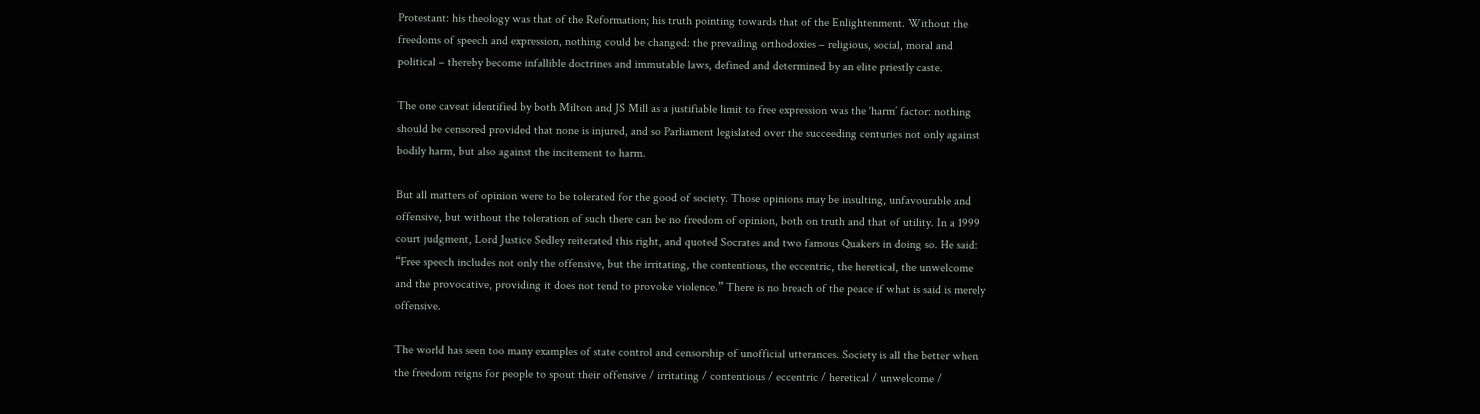Protestant: his theology was that of the Reformation; his truth pointing towards that of the Enlightenment. Without the freedoms of speech and expression, nothing could be changed: the prevailing orthodoxies – religious, social, moral and political – thereby become infallible doctrines and immutable laws, defined and determined by an elite priestly caste.

The one caveat identified by both Milton and JS Mill as a justifiable limit to free expression was the ‘harm’ factor: nothing should be censored provided that none is injured, and so Parliament legislated over the succeeding centuries not only against bodily harm, but also against the incitement to harm.

But all matters of opinion were to be tolerated for the good of society. Those opinions may be insulting, unfavourable and offensive, but without the toleration of such there can be no freedom of opinion, both on truth and that of utility. In a 1999 court judgment, Lord Justice Sedley reiterated this right, and quoted Socrates and two famous Quakers in doing so. He said: “Free speech includes not only the offensive, but the irritating, the contentious, the eccentric, the heretical, the unwelcome and the provocative, providing it does not tend to provoke violence.” There is no breach of the peace if what is said is merely offensive.

The world has seen too many examples of state control and censorship of unofficial utterances. Society is all the better when the freedom reigns for people to spout their offensive / irritating / contentious / eccentric / heretical / unwelcome /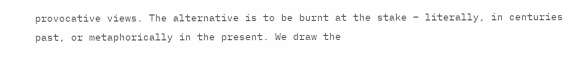provocative views. The alternative is to be burnt at the stake – literally, in centuries past, or metaphorically in the present. We draw the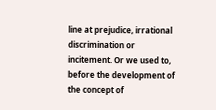line at prejudice, irrational discrimination or incitement. Or we used to, before the development of the concept of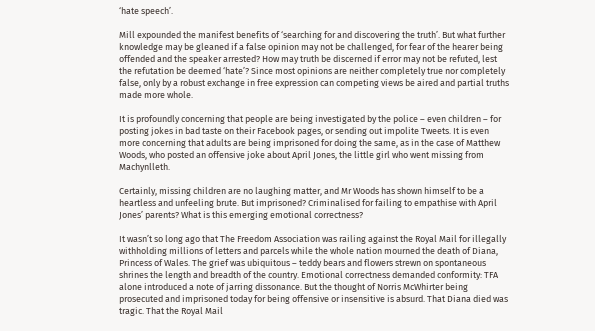‘hate speech’.

Mill expounded the manifest benefits of ‘searching for and discovering the truth’. But what further knowledge may be gleaned if a false opinion may not be challenged, for fear of the hearer being offended and the speaker arrested? How may truth be discerned if error may not be refuted, lest the refutation be deemed ‘hate’? Since most opinions are neither completely true nor completely false, only by a robust exchange in free expression can competing views be aired and partial truths made more whole.

It is profoundly concerning that people are being investigated by the police – even children – for posting jokes in bad taste on their Facebook pages, or sending out impolite Tweets. It is even more concerning that adults are being imprisoned for doing the same, as in the case of Matthew Woods, who posted an offensive joke about April Jones, the little girl who went missing from Machynlleth.

Certainly, missing children are no laughing matter, and Mr Woods has shown himself to be a heartless and unfeeling brute. But imprisoned? Criminalised for failing to empathise with April Jones’ parents? What is this emerging emotional correctness?

It wasn’t so long ago that The Freedom Association was railing against the Royal Mail for illegally withholding millions of letters and parcels while the whole nation mourned the death of Diana, Princess of Wales. The grief was ubiquitous – teddy bears and flowers strewn on spontaneous shrines the length and breadth of the country. Emotional correctness demanded conformity: TFA alone introduced a note of jarring dissonance. But the thought of Norris McWhirter being prosecuted and imprisoned today for being offensive or insensitive is absurd. That Diana died was tragic. That the Royal Mail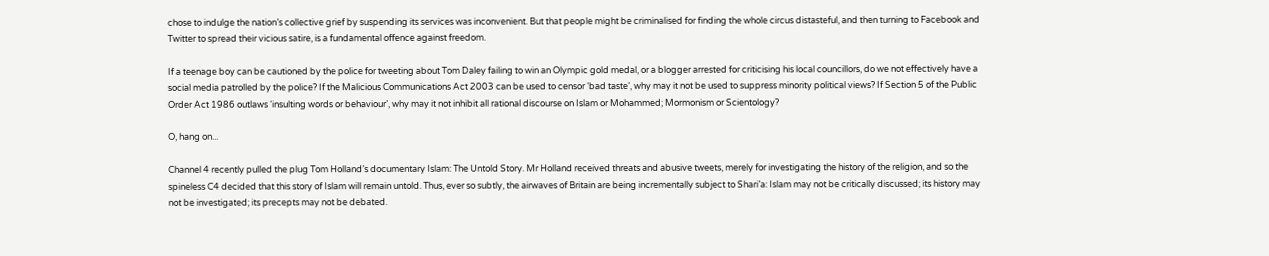chose to indulge the nation’s collective grief by suspending its services was inconvenient. But that people might be criminalised for finding the whole circus distasteful, and then turning to Facebook and Twitter to spread their vicious satire, is a fundamental offence against freedom.

If a teenage boy can be cautioned by the police for tweeting about Tom Daley failing to win an Olympic gold medal, or a blogger arrested for criticising his local councillors, do we not effectively have a social media patrolled by the police? If the Malicious Communications Act 2003 can be used to censor ‘bad taste’, why may it not be used to suppress minority political views? If Section 5 of the Public Order Act 1986 outlaws ‘insulting words or behaviour’, why may it not inhibit all rational discourse on Islam or Mohammed; Mormonism or Scientology?

O, hang on...

Channel 4 recently pulled the plug Tom Holland’s documentary Islam: The Untold Story. Mr Holland received threats and abusive tweets, merely for investigating the history of the religion, and so the spineless C4 decided that this story of Islam will remain untold. Thus, ever so subtly, the airwaves of Britain are being incrementally subject to Shari’a: Islam may not be critically discussed; its history may not be investigated; its precepts may not be debated.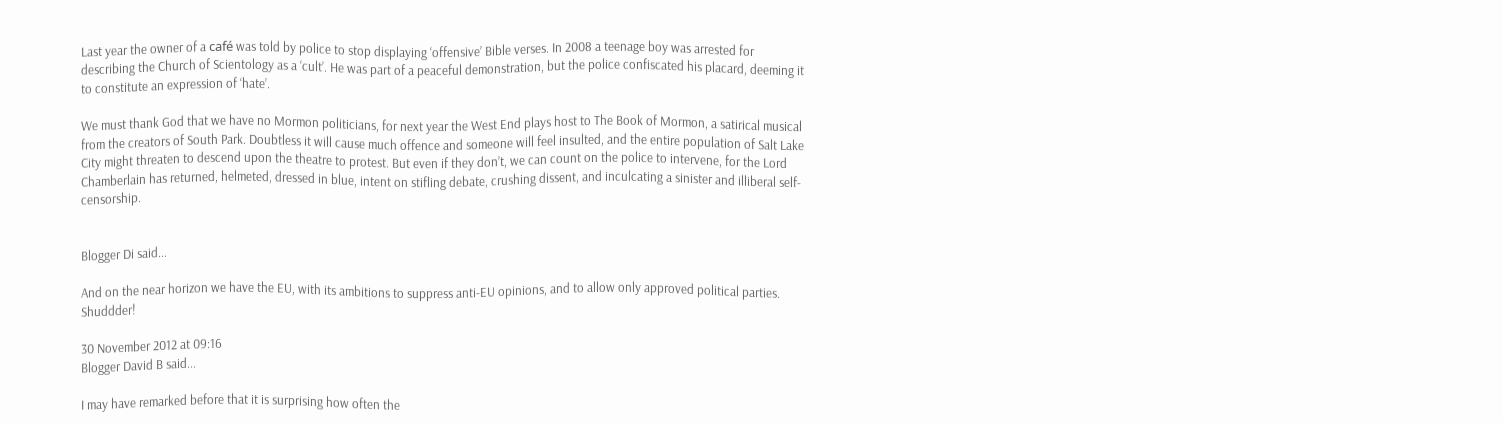Last year the owner of a café was told by police to stop displaying ‘offensive’ Bible verses. In 2008 a teenage boy was arrested for describing the Church of Scientology as a ‘cult’. He was part of a peaceful demonstration, but the police confiscated his placard, deeming it to constitute an expression of ‘hate’.

We must thank God that we have no Mormon politicians, for next year the West End plays host to The Book of Mormon, a satirical musical from the creators of South Park. Doubtless it will cause much offence and someone will feel insulted, and the entire population of Salt Lake City might threaten to descend upon the theatre to protest. But even if they don’t, we can count on the police to intervene, for the Lord Chamberlain has returned, helmeted, dressed in blue, intent on stifling debate, crushing dissent, and inculcating a sinister and illiberal self-censorship.


Blogger Di said...

And on the near horizon we have the EU, with its ambitions to suppress anti-EU opinions, and to allow only approved political parties. Shuddder!

30 November 2012 at 09:16
Blogger David B said...

I may have remarked before that it is surprising how often the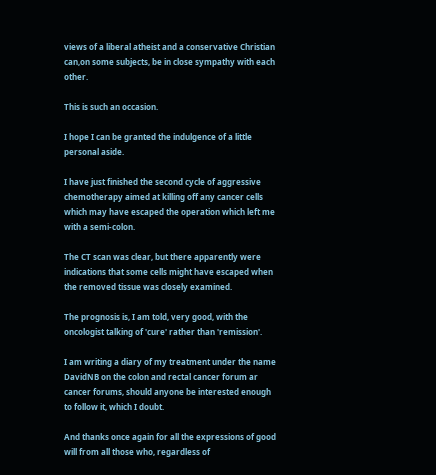views of a liberal atheist and a conservative Christian can,on some subjects, be in close sympathy with each other.

This is such an occasion.

I hope I can be granted the indulgence of a little personal aside.

I have just finished the second cycle of aggressive chemotherapy aimed at killing off any cancer cells which may have escaped the operation which left me with a semi-colon.

The CT scan was clear, but there apparently were indications that some cells might have escaped when the removed tissue was closely examined.

The prognosis is, I am told, very good, with the oncologist talking of 'cure' rather than 'remission'.

I am writing a diary of my treatment under the name DavidNB on the colon and rectal cancer forum ar cancer forums, should anyone be interested enough to follow it, which I doubt.

And thanks once again for all the expressions of good will from all those who, regardless of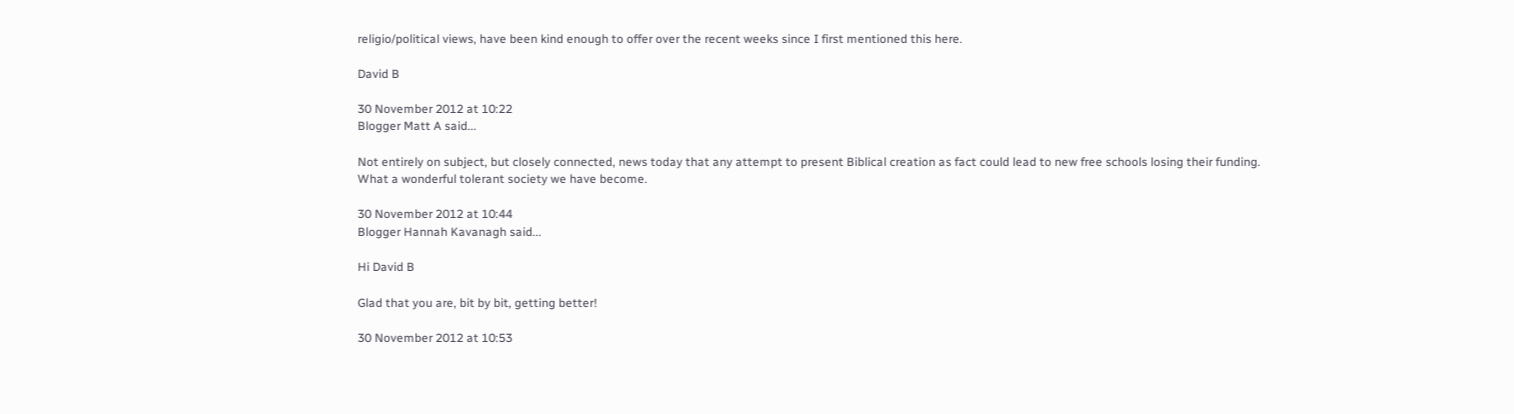religio/political views, have been kind enough to offer over the recent weeks since I first mentioned this here.

David B

30 November 2012 at 10:22
Blogger Matt A said...

Not entirely on subject, but closely connected, news today that any attempt to present Biblical creation as fact could lead to new free schools losing their funding. What a wonderful tolerant society we have become.

30 November 2012 at 10:44
Blogger Hannah Kavanagh said...

Hi David B

Glad that you are, bit by bit, getting better!

30 November 2012 at 10:53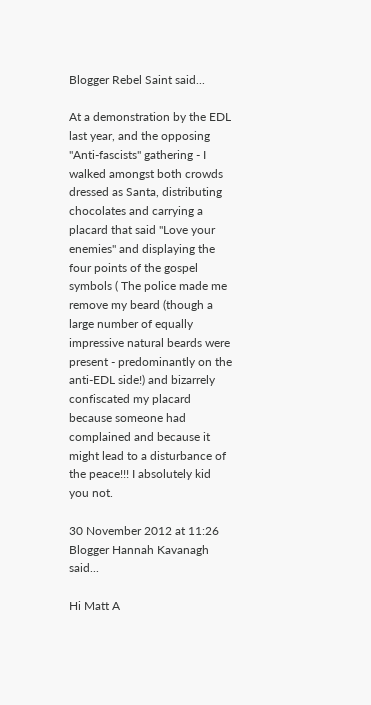Blogger Rebel Saint said...

At a demonstration by the EDL last year, and the opposing "Anti-fascists" gathering - I walked amongst both crowds dressed as Santa, distributing chocolates and carrying a placard that said "Love your enemies" and displaying the four points of the gospel symbols ( The police made me remove my beard (though a large number of equally impressive natural beards were present - predominantly on the anti-EDL side!) and bizarrely confiscated my placard because someone had complained and because it might lead to a disturbance of the peace!!! I absolutely kid you not.

30 November 2012 at 11:26
Blogger Hannah Kavanagh said...

Hi Matt A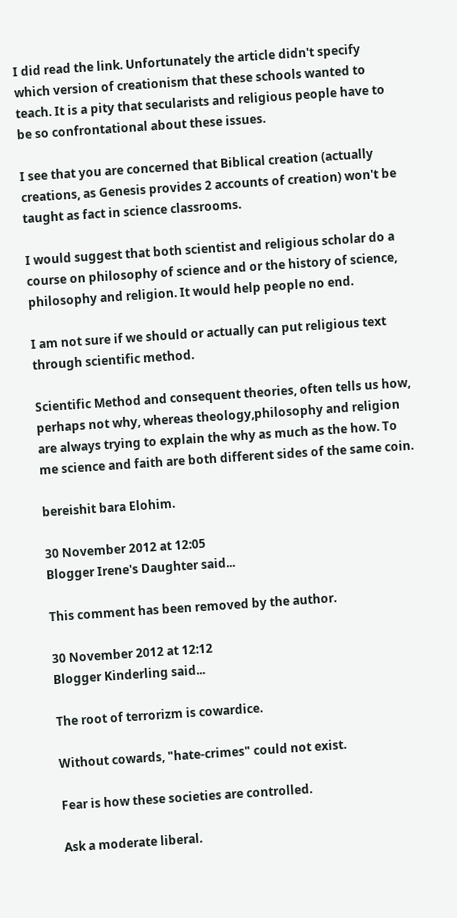I did read the link. Unfortunately the article didn't specify which version of creationism that these schools wanted to teach. It is a pity that secularists and religious people have to be so confrontational about these issues.

I see that you are concerned that Biblical creation (actually creations, as Genesis provides 2 accounts of creation) won't be taught as fact in science classrooms.

I would suggest that both scientist and religious scholar do a course on philosophy of science and or the history of science, philosophy and religion. It would help people no end.

I am not sure if we should or actually can put religious text through scientific method.

Scientific Method and consequent theories, often tells us how, perhaps not why, whereas theology,philosophy and religion are always trying to explain the why as much as the how. To me science and faith are both different sides of the same coin.

bereishit bara Elohim.

30 November 2012 at 12:05
Blogger Irene's Daughter said...

This comment has been removed by the author.

30 November 2012 at 12:12
Blogger Kinderling said...

The root of terrorizm is cowardice.

Without cowards, "hate-crimes" could not exist.

Fear is how these societies are controlled.

Ask a moderate liberal.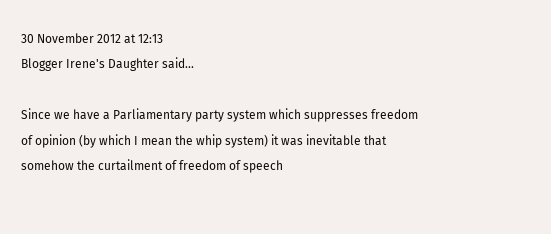30 November 2012 at 12:13
Blogger Irene's Daughter said...

Since we have a Parliamentary party system which suppresses freedom of opinion (by which I mean the whip system) it was inevitable that somehow the curtailment of freedom of speech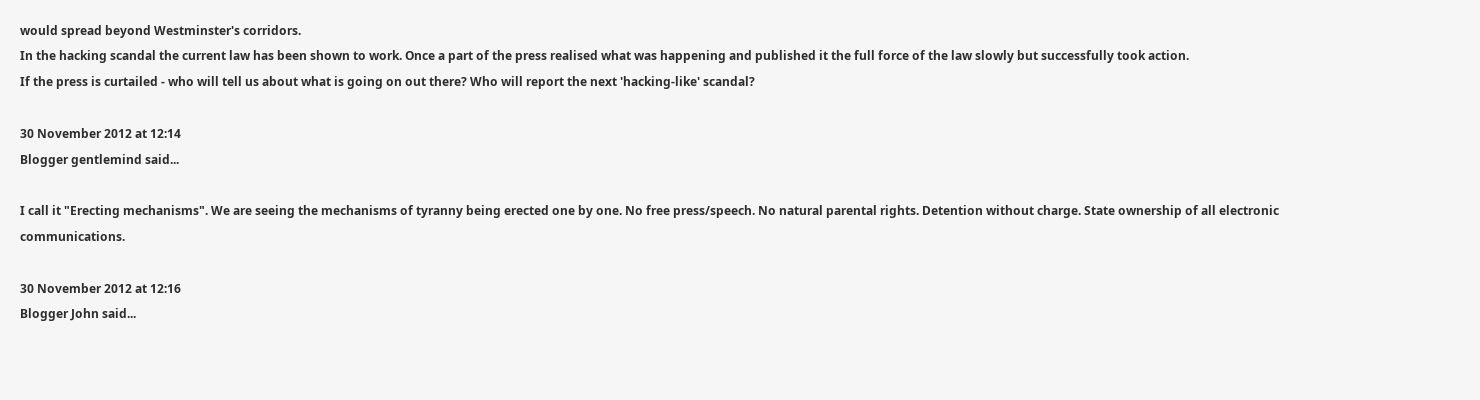would spread beyond Westminster's corridors.
In the hacking scandal the current law has been shown to work. Once a part of the press realised what was happening and published it the full force of the law slowly but successfully took action.
If the press is curtailed - who will tell us about what is going on out there? Who will report the next 'hacking-like' scandal?

30 November 2012 at 12:14
Blogger gentlemind said...

I call it "Erecting mechanisms". We are seeing the mechanisms of tyranny being erected one by one. No free press/speech. No natural parental rights. Detention without charge. State ownership of all electronic communications.

30 November 2012 at 12:16
Blogger John said...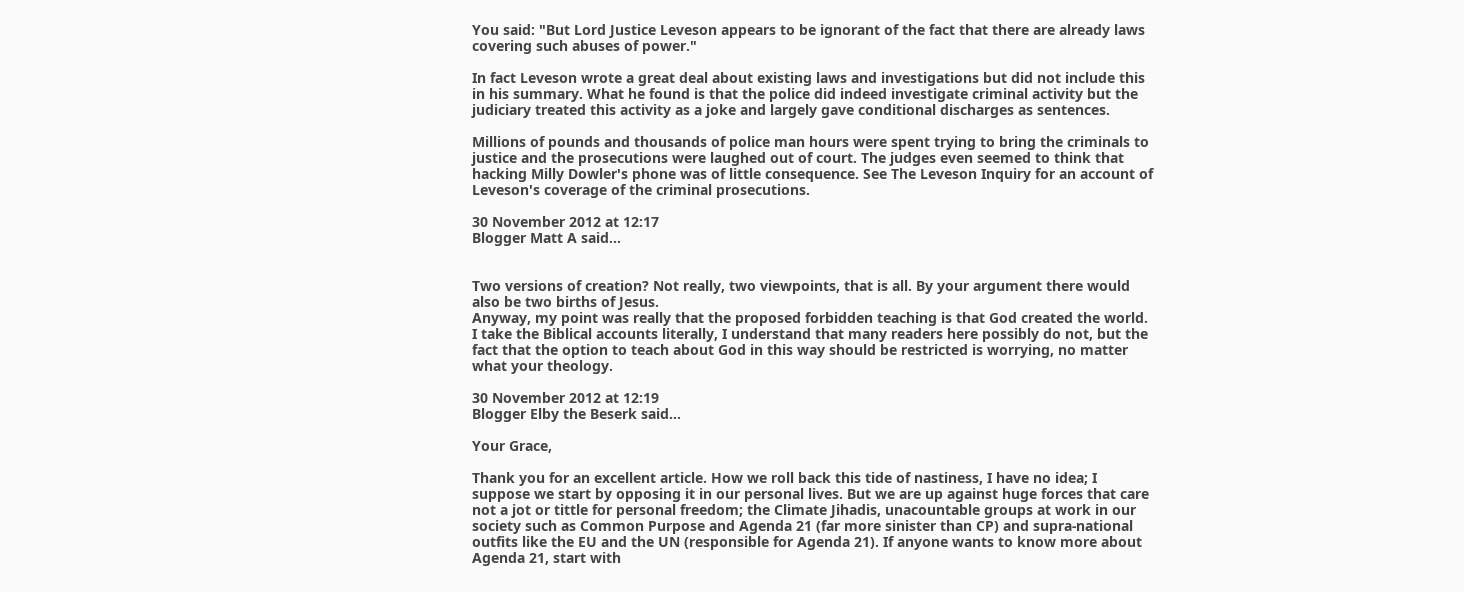You said: "But Lord Justice Leveson appears to be ignorant of the fact that there are already laws covering such abuses of power."

In fact Leveson wrote a great deal about existing laws and investigations but did not include this in his summary. What he found is that the police did indeed investigate criminal activity but the judiciary treated this activity as a joke and largely gave conditional discharges as sentences.

Millions of pounds and thousands of police man hours were spent trying to bring the criminals to justice and the prosecutions were laughed out of court. The judges even seemed to think that hacking Milly Dowler's phone was of little consequence. See The Leveson Inquiry for an account of Leveson's coverage of the criminal prosecutions.

30 November 2012 at 12:17
Blogger Matt A said...


Two versions of creation? Not really, two viewpoints, that is all. By your argument there would also be two births of Jesus.
Anyway, my point was really that the proposed forbidden teaching is that God created the world. I take the Biblical accounts literally, I understand that many readers here possibly do not, but the fact that the option to teach about God in this way should be restricted is worrying, no matter what your theology.

30 November 2012 at 12:19
Blogger Elby the Beserk said...

Your Grace,

Thank you for an excellent article. How we roll back this tide of nastiness, I have no idea; I suppose we start by opposing it in our personal lives. But we are up against huge forces that care not a jot or tittle for personal freedom; the Climate Jihadis, unacountable groups at work in our society such as Common Purpose and Agenda 21 (far more sinister than CP) and supra-national outfits like the EU and the UN (responsible for Agenda 21). If anyone wants to know more about Agenda 21, start with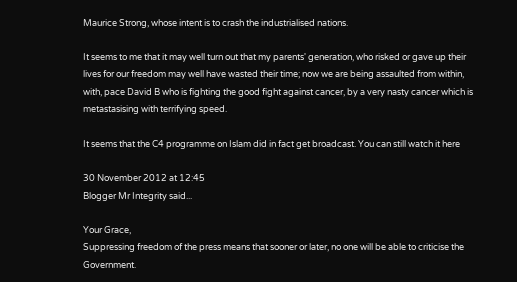Maurice Strong, whose intent is to crash the industrialised nations.

It seems to me that it may well turn out that my parents' generation, who risked or gave up their lives for our freedom may well have wasted their time; now we are being assaulted from within, with, pace David B who is fighting the good fight against cancer, by a very nasty cancer which is metastasising with terrifying speed.

It seems that the C4 programme on Islam did in fact get broadcast. You can still watch it here

30 November 2012 at 12:45
Blogger Mr Integrity said...

Your Grace,
Suppressing freedom of the press means that sooner or later, no one will be able to criticise the Government.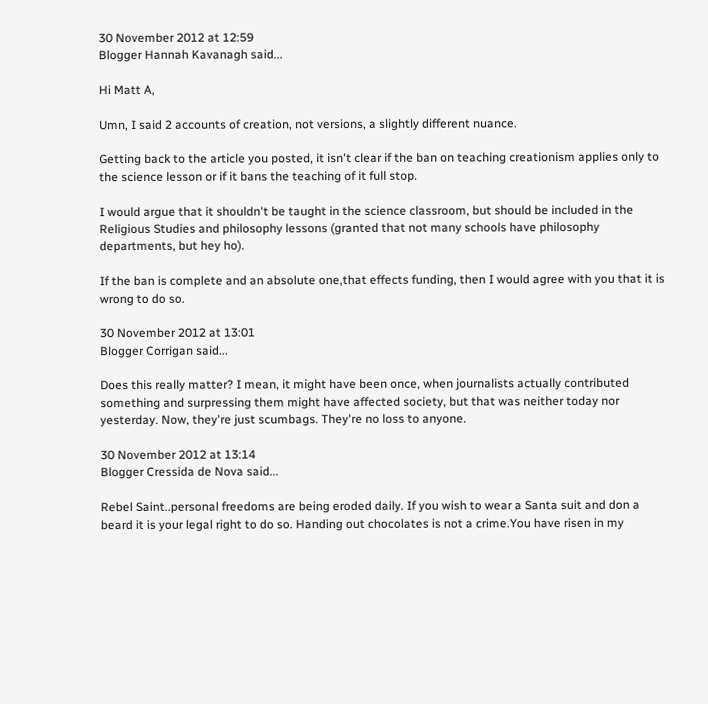30 November 2012 at 12:59
Blogger Hannah Kavanagh said...

Hi Matt A,

Umn, I said 2 accounts of creation, not versions, a slightly different nuance.

Getting back to the article you posted, it isn't clear if the ban on teaching creationism applies only to the science lesson or if it bans the teaching of it full stop.

I would argue that it shouldn't be taught in the science classroom, but should be included in the Religious Studies and philosophy lessons (granted that not many schools have philosophy departments, but hey ho).

If the ban is complete and an absolute one,that effects funding, then I would agree with you that it is wrong to do so.

30 November 2012 at 13:01
Blogger Corrigan said...

Does this really matter? I mean, it might have been once, when journalists actually contributed something and surpressing them might have affected society, but that was neither today nor yesterday. Now, they're just scumbags. They're no loss to anyone.

30 November 2012 at 13:14
Blogger Cressida de Nova said...

Rebel Saint..personal freedoms are being eroded daily. If you wish to wear a Santa suit and don a beard it is your legal right to do so. Handing out chocolates is not a crime.You have risen in my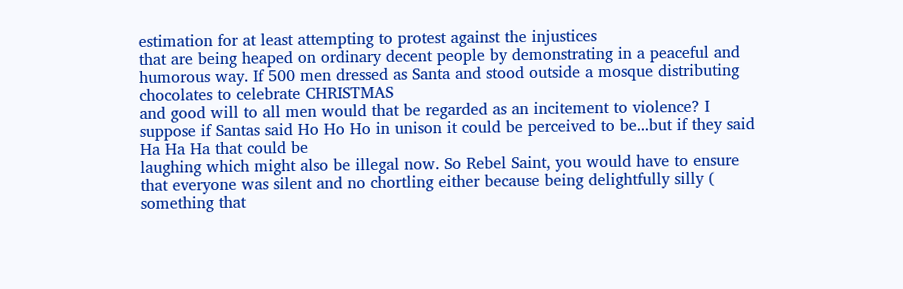estimation for at least attempting to protest against the injustices
that are being heaped on ordinary decent people by demonstrating in a peaceful and humorous way. If 500 men dressed as Santa and stood outside a mosque distributing chocolates to celebrate CHRISTMAS
and good will to all men would that be regarded as an incitement to violence? I suppose if Santas said Ho Ho Ho in unison it could be perceived to be...but if they said Ha Ha Ha that could be
laughing which might also be illegal now. So Rebel Saint, you would have to ensure that everyone was silent and no chortling either because being delightfully silly ( something that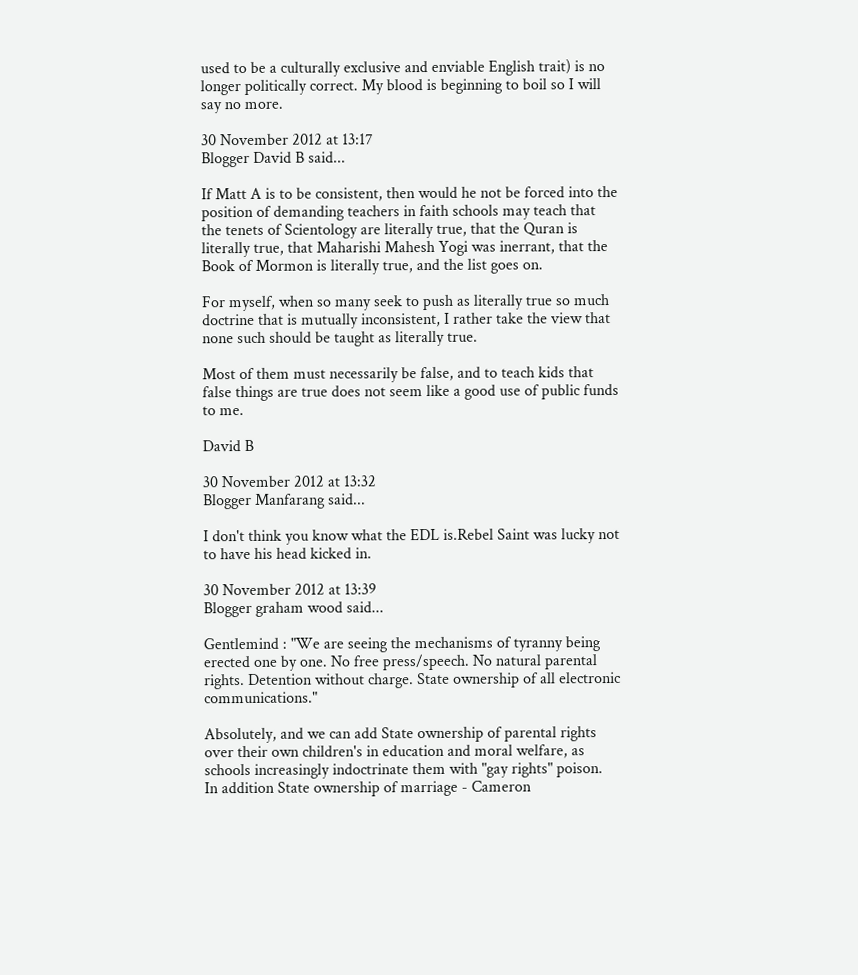used to be a culturally exclusive and enviable English trait) is no longer politically correct. My blood is beginning to boil so I will say no more.

30 November 2012 at 13:17
Blogger David B said...

If Matt A is to be consistent, then would he not be forced into the position of demanding teachers in faith schools may teach that the tenets of Scientology are literally true, that the Quran is literally true, that Maharishi Mahesh Yogi was inerrant, that the Book of Mormon is literally true, and the list goes on.

For myself, when so many seek to push as literally true so much doctrine that is mutually inconsistent, I rather take the view that none such should be taught as literally true.

Most of them must necessarily be false, and to teach kids that false things are true does not seem like a good use of public funds to me.

David B

30 November 2012 at 13:32
Blogger Manfarang said...

I don't think you know what the EDL is.Rebel Saint was lucky not to have his head kicked in.

30 November 2012 at 13:39
Blogger graham wood said...

Gentlemind : "We are seeing the mechanisms of tyranny being erected one by one. No free press/speech. No natural parental rights. Detention without charge. State ownership of all electronic communications."

Absolutely, and we can add State ownership of parental rights over their own children's in education and moral welfare, as schools increasingly indoctrinate them with "gay rights" poison.
In addition State ownership of marriage - Cameron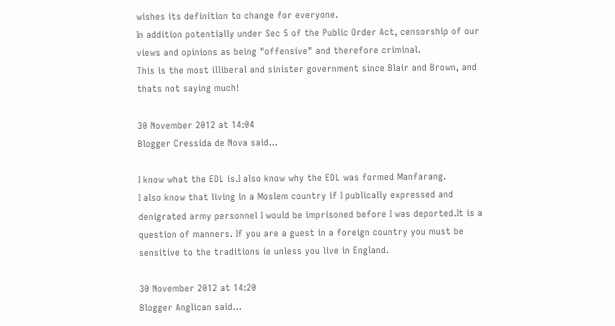wishes its definition to change for everyone.
In addition potentially under Sec 5 of the Public Order Act, censorship of our views and opinions as being "offensive" and therefore criminal.
This is the most illiberal and sinister government since Blair and Brown, and thats not saying much!

30 November 2012 at 14:04
Blogger Cressida de Nova said...

I know what the EDL is.I also know why the EDL was formed Manfarang.
I also know that living in a Moslem country if I publically expressed and denigrated army personnel I would be imprisoned before I was deported.It is a question of manners. If you are a guest in a foreign country you must be sensitive to the traditions ie unless you live in England.

30 November 2012 at 14:20
Blogger Anglican said...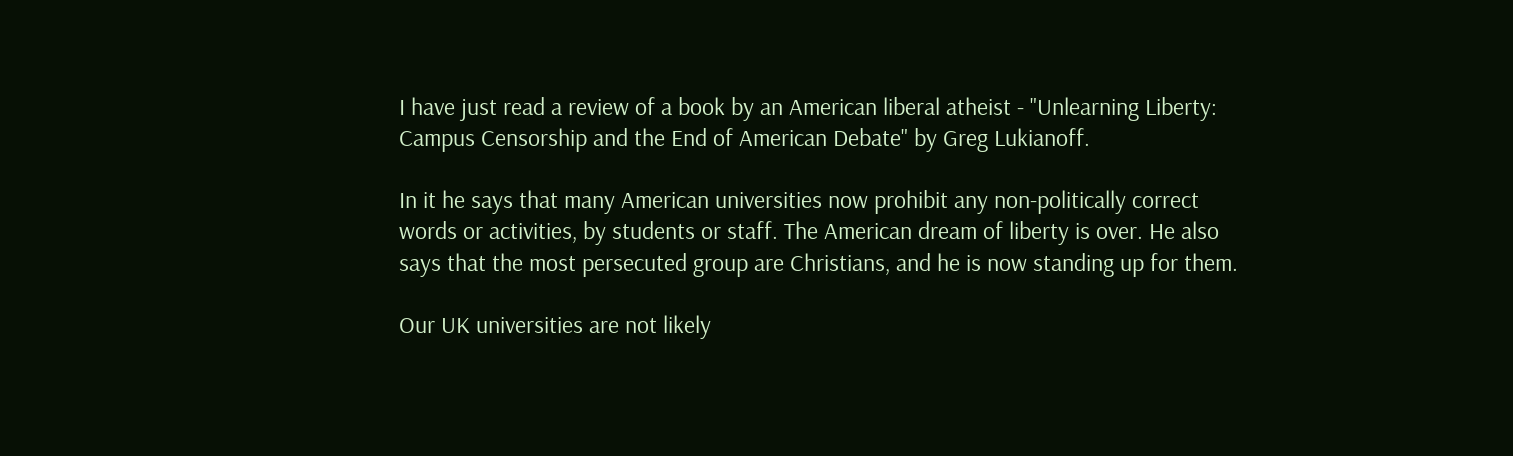I have just read a review of a book by an American liberal atheist - "Unlearning Liberty: Campus Censorship and the End of American Debate" by Greg Lukianoff.

In it he says that many American universities now prohibit any non-politically correct words or activities, by students or staff. The American dream of liberty is over. He also says that the most persecuted group are Christians, and he is now standing up for them.

Our UK universities are not likely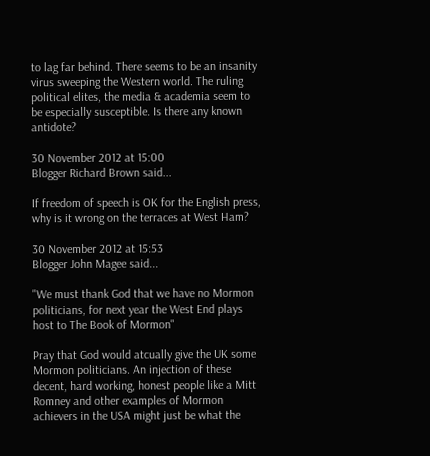to lag far behind. There seems to be an insanity virus sweeping the Western world. The ruling political elites, the media & academia seem to be especially susceptible. Is there any known antidote?

30 November 2012 at 15:00
Blogger Richard Brown said...

If freedom of speech is OK for the English press, why is it wrong on the terraces at West Ham?

30 November 2012 at 15:53
Blogger John Magee said...

"We must thank God that we have no Mormon politicians, for next year the West End plays host to The Book of Mormon"

Pray that God would atcually give the UK some Mormon politicians. An injection of these decent, hard working, honest people like a Mitt Romney and other examples of Mormon achievers in the USA might just be what the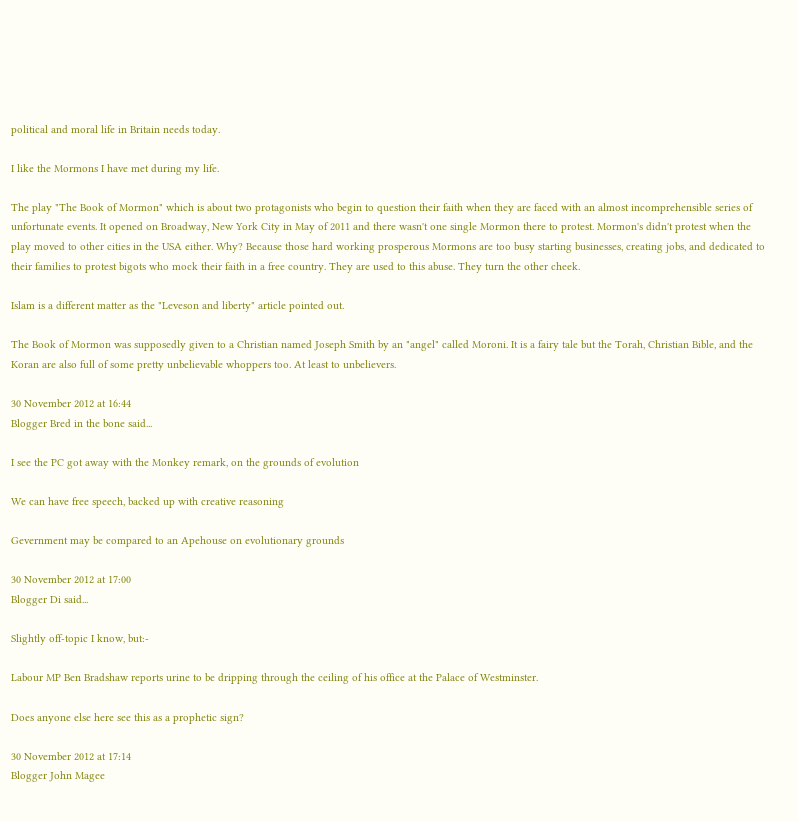political and moral life in Britain needs today.

I like the Mormons I have met during my life.

The play "The Book of Mormon" which is about two protagonists who begin to question their faith when they are faced with an almost incomprehensible series of unfortunate events. It opened on Broadway, New York City in May of 2011 and there wasn't one single Mormon there to protest. Mormon's didn't protest when the play moved to other cities in the USA either. Why? Because those hard working prosperous Mormons are too busy starting businesses, creating jobs, and dedicated to their families to protest bigots who mock their faith in a free country. They are used to this abuse. They turn the other cheek.

Islam is a different matter as the "Leveson and liberty" article pointed out.

The Book of Mormon was supposedly given to a Christian named Joseph Smith by an "angel" called Moroni. It is a fairy tale but the Torah, Christian Bible, and the Koran are also full of some pretty unbelievable whoppers too. At least to unbelievers.

30 November 2012 at 16:44
Blogger Bred in the bone said...

I see the PC got away with the Monkey remark, on the grounds of evolution

We can have free speech, backed up with creative reasoning

Gevernment may be compared to an Apehouse on evolutionary grounds

30 November 2012 at 17:00
Blogger Di said...

Slightly off-topic I know, but:-

Labour MP Ben Bradshaw reports urine to be dripping through the ceiling of his office at the Palace of Westminster.

Does anyone else here see this as a prophetic sign?

30 November 2012 at 17:14
Blogger John Magee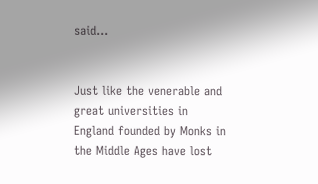said...


Just like the venerable and great universities in England founded by Monks in the Middle Ages have lost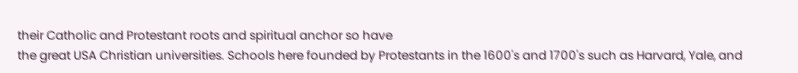their Catholic and Protestant roots and spiritual anchor so have
the great USA Christian universities. Schools here founded by Protestants in the 1600's and 1700's such as Harvard, Yale, and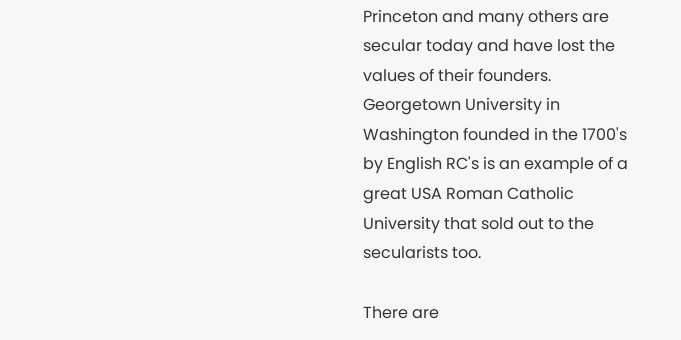Princeton and many others are secular today and have lost the values of their founders. Georgetown University in Washington founded in the 1700's by English RC's is an example of a great USA Roman Catholic University that sold out to the secularists too.

There are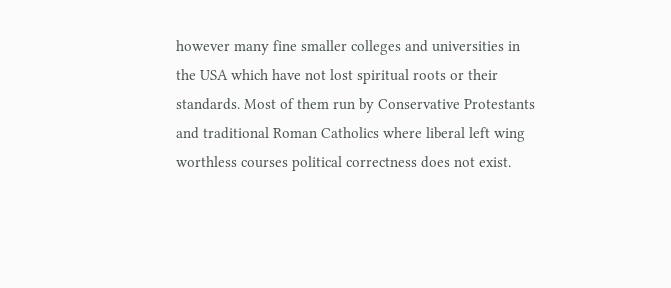however many fine smaller colleges and universities in the USA which have not lost spiritual roots or their standards. Most of them run by Conservative Protestants and traditional Roman Catholics where liberal left wing worthless courses political correctness does not exist.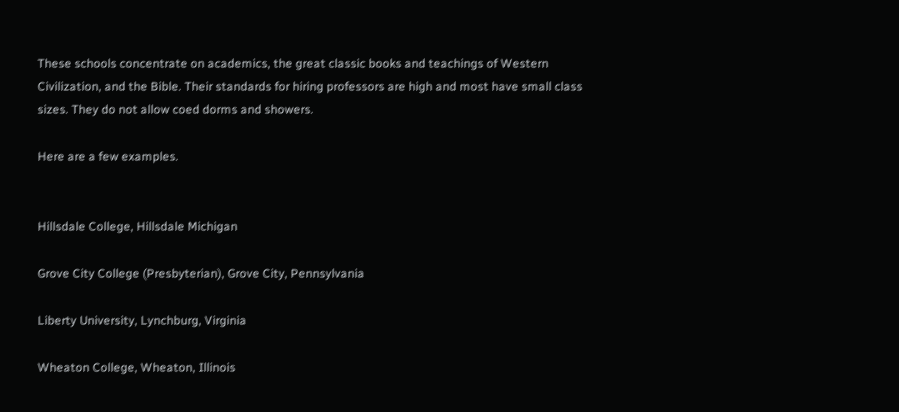These schools concentrate on academics, the great classic books and teachings of Western Civilization, and the Bible. Their standards for hiring professors are high and most have small class sizes. They do not allow coed dorms and showers.

Here are a few examples.


Hillsdale College, Hillsdale Michigan

Grove City College (Presbyterian), Grove City, Pennsylvania

Liberty University, Lynchburg, Virginia

Wheaton College, Wheaton, Illinois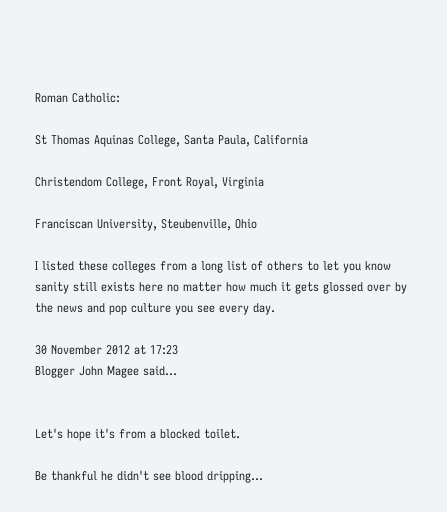Roman Catholic:

St Thomas Aquinas College, Santa Paula, California

Christendom College, Front Royal, Virginia

Franciscan University, Steubenville, Ohio

I listed these colleges from a long list of others to let you know sanity still exists here no matter how much it gets glossed over by the news and pop culture you see every day.

30 November 2012 at 17:23
Blogger John Magee said...


Let's hope it's from a blocked toilet.

Be thankful he didn't see blood dripping...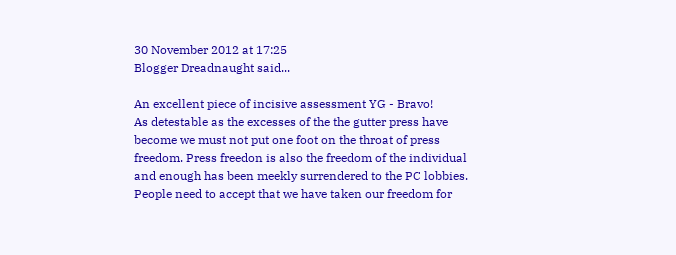30 November 2012 at 17:25
Blogger Dreadnaught said...

An excellent piece of incisive assessment YG - Bravo!
As detestable as the excesses of the the gutter press have become we must not put one foot on the throat of press freedom. Press freedon is also the freedom of the individual and enough has been meekly surrendered to the PC lobbies. People need to accept that we have taken our freedom for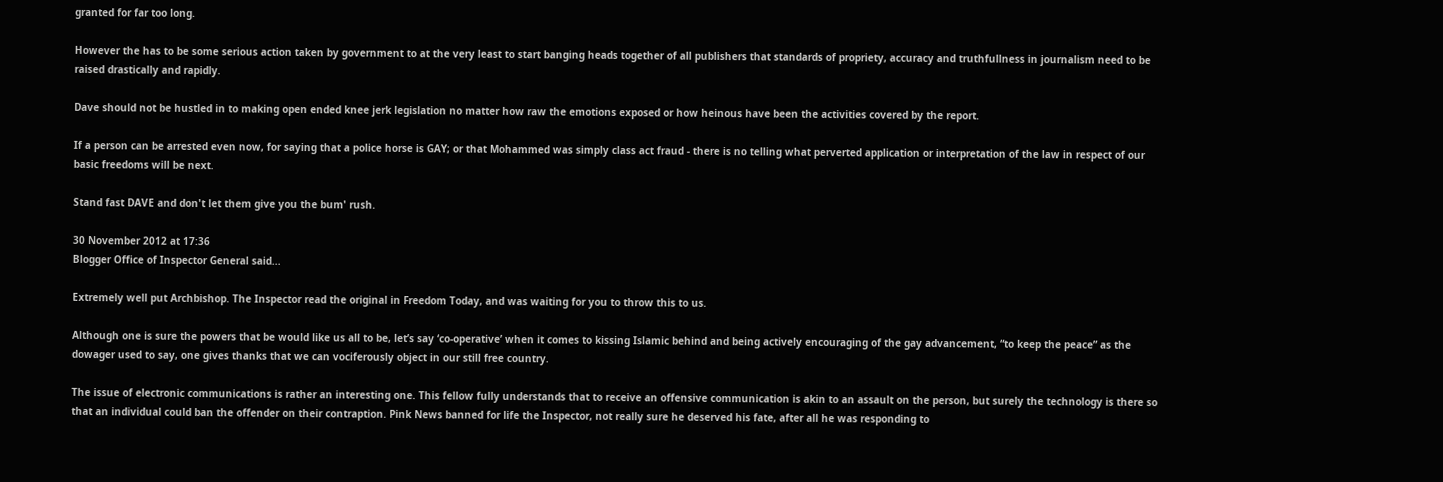granted for far too long.

However the has to be some serious action taken by government to at the very least to start banging heads together of all publishers that standards of propriety, accuracy and truthfullness in journalism need to be raised drastically and rapidly.

Dave should not be hustled in to making open ended knee jerk legislation no matter how raw the emotions exposed or how heinous have been the activities covered by the report.

If a person can be arrested even now, for saying that a police horse is GAY; or that Mohammed was simply class act fraud - there is no telling what perverted application or interpretation of the law in respect of our basic freedoms will be next.

Stand fast DAVE and don't let them give you the bum' rush.

30 November 2012 at 17:36
Blogger Office of Inspector General said...

Extremely well put Archbishop. The Inspector read the original in Freedom Today, and was waiting for you to throw this to us.

Although one is sure the powers that be would like us all to be, let’s say ‘co-operative’ when it comes to kissing Islamic behind and being actively encouraging of the gay advancement, “to keep the peace” as the dowager used to say, one gives thanks that we can vociferously object in our still free country.

The issue of electronic communications is rather an interesting one. This fellow fully understands that to receive an offensive communication is akin to an assault on the person, but surely the technology is there so that an individual could ban the offender on their contraption. Pink News banned for life the Inspector, not really sure he deserved his fate, after all he was responding to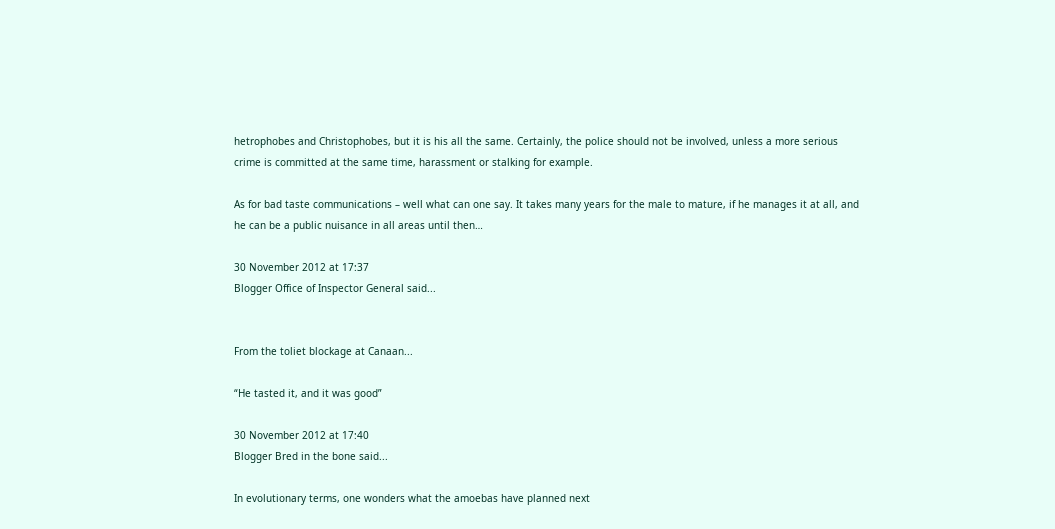hetrophobes and Christophobes, but it is his all the same. Certainly, the police should not be involved, unless a more serious crime is committed at the same time, harassment or stalking for example.

As for bad taste communications – well what can one say. It takes many years for the male to mature, if he manages it at all, and he can be a public nuisance in all areas until then…

30 November 2012 at 17:37
Blogger Office of Inspector General said...


From the toliet blockage at Canaan...

“He tasted it, and it was good”

30 November 2012 at 17:40
Blogger Bred in the bone said...

In evolutionary terms, one wonders what the amoebas have planned next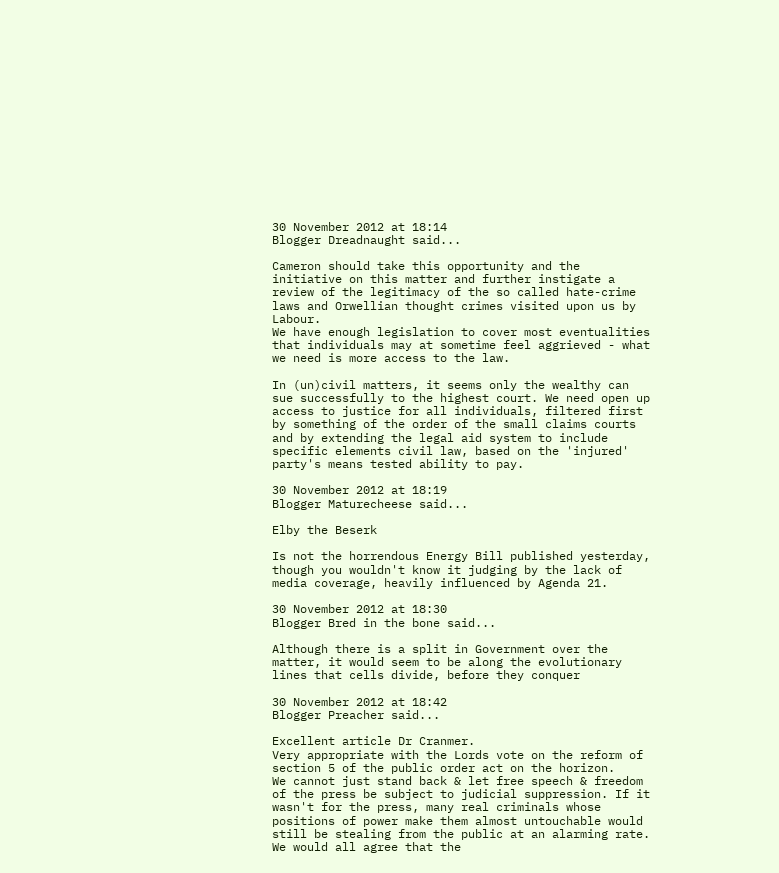30 November 2012 at 18:14
Blogger Dreadnaught said...

Cameron should take this opportunity and the initiative on this matter and further instigate a review of the legitimacy of the so called hate-crime laws and Orwellian thought crimes visited upon us by Labour.
We have enough legislation to cover most eventualities that individuals may at sometime feel aggrieved - what we need is more access to the law.

In (un)civil matters, it seems only the wealthy can sue successfully to the highest court. We need open up access to justice for all individuals, filtered first by something of the order of the small claims courts and by extending the legal aid system to include specific elements civil law, based on the 'injured' party's means tested ability to pay.

30 November 2012 at 18:19
Blogger Maturecheese said...

Elby the Beserk

Is not the horrendous Energy Bill published yesterday, though you wouldn't know it judging by the lack of media coverage, heavily influenced by Agenda 21.

30 November 2012 at 18:30
Blogger Bred in the bone said...

Although there is a split in Government over the matter, it would seem to be along the evolutionary lines that cells divide, before they conquer

30 November 2012 at 18:42
Blogger Preacher said...

Excellent article Dr Cranmer.
Very appropriate with the Lords vote on the reform of section 5 of the public order act on the horizon.
We cannot just stand back & let free speech & freedom of the press be subject to judicial suppression. If it wasn't for the press, many real criminals whose positions of power make them almost untouchable would still be stealing from the public at an alarming rate.
We would all agree that the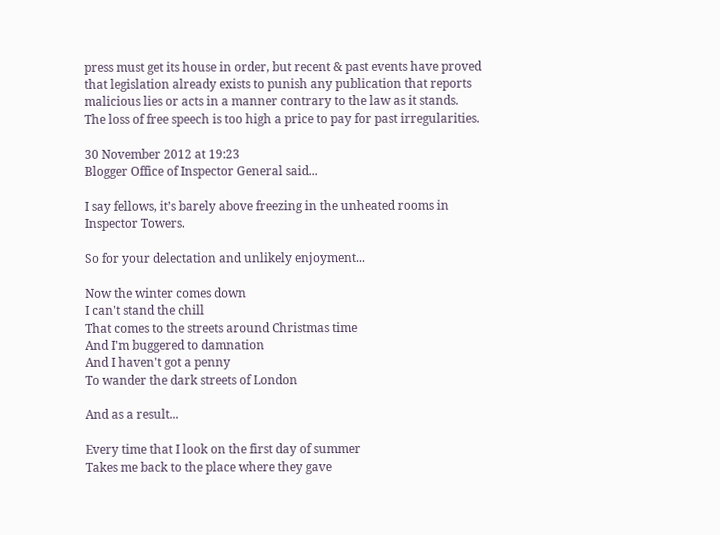press must get its house in order, but recent & past events have proved that legislation already exists to punish any publication that reports malicious lies or acts in a manner contrary to the law as it stands.
The loss of free speech is too high a price to pay for past irregularities.

30 November 2012 at 19:23
Blogger Office of Inspector General said...

I say fellows, it’s barely above freezing in the unheated rooms in Inspector Towers.

So for your delectation and unlikely enjoyment...

Now the winter comes down
I can't stand the chill
That comes to the streets around Christmas time
And I'm buggered to damnation
And I haven't got a penny
To wander the dark streets of London

And as a result...

Every time that I look on the first day of summer
Takes me back to the place where they gave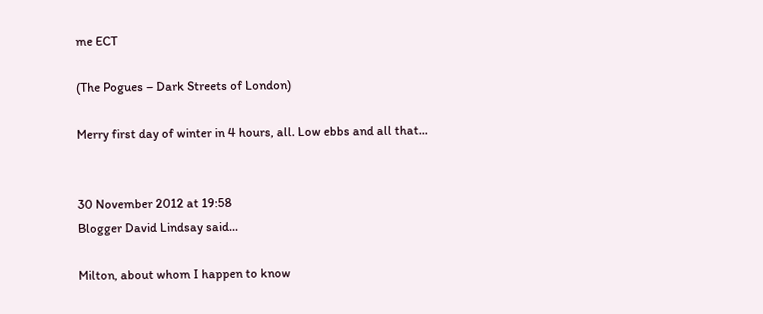me ECT

(The Pogues – Dark Streets of London)

Merry first day of winter in 4 hours, all. Low ebbs and all that...


30 November 2012 at 19:58
Blogger David Lindsay said...

Milton, about whom I happen to know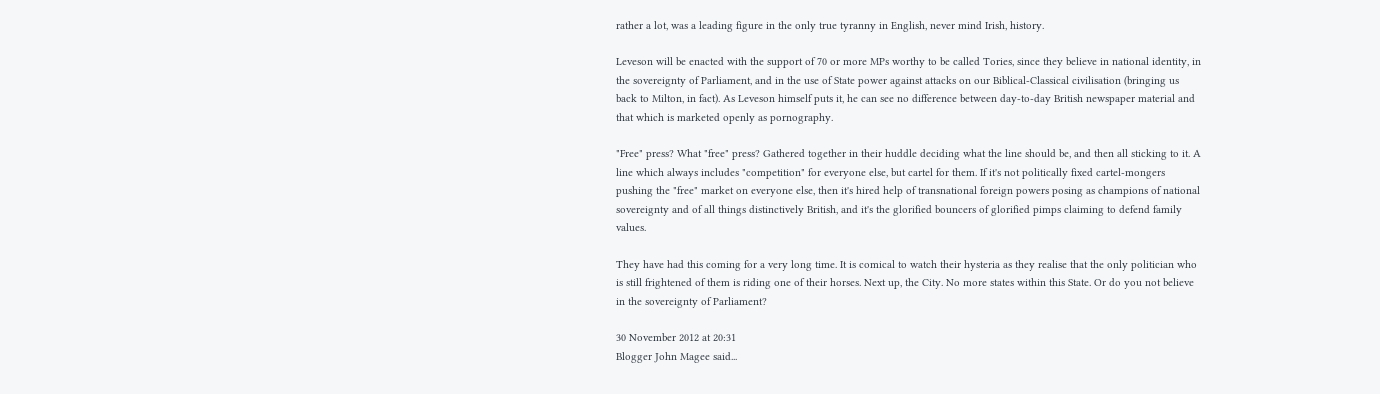rather a lot, was a leading figure in the only true tyranny in English, never mind Irish, history.

Leveson will be enacted with the support of 70 or more MPs worthy to be called Tories, since they believe in national identity, in the sovereignty of Parliament, and in the use of State power against attacks on our Biblical-Classical civilisation (bringing us back to Milton, in fact). As Leveson himself puts it, he can see no difference between day-to-day British newspaper material and that which is marketed openly as pornography.

"Free" press? What "free" press? Gathered together in their huddle deciding what the line should be, and then all sticking to it. A line which always includes "competition" for everyone else, but cartel for them. If it's not politically fixed cartel-mongers pushing the "free" market on everyone else, then it's hired help of transnational foreign powers posing as champions of national sovereignty and of all things distinctively British, and it's the glorified bouncers of glorified pimps claiming to defend family values.

They have had this coming for a very long time. It is comical to watch their hysteria as they realise that the only politician who is still frightened of them is riding one of their horses. Next up, the City. No more states within this State. Or do you not believe in the sovereignty of Parliament?

30 November 2012 at 20:31
Blogger John Magee said...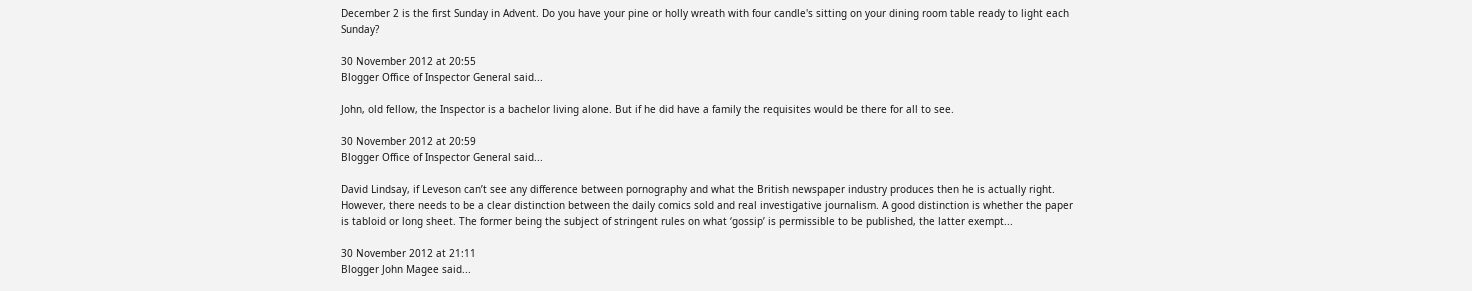December 2 is the first Sunday in Advent. Do you have your pine or holly wreath with four candle's sitting on your dining room table ready to light each Sunday?

30 November 2012 at 20:55
Blogger Office of Inspector General said...

John, old fellow, the Inspector is a bachelor living alone. But if he did have a family the requisites would be there for all to see.

30 November 2012 at 20:59
Blogger Office of Inspector General said...

David Lindsay, if Leveson can’t see any difference between pornography and what the British newspaper industry produces then he is actually right. However, there needs to be a clear distinction between the daily comics sold and real investigative journalism. A good distinction is whether the paper is tabloid or long sheet. The former being the subject of stringent rules on what ‘gossip’ is permissible to be published, the latter exempt...

30 November 2012 at 21:11
Blogger John Magee said...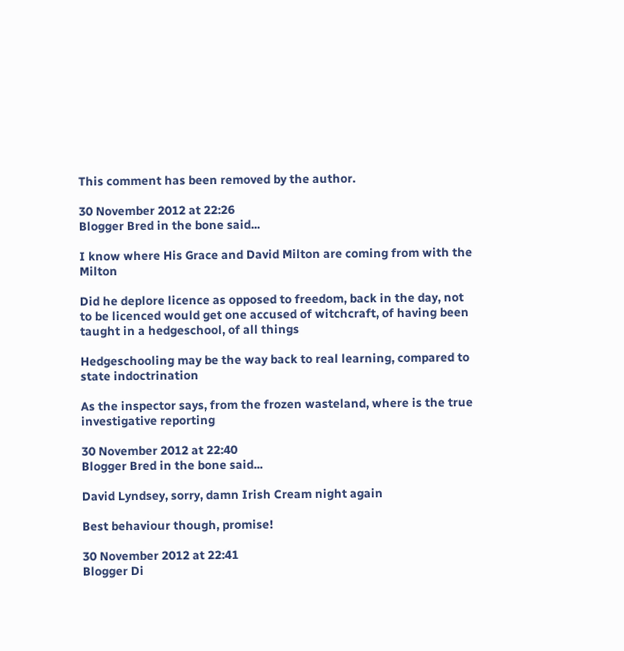This comment has been removed by the author.

30 November 2012 at 22:26
Blogger Bred in the bone said...

I know where His Grace and David Milton are coming from with the Milton

Did he deplore licence as opposed to freedom, back in the day, not to be licenced would get one accused of witchcraft, of having been taught in a hedgeschool, of all things

Hedgeschooling may be the way back to real learning, compared to state indoctrination

As the inspector says, from the frozen wasteland, where is the true investigative reporting

30 November 2012 at 22:40
Blogger Bred in the bone said...

David Lyndsey, sorry, damn Irish Cream night again

Best behaviour though, promise!

30 November 2012 at 22:41
Blogger Di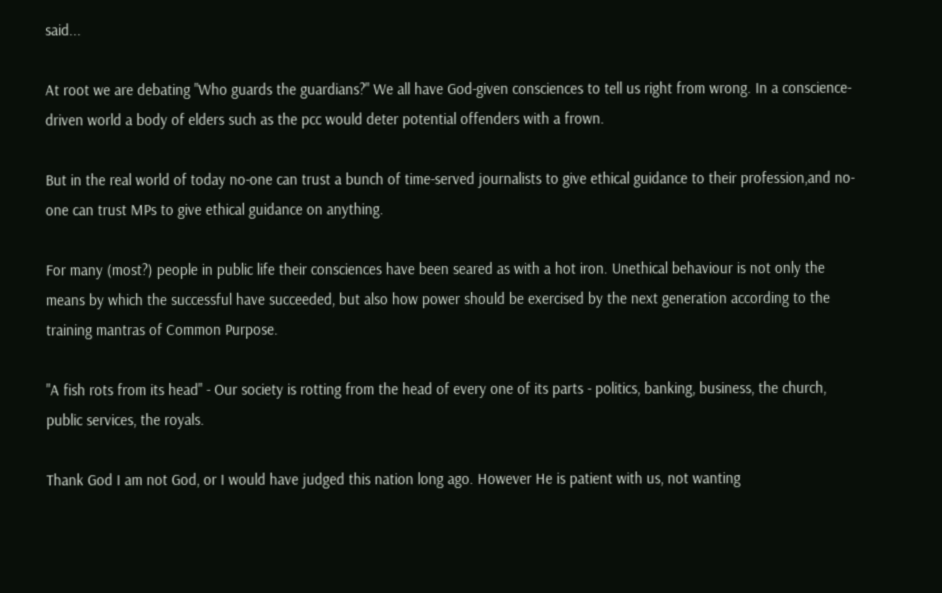said...

At root we are debating "Who guards the guardians?" We all have God-given consciences to tell us right from wrong. In a conscience-driven world a body of elders such as the pcc would deter potential offenders with a frown.

But in the real world of today no-one can trust a bunch of time-served journalists to give ethical guidance to their profession,and no-one can trust MPs to give ethical guidance on anything.

For many (most?) people in public life their consciences have been seared as with a hot iron. Unethical behaviour is not only the means by which the successful have succeeded, but also how power should be exercised by the next generation according to the training mantras of Common Purpose.

"A fish rots from its head" - Our society is rotting from the head of every one of its parts - politics, banking, business, the church, public services, the royals.

Thank God I am not God, or I would have judged this nation long ago. However He is patient with us, not wanting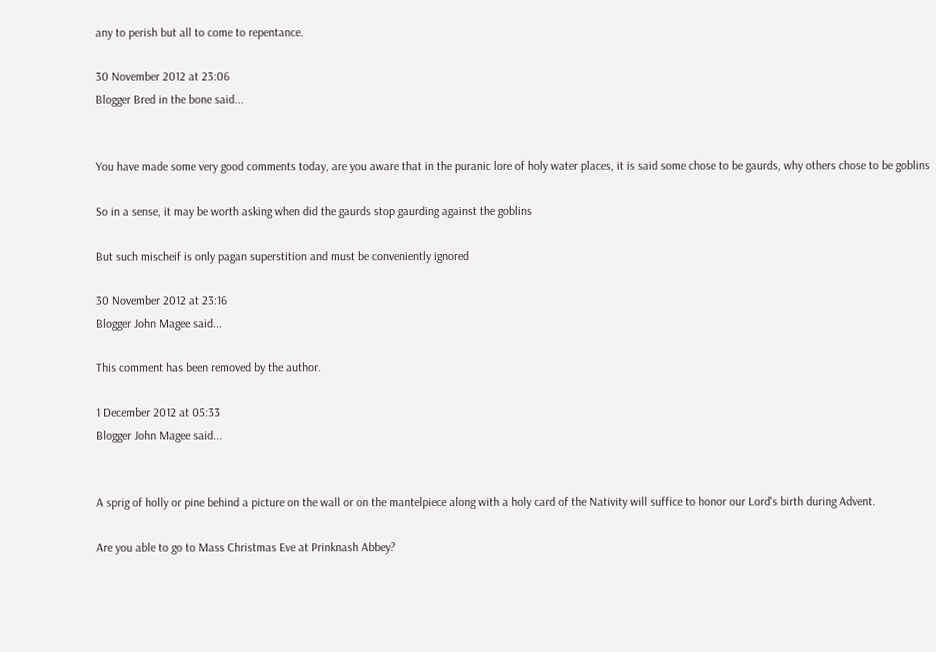any to perish but all to come to repentance.

30 November 2012 at 23:06
Blogger Bred in the bone said...


You have made some very good comments today, are you aware that in the puranic lore of holy water places, it is said some chose to be gaurds, why others chose to be goblins

So in a sense, it may be worth asking when did the gaurds stop gaurding against the goblins

But such mischeif is only pagan superstition and must be conveniently ignored

30 November 2012 at 23:16
Blogger John Magee said...

This comment has been removed by the author.

1 December 2012 at 05:33
Blogger John Magee said...


A sprig of holly or pine behind a picture on the wall or on the mantelpiece along with a holy card of the Nativity will suffice to honor our Lord's birth during Advent.

Are you able to go to Mass Christmas Eve at Prinknash Abbey?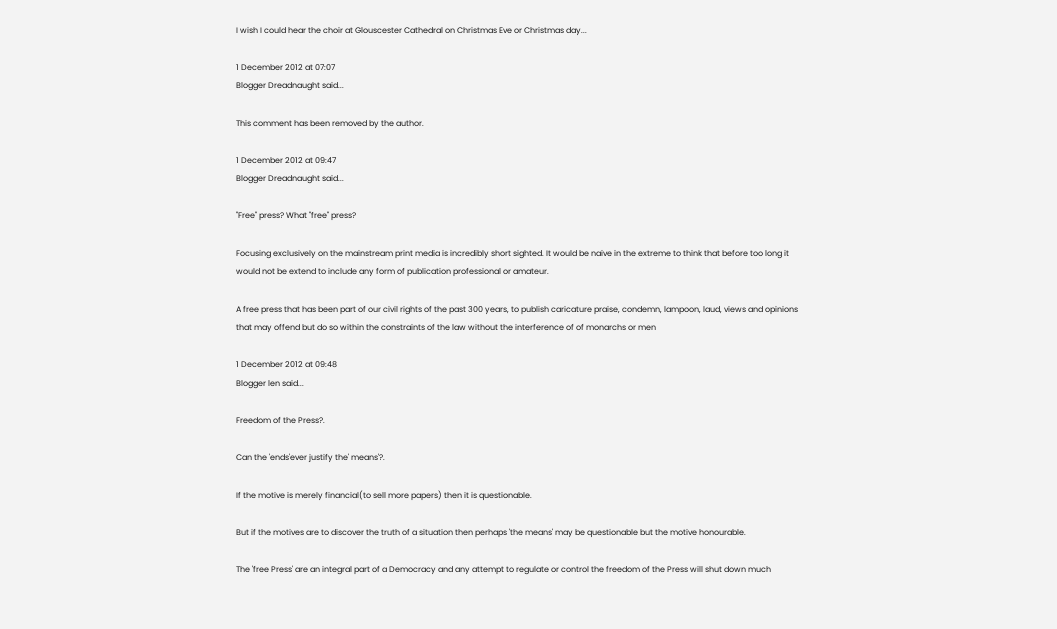I wish I could hear the choir at Glouscester Cathedral on Christmas Eve or Christmas day...

1 December 2012 at 07:07
Blogger Dreadnaught said...

This comment has been removed by the author.

1 December 2012 at 09:47
Blogger Dreadnaught said...

"Free" press? What "free" press?

Focusing exclusively on the mainstream print media is incredibly short sighted. It would be naive in the extreme to think that before too long it would not be extend to include any form of publication professional or amateur.

A free press that has been part of our civil rights of the past 300 years, to publish caricature praise, condemn, lampoon, laud, views and opinions that may offend but do so within the constraints of the law without the interference of of monarchs or men

1 December 2012 at 09:48
Blogger len said...

Freedom of the Press?.

Can the 'ends'ever justify the' means'?.

If the motive is merely financial(to sell more papers) then it is questionable.

But if the motives are to discover the truth of a situation then perhaps 'the means' may be questionable but the motive honourable.

The 'free Press' are an integral part of a Democracy and any attempt to regulate or control the freedom of the Press will shut down much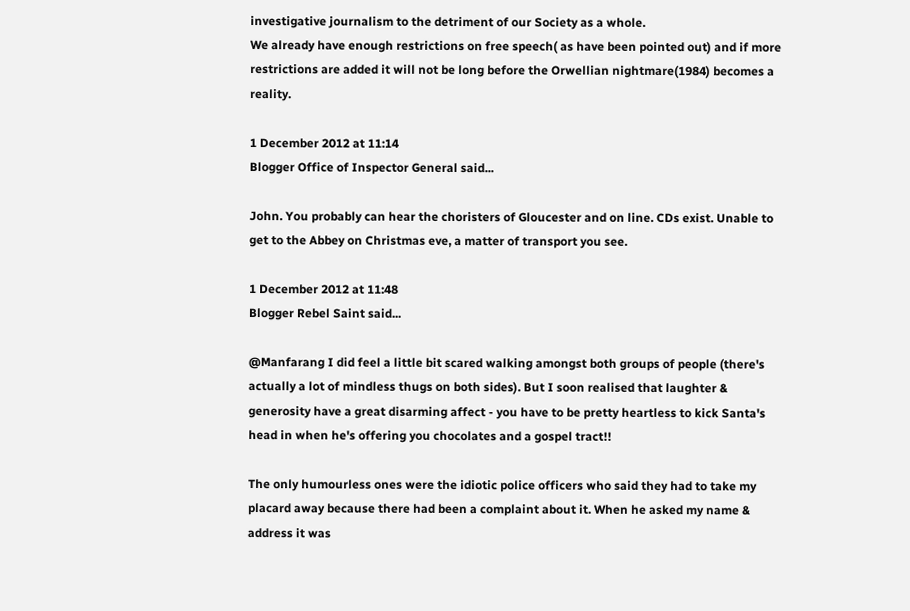investigative journalism to the detriment of our Society as a whole.
We already have enough restrictions on free speech( as have been pointed out) and if more restrictions are added it will not be long before the Orwellian nightmare(1984) becomes a reality.

1 December 2012 at 11:14
Blogger Office of Inspector General said...

John. You probably can hear the choristers of Gloucester and on line. CDs exist. Unable to get to the Abbey on Christmas eve, a matter of transport you see.

1 December 2012 at 11:48
Blogger Rebel Saint said...

@Manfarang I did feel a little bit scared walking amongst both groups of people (there's actually a lot of mindless thugs on both sides). But I soon realised that laughter & generosity have a great disarming affect - you have to be pretty heartless to kick Santa's head in when he's offering you chocolates and a gospel tract!!

The only humourless ones were the idiotic police officers who said they had to take my placard away because there had been a complaint about it. When he asked my name & address it was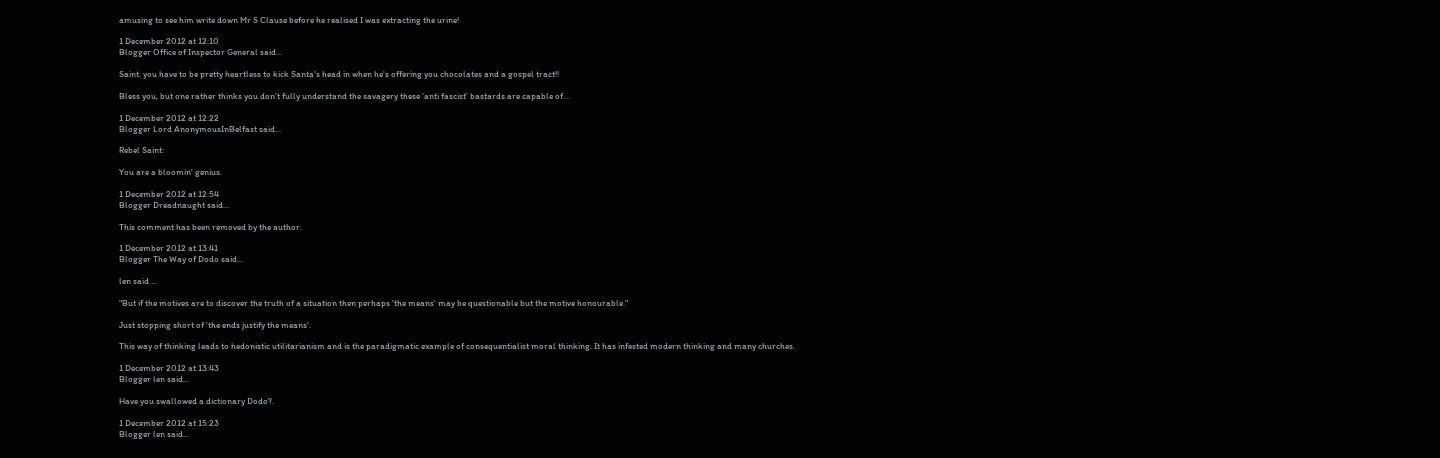amusing to see him write down Mr S Clause before he realised I was extracting the urine!

1 December 2012 at 12:10
Blogger Office of Inspector General said...

Saint. you have to be pretty heartless to kick Santa's head in when he's offering you chocolates and a gospel tract!!

Bless you, but one rather thinks you don’t fully understand the savagery these ‘anti fascist’ bastards are capable of...

1 December 2012 at 12:22
Blogger Lord AnonymousInBelfast said...

Rebel Saint:

You are a bloomin' genius.

1 December 2012 at 12:54
Blogger Dreadnaught said...

This comment has been removed by the author.

1 December 2012 at 13:41
Blogger The Way of Dodo said...

len said ...

"But if the motives are to discover the truth of a situation then perhaps 'the means' may be questionable but the motive honourable."

Just stopping short of 'the ends justify the means'.

This way of thinking leads to hedonistic utilitarianism and is the paradigmatic example of consequentialist moral thinking. It has infested modern thinking and many churches.

1 December 2012 at 13:43
Blogger len said...

Have you swallowed a dictionary Dodo?.

1 December 2012 at 15:23
Blogger len said...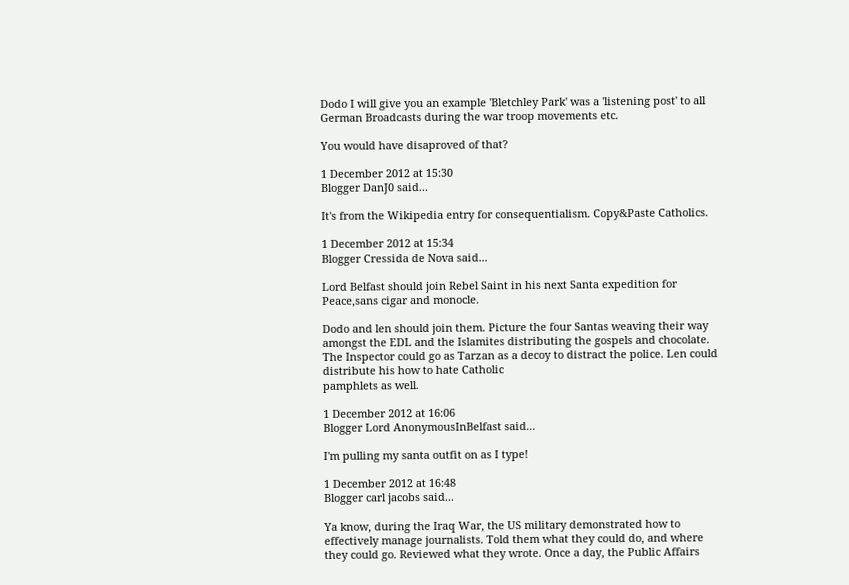Dodo I will give you an example 'Bletchley Park' was a 'listening post' to all German Broadcasts during the war troop movements etc.

You would have disaproved of that?

1 December 2012 at 15:30
Blogger DanJ0 said...

It's from the Wikipedia entry for consequentialism. Copy&Paste Catholics.

1 December 2012 at 15:34
Blogger Cressida de Nova said...

Lord Belfast should join Rebel Saint in his next Santa expedition for Peace,sans cigar and monocle.

Dodo and len should join them. Picture the four Santas weaving their way amongst the EDL and the Islamites distributing the gospels and chocolate. The Inspector could go as Tarzan as a decoy to distract the police. Len could distribute his how to hate Catholic
pamphlets as well.

1 December 2012 at 16:06
Blogger Lord AnonymousInBelfast said...

I'm pulling my santa outfit on as I type!

1 December 2012 at 16:48
Blogger carl jacobs said...

Ya know, during the Iraq War, the US military demonstrated how to effectively manage journalists. Told them what they could do, and where they could go. Reviewed what they wrote. Once a day, the Public Affairs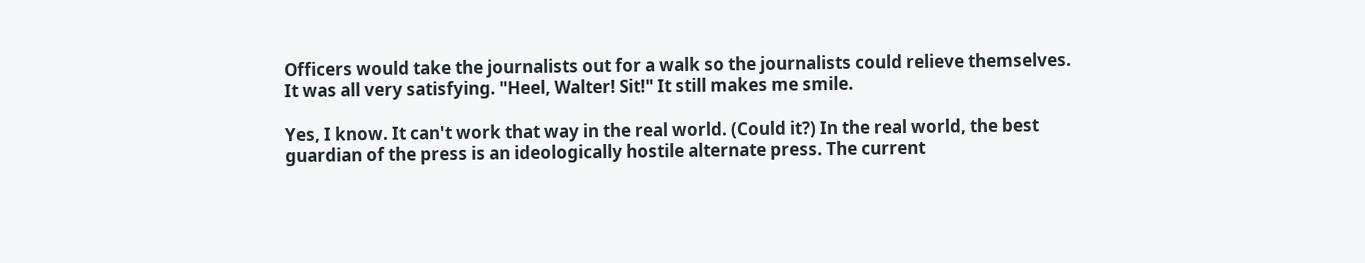Officers would take the journalists out for a walk so the journalists could relieve themselves. It was all very satisfying. "Heel, Walter! Sit!" It still makes me smile.

Yes, I know. It can't work that way in the real world. (Could it?) In the real world, the best guardian of the press is an ideologically hostile alternate press. The current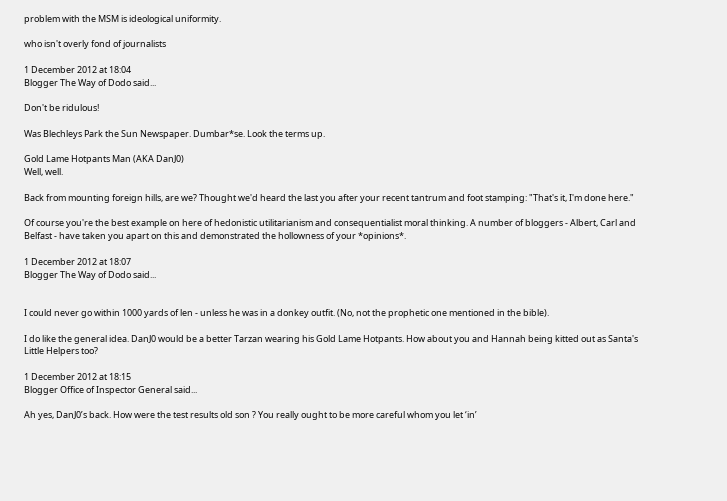problem with the MSM is ideological uniformity.

who isn't overly fond of journalists

1 December 2012 at 18:04
Blogger The Way of Dodo said...

Don't be ridulous!

Was Blechleys Park the Sun Newspaper. Dumbar*se. Look the terms up.

Gold Lame Hotpants Man (AKA DanJ0)
Well, well.

Back from mounting foreign hills, are we? Thought we'd heard the last you after your recent tantrum and foot stamping: "That's it, I'm done here."

Of course you're the best example on here of hedonistic utilitarianism and consequentialist moral thinking. A number of bloggers - Albert, Carl and Belfast - have taken you apart on this and demonstrated the hollowness of your *opinions*.

1 December 2012 at 18:07
Blogger The Way of Dodo said...


I could never go within 1000 yards of len - unless he was in a donkey outfit. (No, not the prophetic one mentioned in the bible).

I do like the general idea. DanJ0 would be a better Tarzan wearing his Gold Lame Hotpants. How about you and Hannah being kitted out as Santa's Little Helpers too?

1 December 2012 at 18:15
Blogger Office of Inspector General said...

Ah yes, DanJ0’s back. How were the test results old son ? You really ought to be more careful whom you let ‘in’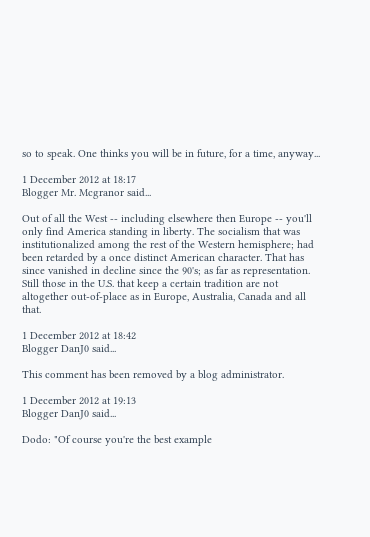so to speak. One thinks you will be in future, for a time, anyway...

1 December 2012 at 18:17
Blogger Mr. Mcgranor said...

Out of all the West -- including elsewhere then Europe -- you'll only find America standing in liberty. The socialism that was institutionalized among the rest of the Western hemisphere; had been retarded by a once distinct American character. That has since vanished in decline since the 90's; as far as representation. Still those in the U.S. that keep a certain tradition are not altogether out-of-place as in Europe, Australia, Canada and all that.

1 December 2012 at 18:42
Blogger DanJ0 said...

This comment has been removed by a blog administrator.

1 December 2012 at 19:13
Blogger DanJ0 said...

Dodo: "Of course you're the best example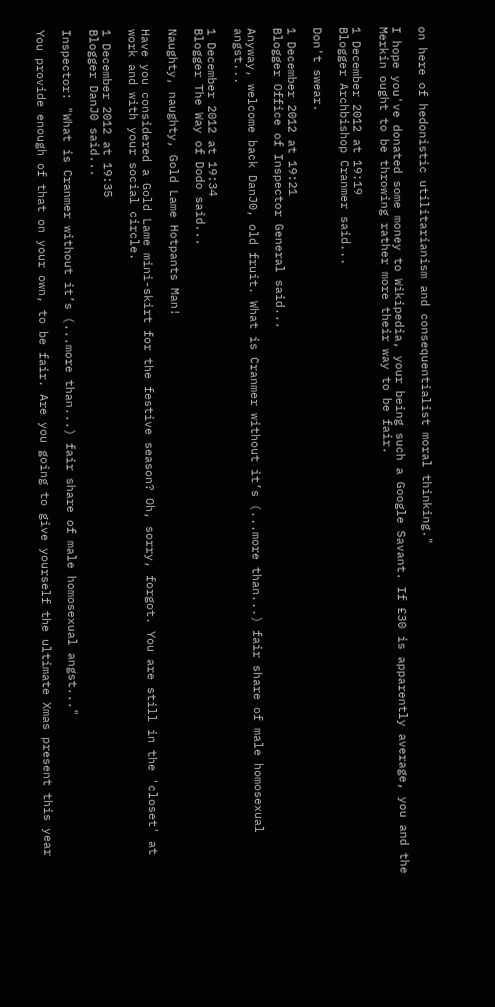on here of hedonistic utilitarianism and consequentialist moral thinking."

I hope you've donated some money to Wikipedia, your being such a Google Savant. If £30 is apparently average, you and the Merkin ought to be throwing rather more their way to be fair.

1 December 2012 at 19:19
Blogger Archbishop Cranmer said...

Don't swear.

1 December 2012 at 19:21
Blogger Office of Inspector General said...

Anyway, welcome back DanJ0, old fruit. What is Cranmer without it’s (...more than...) fair share of male homosexual angst...

1 December 2012 at 19:34
Blogger The Way of Dodo said...

Naughty, naughty, Gold Lame Hotpants Man!

Have you considered a Gold Lame mini-skirt for the festive season? Oh, sorry, forgot. You are still in the 'closet' at work and with your social circle.

1 December 2012 at 19:35
Blogger DanJ0 said...

Inspector: "What is Cranmer without it’s (...more than...) fair share of male homosexual angst..."

You provide enough of that on your own, to be fair. Are you going to give yourself the ultimate Xmas present this year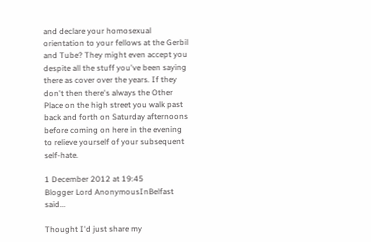and declare your homosexual orientation to your fellows at the Gerbil and Tube? They might even accept you despite all the stuff you've been saying there as cover over the years. If they don't then there's always the Other Place on the high street you walk past back and forth on Saturday afternoons before coming on here in the evening to relieve yourself of your subsequent self-hate.

1 December 2012 at 19:45
Blogger Lord AnonymousInBelfast said...

Thought I'd just share my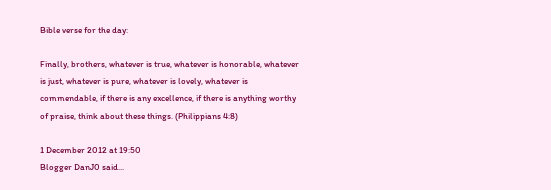Bible verse for the day:

Finally, brothers, whatever is true, whatever is honorable, whatever is just, whatever is pure, whatever is lovely, whatever is commendable, if there is any excellence, if there is anything worthy of praise, think about these things. (Philippians 4:8)

1 December 2012 at 19:50
Blogger DanJ0 said...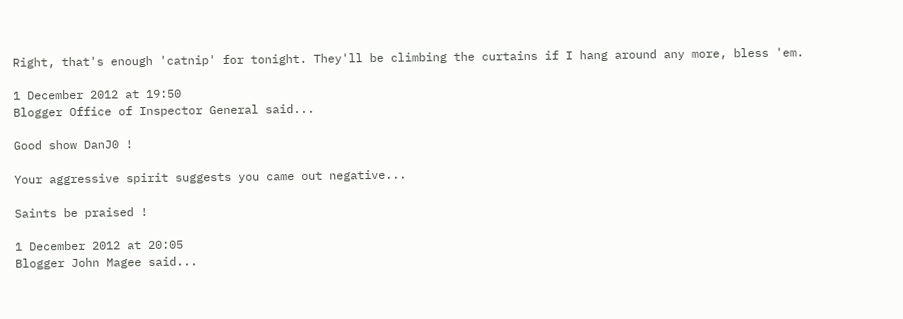Right, that's enough 'catnip' for tonight. They'll be climbing the curtains if I hang around any more, bless 'em.

1 December 2012 at 19:50
Blogger Office of Inspector General said...

Good show DanJ0 !

Your aggressive spirit suggests you came out negative...

Saints be praised !

1 December 2012 at 20:05
Blogger John Magee said...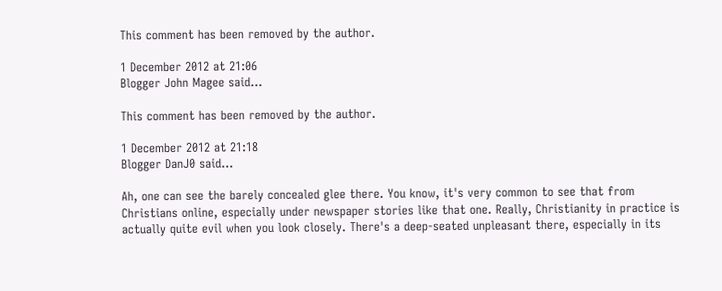This comment has been removed by the author.

1 December 2012 at 21:06
Blogger John Magee said...

This comment has been removed by the author.

1 December 2012 at 21:18
Blogger DanJ0 said...

Ah, one can see the barely concealed glee there. You know, it's very common to see that from Christians online, especially under newspaper stories like that one. Really, Christianity in practice is actually quite evil when you look closely. There's a deep-seated unpleasant there, especially in its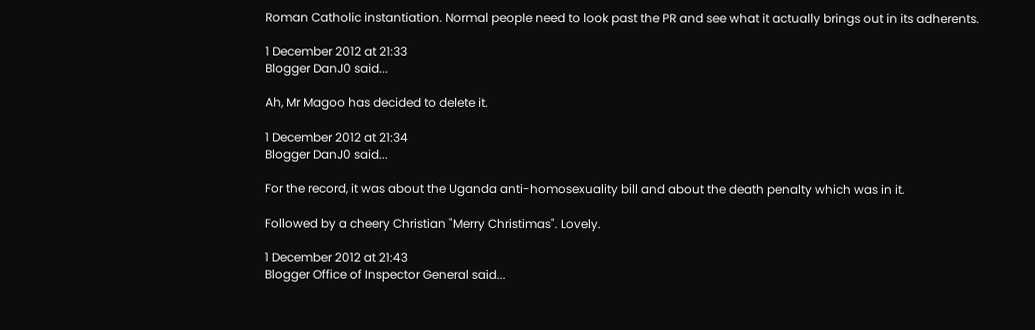Roman Catholic instantiation. Normal people need to look past the PR and see what it actually brings out in its adherents.

1 December 2012 at 21:33
Blogger DanJ0 said...

Ah, Mr Magoo has decided to delete it.

1 December 2012 at 21:34
Blogger DanJ0 said...

For the record, it was about the Uganda anti-homosexuality bill and about the death penalty which was in it.

Followed by a cheery Christian "Merry Christimas". Lovely.

1 December 2012 at 21:43
Blogger Office of Inspector General said...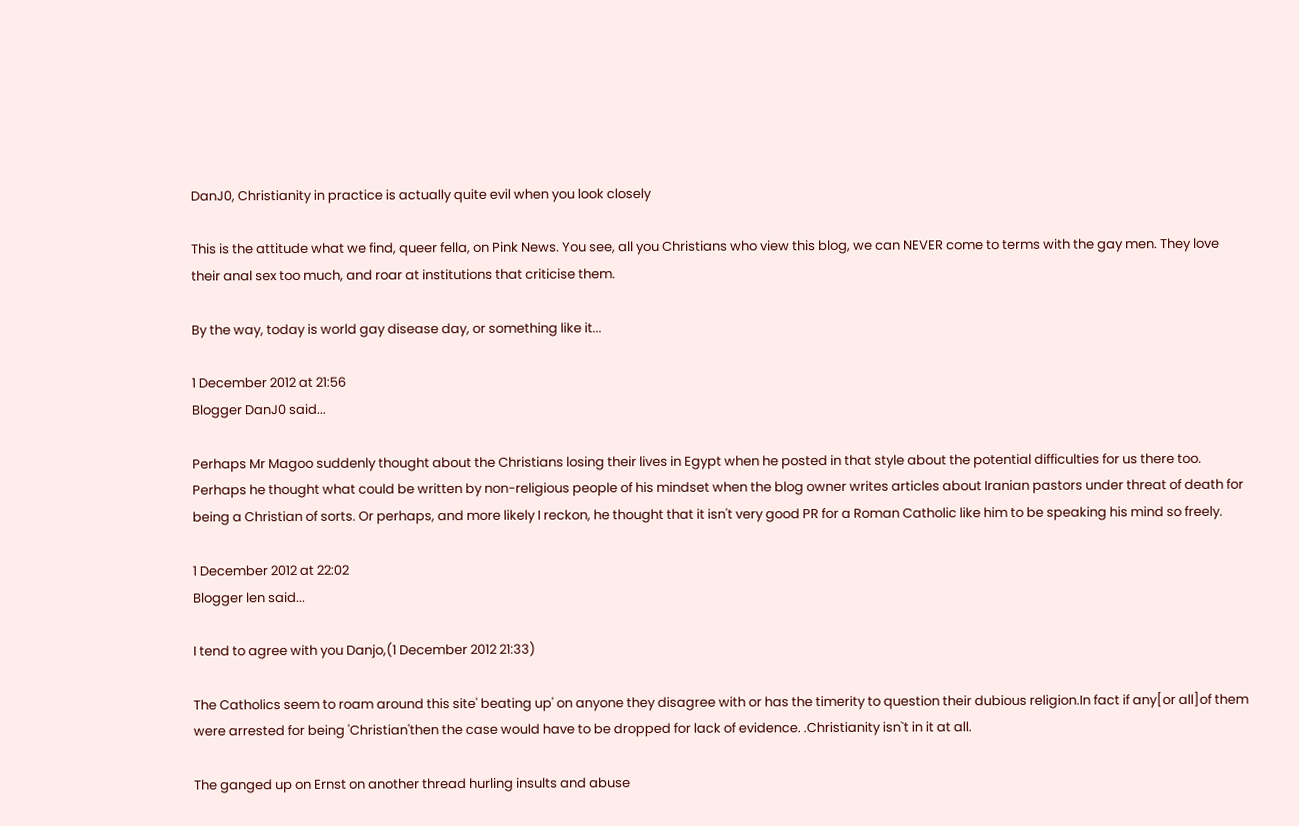DanJ0, Christianity in practice is actually quite evil when you look closely

This is the attitude what we find, queer fella, on Pink News. You see, all you Christians who view this blog, we can NEVER come to terms with the gay men. They love their anal sex too much, and roar at institutions that criticise them.

By the way, today is world gay disease day, or something like it...

1 December 2012 at 21:56
Blogger DanJ0 said...

Perhaps Mr Magoo suddenly thought about the Christians losing their lives in Egypt when he posted in that style about the potential difficulties for us there too. Perhaps he thought what could be written by non-religious people of his mindset when the blog owner writes articles about Iranian pastors under threat of death for being a Christian of sorts. Or perhaps, and more likely I reckon, he thought that it isn't very good PR for a Roman Catholic like him to be speaking his mind so freely.

1 December 2012 at 22:02
Blogger len said...

I tend to agree with you Danjo,(1 December 2012 21:33)

The Catholics seem to roam around this site' beating up' on anyone they disagree with or has the timerity to question their dubious religion.In fact if any[or all]of them were arrested for being 'Christian'then the case would have to be dropped for lack of evidence. .Christianity isn`t in it at all.

The ganged up on Ernst on another thread hurling insults and abuse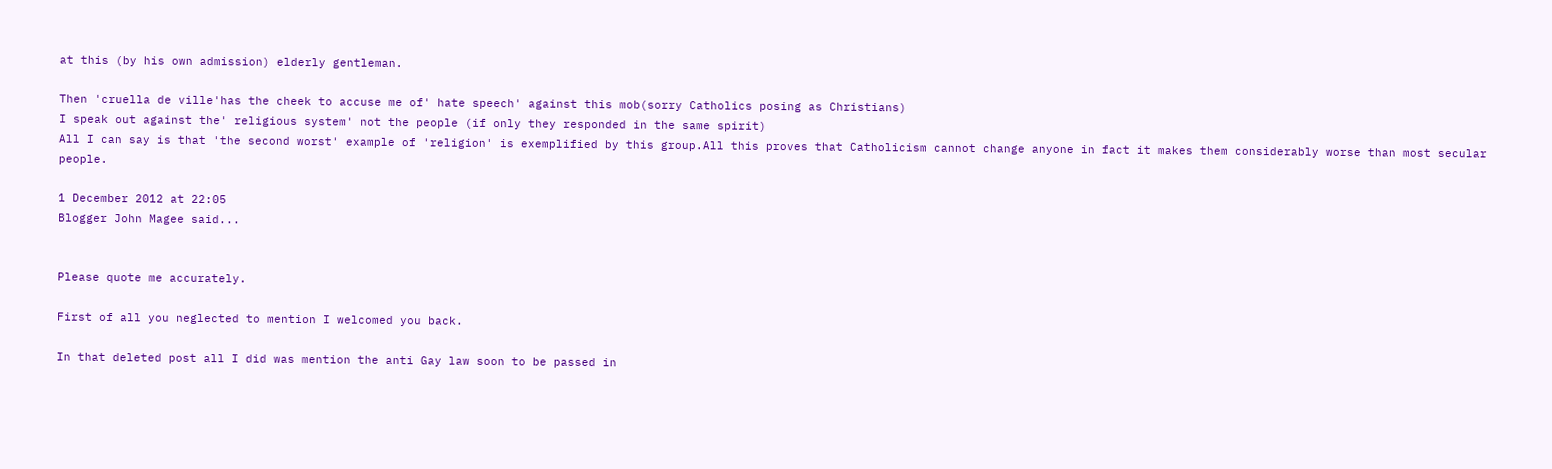at this (by his own admission) elderly gentleman.

Then 'cruella de ville'has the cheek to accuse me of' hate speech' against this mob(sorry Catholics posing as Christians)
I speak out against the' religious system' not the people (if only they responded in the same spirit)
All I can say is that 'the second worst' example of 'religion' is exemplified by this group.All this proves that Catholicism cannot change anyone in fact it makes them considerably worse than most secular people.

1 December 2012 at 22:05
Blogger John Magee said...


Please quote me accurately.

First of all you neglected to mention I welcomed you back.

In that deleted post all I did was mention the anti Gay law soon to be passed in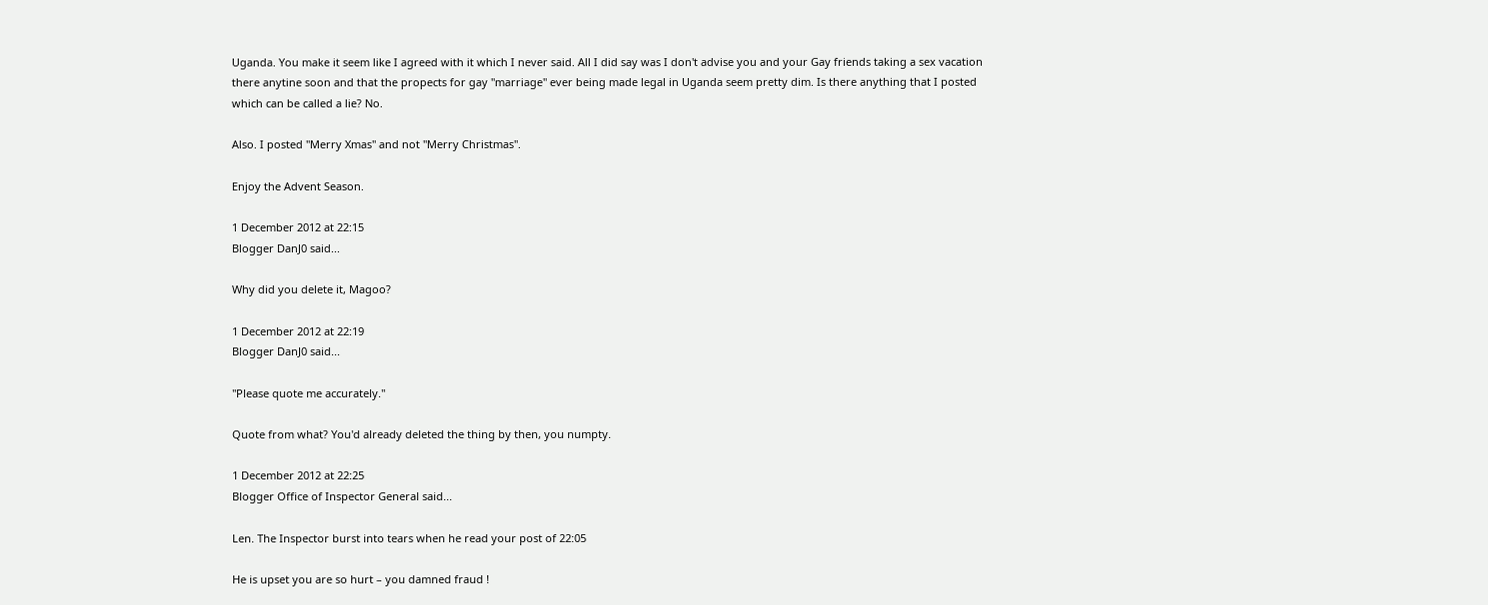Uganda. You make it seem like I agreed with it which I never said. All I did say was I don't advise you and your Gay friends taking a sex vacation there anytine soon and that the propects for gay "marriage" ever being made legal in Uganda seem pretty dim. Is there anything that I posted which can be called a lie? No.

Also. I posted "Merry Xmas" and not "Merry Christmas".

Enjoy the Advent Season.

1 December 2012 at 22:15
Blogger DanJ0 said...

Why did you delete it, Magoo?

1 December 2012 at 22:19
Blogger DanJ0 said...

"Please quote me accurately."

Quote from what? You'd already deleted the thing by then, you numpty.

1 December 2012 at 22:25
Blogger Office of Inspector General said...

Len. The Inspector burst into tears when he read your post of 22:05

He is upset you are so hurt – you damned fraud !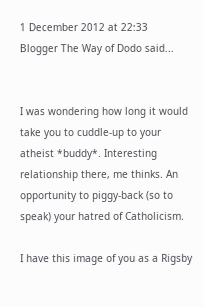1 December 2012 at 22:33
Blogger The Way of Dodo said...


I was wondering how long it would take you to cuddle-up to your atheist *buddy*. Interesting relationship there, me thinks. An opportunity to piggy-back (so to speak) your hatred of Catholicism.

I have this image of you as a Rigsby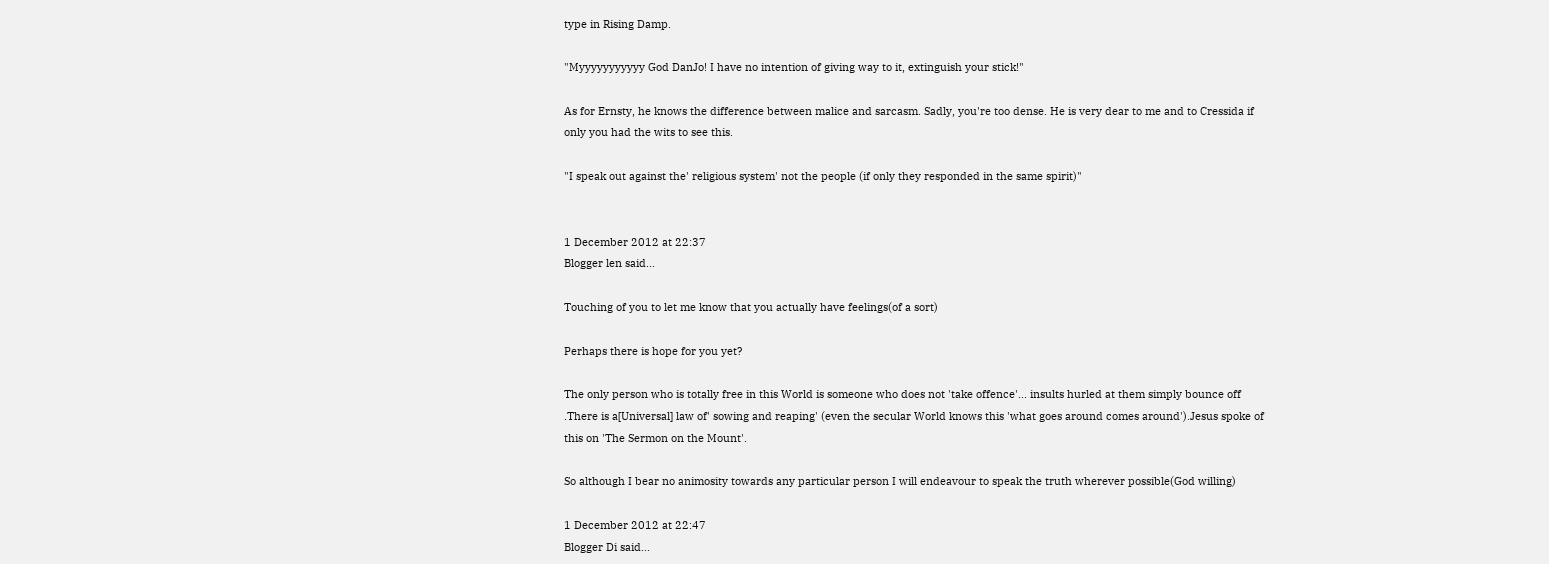type in Rising Damp.

"Myyyyyyyyyyy God DanJo! I have no intention of giving way to it, extinguish your stick!"

As for Ernsty, he knows the difference between malice and sarcasm. Sadly, you're too dense. He is very dear to me and to Cressida if only you had the wits to see this.

"I speak out against the' religious system' not the people (if only they responded in the same spirit)"


1 December 2012 at 22:37
Blogger len said...

Touching of you to let me know that you actually have feelings(of a sort)

Perhaps there is hope for you yet?

The only person who is totally free in this World is someone who does not 'take offence'... insults hurled at them simply bounce off .There is a[Universal] law of' sowing and reaping' (even the secular World knows this 'what goes around comes around').Jesus spoke of this on 'The Sermon on the Mount'.

So although I bear no animosity towards any particular person I will endeavour to speak the truth wherever possible(God willing)

1 December 2012 at 22:47
Blogger Di said...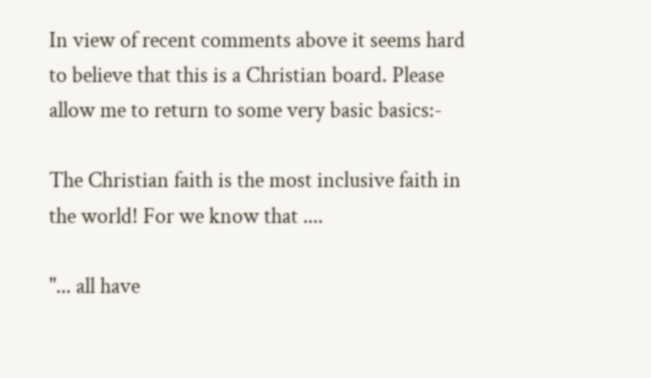In view of recent comments above it seems hard to believe that this is a Christian board. Please allow me to return to some very basic basics:-

The Christian faith is the most inclusive faith in the world! For we know that ....

"... all have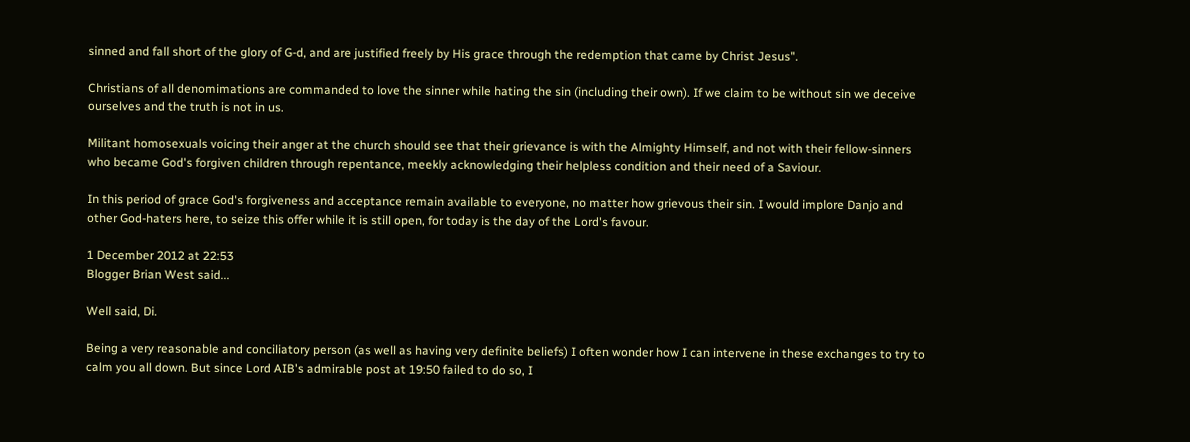sinned and fall short of the glory of G-d, and are justified freely by His grace through the redemption that came by Christ Jesus".

Christians of all denomimations are commanded to love the sinner while hating the sin (including their own). If we claim to be without sin we deceive ourselves and the truth is not in us.

Militant homosexuals voicing their anger at the church should see that their grievance is with the Almighty Himself, and not with their fellow-sinners who became God's forgiven children through repentance, meekly acknowledging their helpless condition and their need of a Saviour.

In this period of grace God's forgiveness and acceptance remain available to everyone, no matter how grievous their sin. I would implore Danjo and other God-haters here, to seize this offer while it is still open, for today is the day of the Lord's favour.

1 December 2012 at 22:53
Blogger Brian West said...

Well said, Di.

Being a very reasonable and conciliatory person (as well as having very definite beliefs) I often wonder how I can intervene in these exchanges to try to calm you all down. But since Lord AIB's admirable post at 19:50 failed to do so, I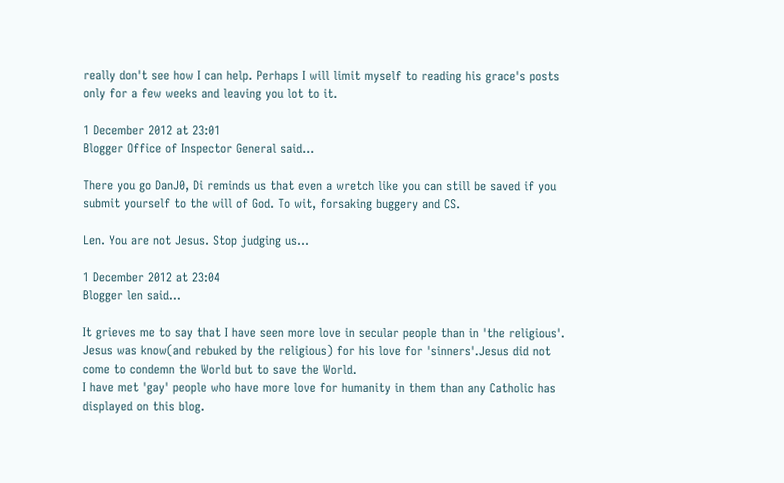really don't see how I can help. Perhaps I will limit myself to reading his grace's posts only for a few weeks and leaving you lot to it.

1 December 2012 at 23:01
Blogger Office of Inspector General said...

There you go DanJ0, Di reminds us that even a wretch like you can still be saved if you submit yourself to the will of God. To wit, forsaking buggery and CS.

Len. You are not Jesus. Stop judging us...

1 December 2012 at 23:04
Blogger len said...

It grieves me to say that I have seen more love in secular people than in 'the religious'.
Jesus was know(and rebuked by the religious) for his love for 'sinners'.Jesus did not come to condemn the World but to save the World.
I have met 'gay' people who have more love for humanity in them than any Catholic has displayed on this blog.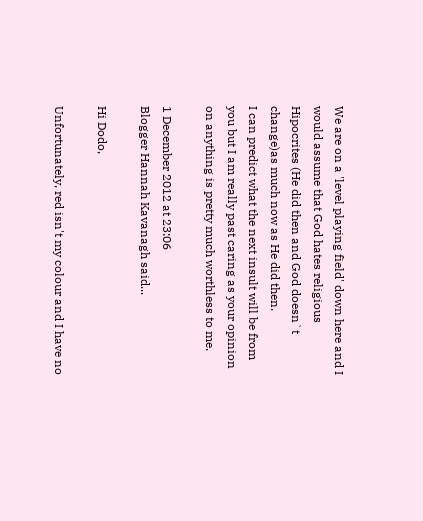We are on a 'level playing field' down here and I would assume that God hates religious Hipocrites (He did then and God doesn`t change)as much now as He did then.
I can predict what the next insult will be from you but I am really past caring as your opinion on anything is pretty much worthless to me.

1 December 2012 at 23:06
Blogger Hannah Kavanagh said...

Hi Dodo,

Unfortunately, red isn't my colour and I have no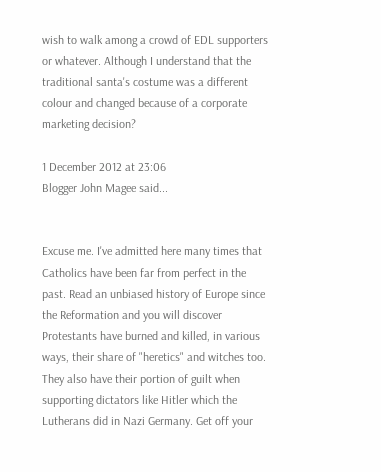wish to walk among a crowd of EDL supporters or whatever. Although I understand that the traditional santa's costume was a different colour and changed because of a corporate marketing decision?

1 December 2012 at 23:06
Blogger John Magee said...


Excuse me. I've admitted here many times that Catholics have been far from perfect in the past. Read an unbiased history of Europe since the Reformation and you will discover Protestants have burned and killed, in various ways, their share of "heretics" and witches too. They also have their portion of guilt when supporting dictators like Hitler which the Lutherans did in Nazi Germany. Get off your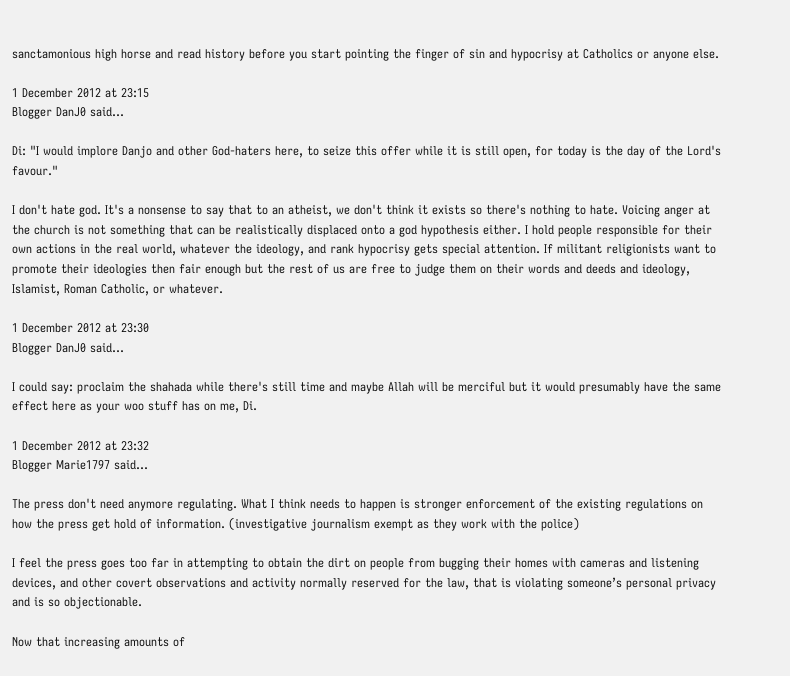sanctamonious high horse and read history before you start pointing the finger of sin and hypocrisy at Catholics or anyone else.

1 December 2012 at 23:15
Blogger DanJ0 said...

Di: "I would implore Danjo and other God-haters here, to seize this offer while it is still open, for today is the day of the Lord's favour."

I don't hate god. It's a nonsense to say that to an atheist, we don't think it exists so there's nothing to hate. Voicing anger at the church is not something that can be realistically displaced onto a god hypothesis either. I hold people responsible for their own actions in the real world, whatever the ideology, and rank hypocrisy gets special attention. If militant religionists want to promote their ideologies then fair enough but the rest of us are free to judge them on their words and deeds and ideology, Islamist, Roman Catholic, or whatever.

1 December 2012 at 23:30
Blogger DanJ0 said...

I could say: proclaim the shahada while there's still time and maybe Allah will be merciful but it would presumably have the same effect here as your woo stuff has on me, Di.

1 December 2012 at 23:32
Blogger Marie1797 said...

The press don't need anymore regulating. What I think needs to happen is stronger enforcement of the existing regulations on how the press get hold of information. (investigative journalism exempt as they work with the police)

I feel the press goes too far in attempting to obtain the dirt on people from bugging their homes with cameras and listening devices, and other covert observations and activity normally reserved for the law, that is violating someone’s personal privacy and is so objectionable.

Now that increasing amounts of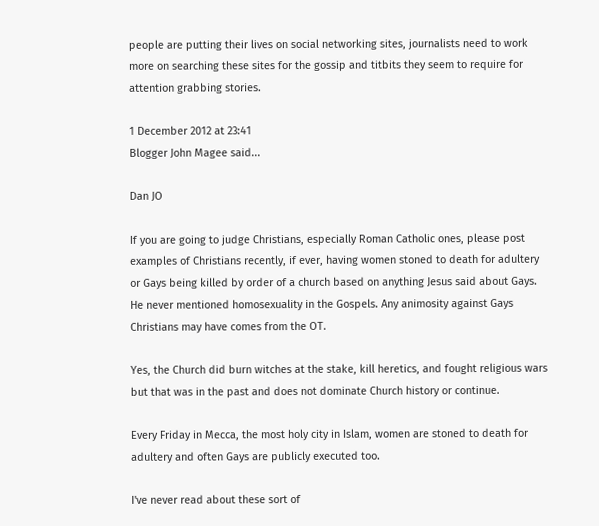people are putting their lives on social networking sites, journalists need to work more on searching these sites for the gossip and titbits they seem to require for attention grabbing stories.

1 December 2012 at 23:41
Blogger John Magee said...

Dan JO

If you are going to judge Christians, especially Roman Catholic ones, please post examples of Christians recently, if ever, having women stoned to death for adultery or Gays being killed by order of a church based on anything Jesus said about Gays. He never mentioned homosexuality in the Gospels. Any animosity against Gays Christians may have comes from the OT.

Yes, the Church did burn witches at the stake, kill heretics, and fought religious wars but that was in the past and does not dominate Church history or continue.

Every Friday in Mecca, the most holy city in Islam, women are stoned to death for adultery and often Gays are publicly executed too.

I've never read about these sort of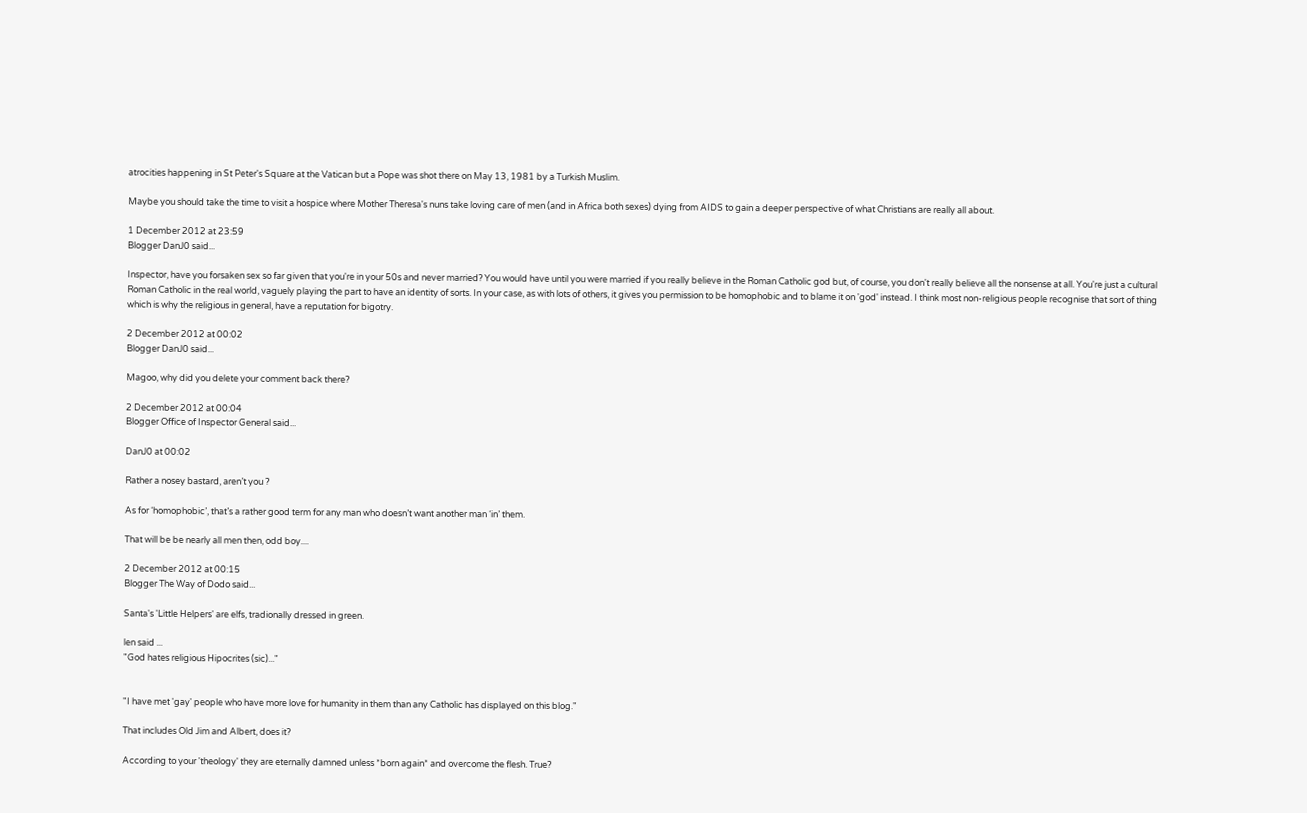atrocities happening in St Peter's Square at the Vatican but a Pope was shot there on May 13, 1981 by a Turkish Muslim.

Maybe you should take the time to visit a hospice where Mother Theresa's nuns take loving care of men (and in Africa both sexes) dying from AIDS to gain a deeper perspective of what Christians are really all about.

1 December 2012 at 23:59
Blogger DanJ0 said...

Inspector, have you forsaken sex so far given that you're in your 50s and never married? You would have until you were married if you really believe in the Roman Catholic god but, of course, you don't really believe all the nonsense at all. You're just a cultural Roman Catholic in the real world, vaguely playing the part to have an identity of sorts. In your case, as with lots of others, it gives you permission to be homophobic and to blame it on 'god' instead. I think most non-religious people recognise that sort of thing which is why the religious in general, have a reputation for bigotry.

2 December 2012 at 00:02
Blogger DanJ0 said...

Magoo, why did you delete your comment back there?

2 December 2012 at 00:04
Blogger Office of Inspector General said...

DanJ0 at 00:02

Rather a nosey bastard, aren’t you ?

As for ‘homophobic’, that’s a rather good term for any man who doesn’t want another man ‘in’ them.

That will be be nearly all men then, odd boy....

2 December 2012 at 00:15
Blogger The Way of Dodo said...

Santa's 'Little Helpers' are elfs, tradionally dressed in green.

len said ...
"God hates religious Hipocrites (sic)..."


"I have met 'gay' people who have more love for humanity in them than any Catholic has displayed on this blog."

That includes Old Jim and Albert, does it?

According to your 'theology' they are eternally damned unless *born again* and overcome the flesh. True?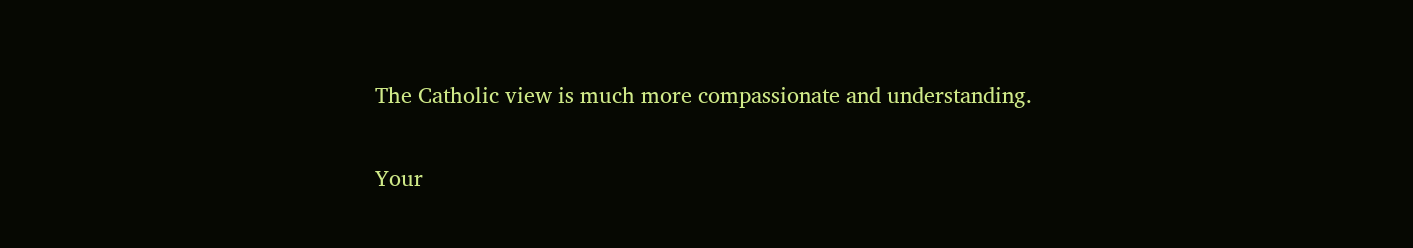The Catholic view is much more compassionate and understanding.

Your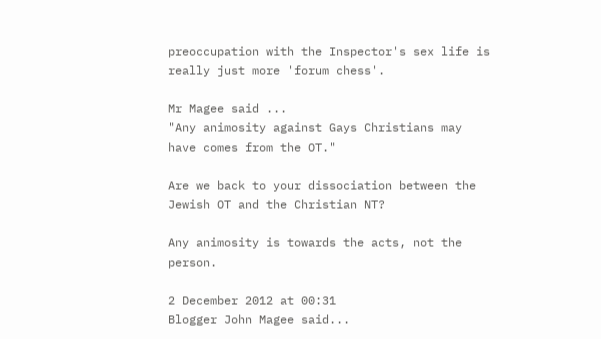preoccupation with the Inspector's sex life is really just more 'forum chess'.

Mr Magee said ...
"Any animosity against Gays Christians may have comes from the OT."

Are we back to your dissociation between the Jewish OT and the Christian NT?

Any animosity is towards the acts, not the person.

2 December 2012 at 00:31
Blogger John Magee said...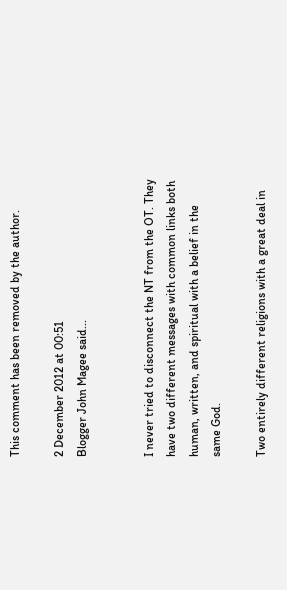This comment has been removed by the author.

2 December 2012 at 00:51
Blogger John Magee said...


I never tried to disconnect the NT from the OT. They have two different messages with common links both human, written, and spiritual with a belief in the same God.

Two entirely different religions with a great deal in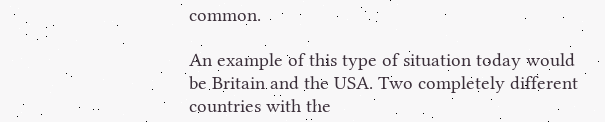common.

An example of this type of situation today would be Britain and the USA. Two completely different countries with the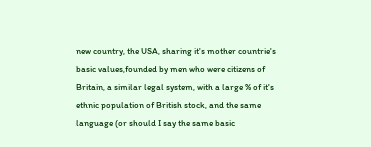new country, the USA, sharing it's mother countrie's basic values,founded by men who were citizens of Britain, a similar legal system, with a large % of it's ethnic population of British stock, and the same language (or should I say the same basic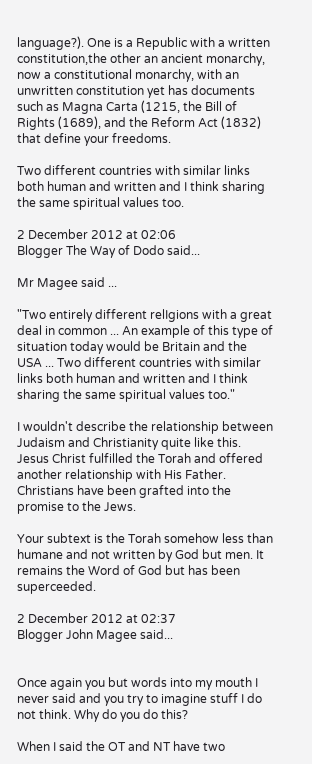language?). One is a Republic with a written constitution,the other an ancient monarchy, now a constitutional monarchy, with an unwritten constitution yet has documents such as Magna Carta (1215, the Bill of Rights (1689), and the Reform Act (1832) that define your freedoms.

Two different countries with similar links both human and written and I think sharing the same spiritual values too.

2 December 2012 at 02:06
Blogger The Way of Dodo said...

Mr Magee said ...

"Two entirely different relIgions with a great deal in common ... An example of this type of situation today would be Britain and the USA ... Two different countries with similar links both human and written and I think sharing the same spiritual values too."

I wouldn't describe the relationship between Judaism and Christianity quite like this. Jesus Christ fulfilled the Torah and offered another relationship with His Father. Christians have been grafted into the promise to the Jews.

Your subtext is the Torah somehow less than humane and not written by God but men. It remains the Word of God but has been superceeded.

2 December 2012 at 02:37
Blogger John Magee said...


Once again you but words into my mouth I never said and you try to imagine stuff I do not think. Why do you do this?

When I said the OT and NT have two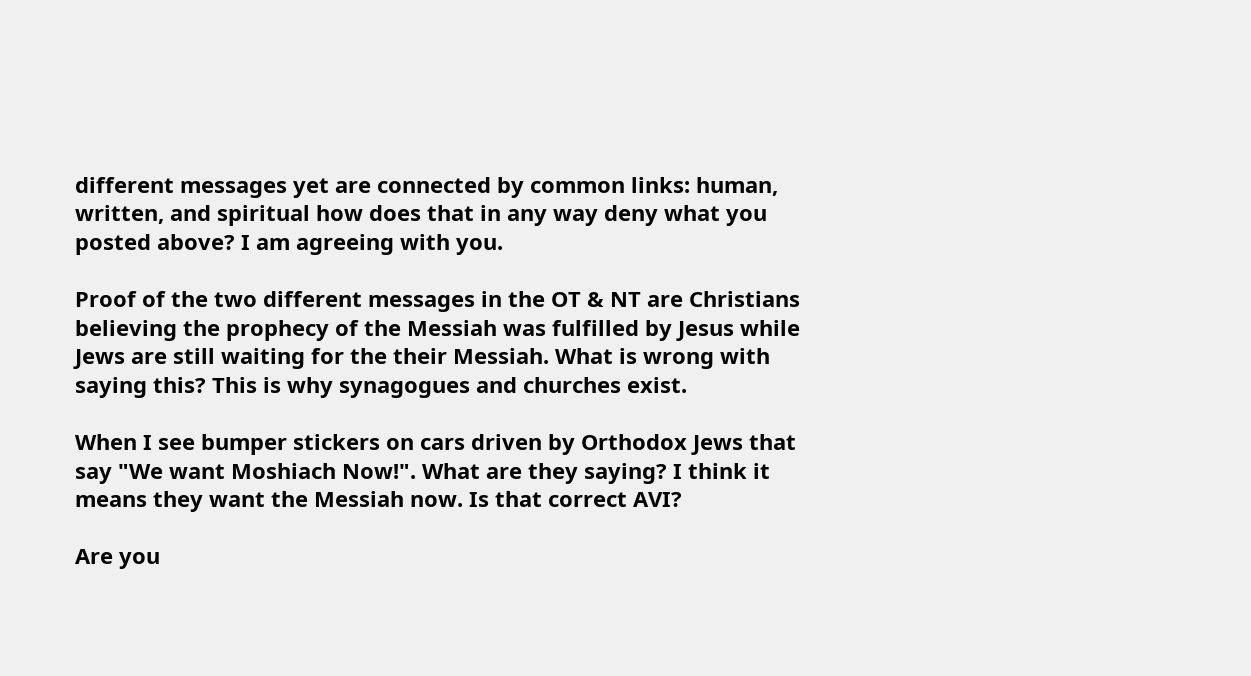different messages yet are connected by common links: human, written, and spiritual how does that in any way deny what you posted above? I am agreeing with you.

Proof of the two different messages in the OT & NT are Christians believing the prophecy of the Messiah was fulfilled by Jesus while Jews are still waiting for the their Messiah. What is wrong with saying this? This is why synagogues and churches exist.

When I see bumper stickers on cars driven by Orthodox Jews that say "We want Moshiach Now!". What are they saying? I think it means they want the Messiah now. Is that correct AVI?

Are you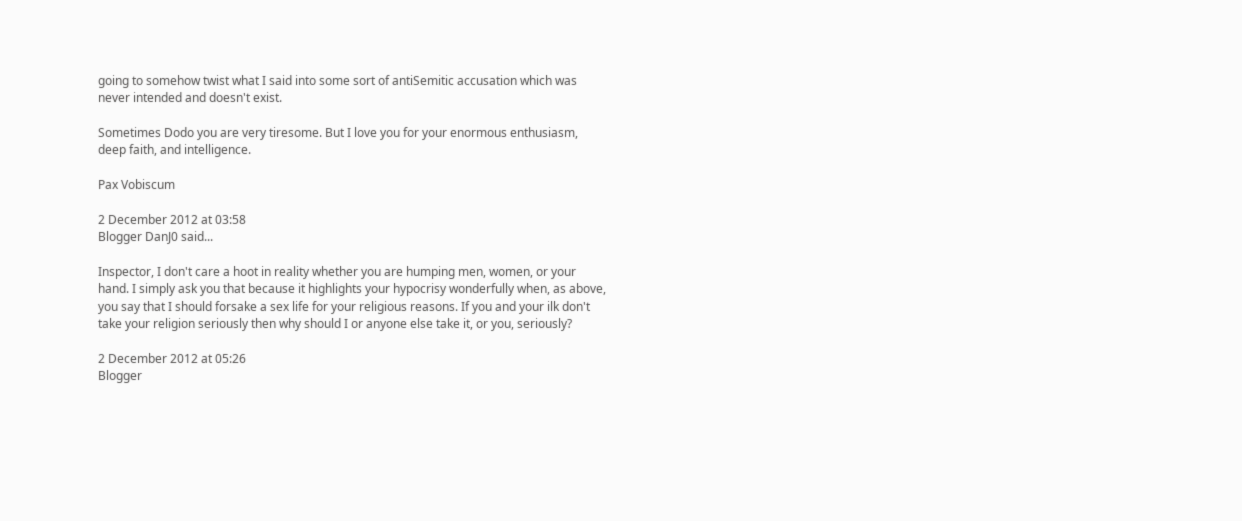going to somehow twist what I said into some sort of antiSemitic accusation which was never intended and doesn't exist.

Sometimes Dodo you are very tiresome. But I love you for your enormous enthusiasm, deep faith, and intelligence.

Pax Vobiscum

2 December 2012 at 03:58
Blogger DanJ0 said...

Inspector, I don't care a hoot in reality whether you are humping men, women, or your hand. I simply ask you that because it highlights your hypocrisy wonderfully when, as above, you say that I should forsake a sex life for your religious reasons. If you and your ilk don't take your religion seriously then why should I or anyone else take it, or you, seriously?

2 December 2012 at 05:26
Blogger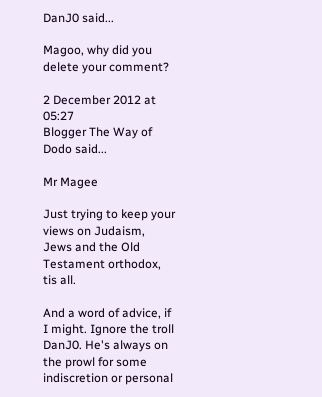DanJ0 said...

Magoo, why did you delete your comment?

2 December 2012 at 05:27
Blogger The Way of Dodo said...

Mr Magee

Just trying to keep your views on Judaism, Jews and the Old Testament orthodox, tis all.

And a word of advice, if I might. Ignore the troll DanJ0. He's always on the prowl for some indiscretion or personal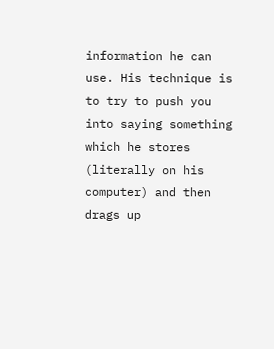information he can use. His technique is to try to push you into saying something which he stores (literally on his computer) and then drags up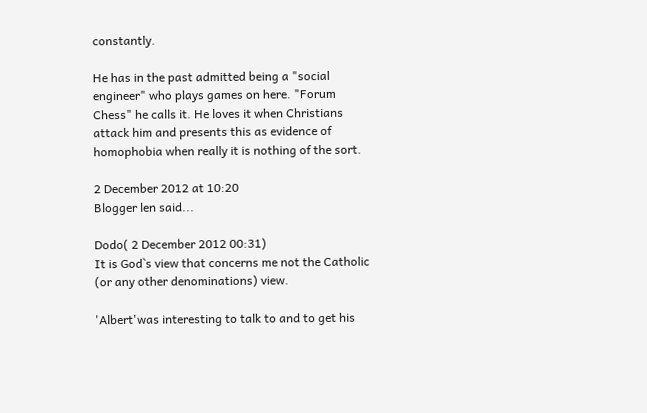constantly.

He has in the past admitted being a "social engineer" who plays games on here. "Forum Chess" he calls it. He loves it when Christians attack him and presents this as evidence of homophobia when really it is nothing of the sort.

2 December 2012 at 10:20
Blogger len said...

Dodo( 2 December 2012 00:31)
It is God`s view that concerns me not the Catholic (or any other denominations) view.

'Albert'was interesting to talk to and to get his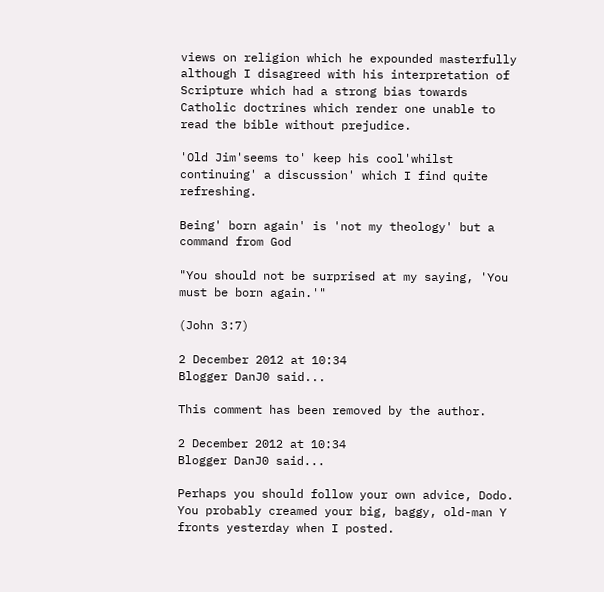views on religion which he expounded masterfully although I disagreed with his interpretation of Scripture which had a strong bias towards Catholic doctrines which render one unable to read the bible without prejudice.

'Old Jim'seems to' keep his cool'whilst continuing' a discussion' which I find quite refreshing.

Being' born again' is 'not my theology' but a command from God

"You should not be surprised at my saying, 'You must be born again.'"

(John 3:7)

2 December 2012 at 10:34
Blogger DanJ0 said...

This comment has been removed by the author.

2 December 2012 at 10:34
Blogger DanJ0 said...

Perhaps you should follow your own advice, Dodo. You probably creamed your big, baggy, old-man Y fronts yesterday when I posted.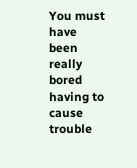You must have been really bored having to cause trouble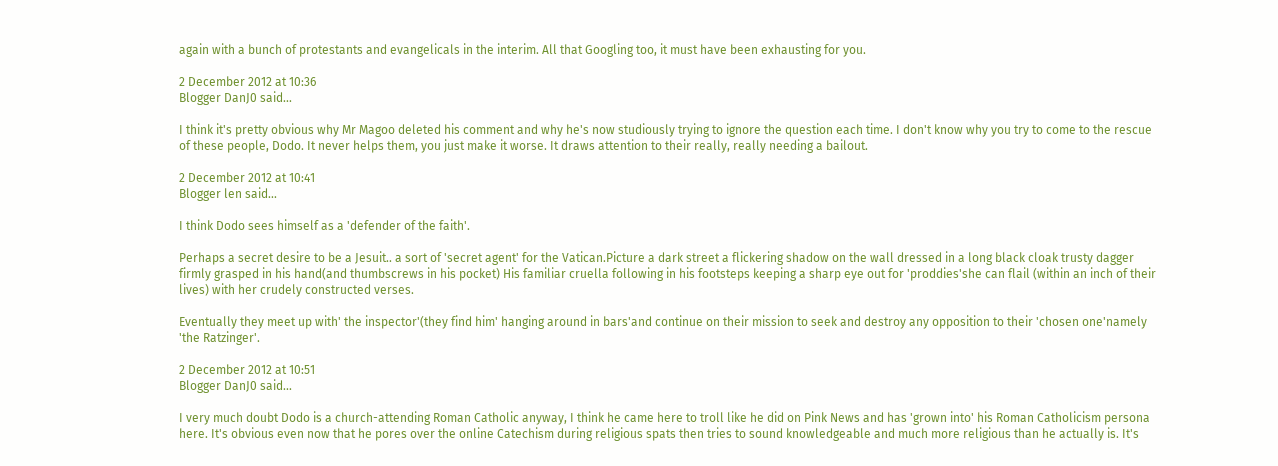again with a bunch of protestants and evangelicals in the interim. All that Googling too, it must have been exhausting for you.

2 December 2012 at 10:36
Blogger DanJ0 said...

I think it's pretty obvious why Mr Magoo deleted his comment and why he's now studiously trying to ignore the question each time. I don't know why you try to come to the rescue of these people, Dodo. It never helps them, you just make it worse. It draws attention to their really, really needing a bailout.

2 December 2012 at 10:41
Blogger len said...

I think Dodo sees himself as a 'defender of the faith'.

Perhaps a secret desire to be a Jesuit.. a sort of 'secret agent' for the Vatican.Picture a dark street a flickering shadow on the wall dressed in a long black cloak trusty dagger firmly grasped in his hand(and thumbscrews in his pocket) His familiar cruella following in his footsteps keeping a sharp eye out for 'proddies'she can flail (within an inch of their lives) with her crudely constructed verses.

Eventually they meet up with' the inspector'(they find him' hanging around in bars'and continue on their mission to seek and destroy any opposition to their 'chosen one'namely 'the Ratzinger'.

2 December 2012 at 10:51
Blogger DanJ0 said...

I very much doubt Dodo is a church-attending Roman Catholic anyway, I think he came here to troll like he did on Pink News and has 'grown into' his Roman Catholicism persona here. It's obvious even now that he pores over the online Catechism during religious spats then tries to sound knowledgeable and much more religious than he actually is. It's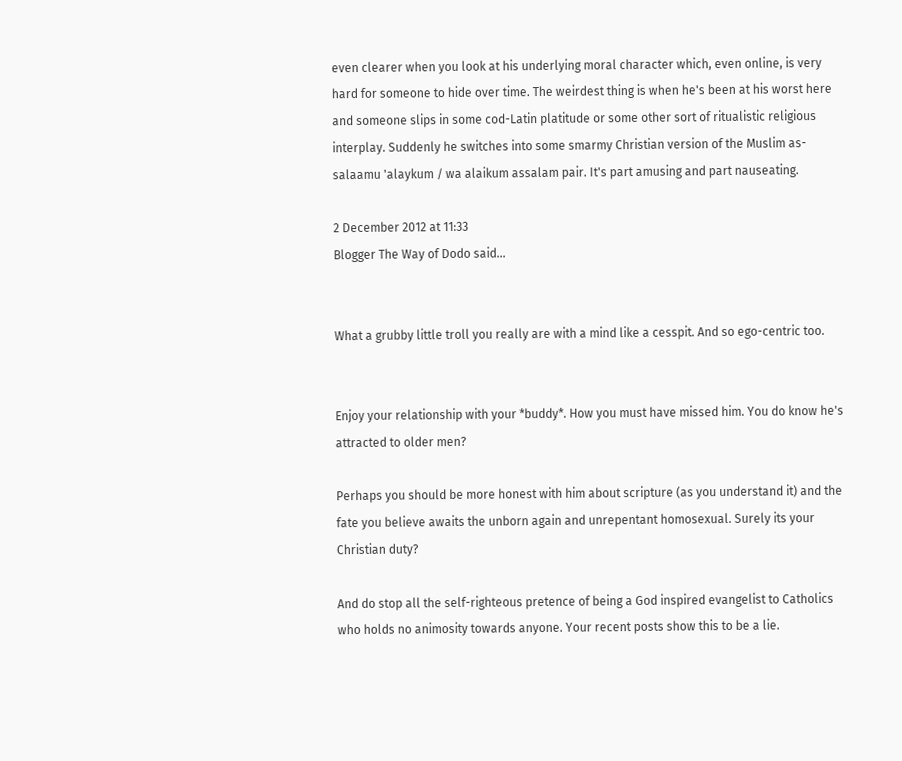even clearer when you look at his underlying moral character which, even online, is very hard for someone to hide over time. The weirdest thing is when he's been at his worst here and someone slips in some cod-Latin platitude or some other sort of ritualistic religious interplay. Suddenly he switches into some smarmy Christian version of the Muslim as-salaamu 'alaykum / wa alaikum assalam pair. It's part amusing and part nauseating.

2 December 2012 at 11:33
Blogger The Way of Dodo said...


What a grubby little troll you really are with a mind like a cesspit. And so ego-centric too.


Enjoy your relationship with your *buddy*. How you must have missed him. You do know he's attracted to older men?

Perhaps you should be more honest with him about scripture (as you understand it) and the fate you believe awaits the unborn again and unrepentant homosexual. Surely its your Christian duty?

And do stop all the self-righteous pretence of being a God inspired evangelist to Catholics who holds no animosity towards anyone. Your recent posts show this to be a lie.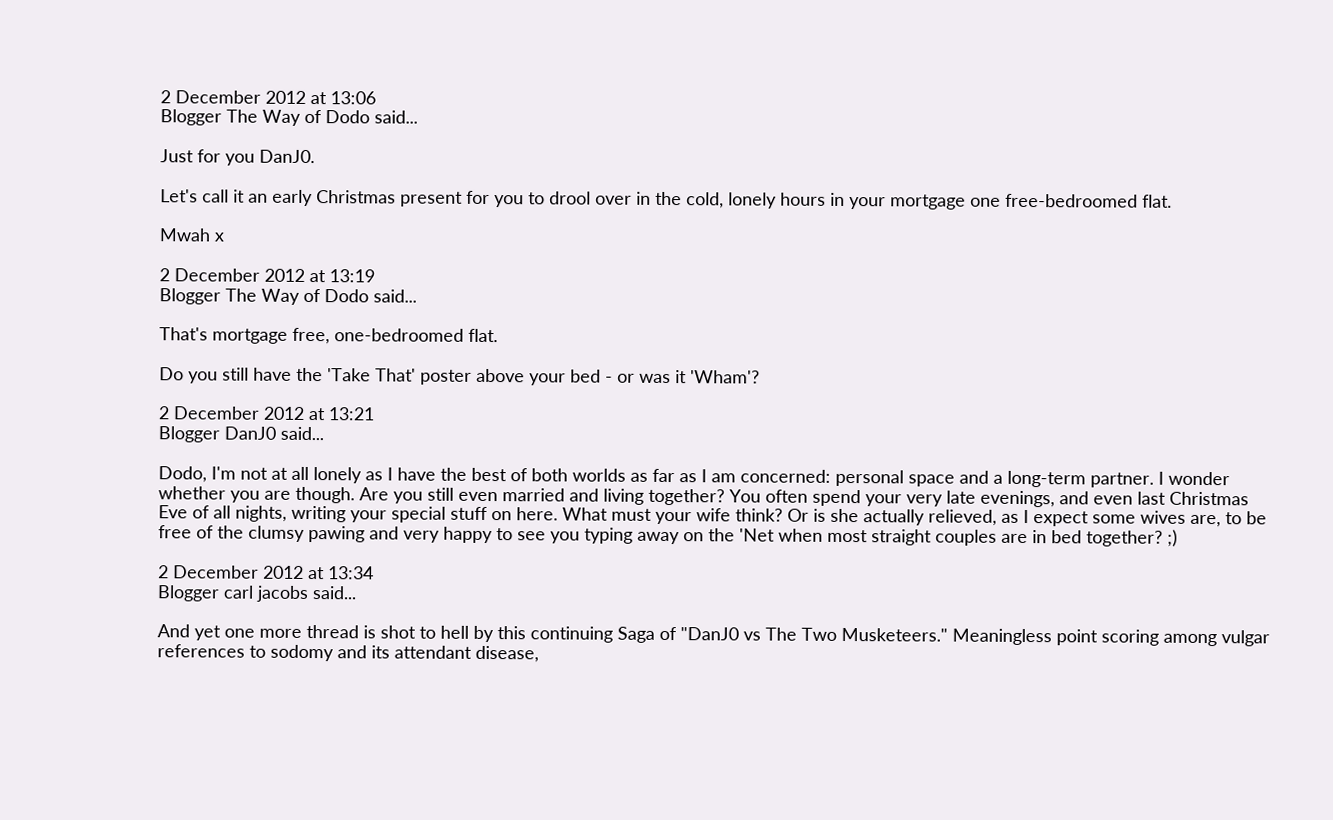2 December 2012 at 13:06
Blogger The Way of Dodo said...

Just for you DanJ0.

Let's call it an early Christmas present for you to drool over in the cold, lonely hours in your mortgage one free-bedroomed flat.

Mwah x

2 December 2012 at 13:19
Blogger The Way of Dodo said...

That's mortgage free, one-bedroomed flat.

Do you still have the 'Take That' poster above your bed - or was it 'Wham'?

2 December 2012 at 13:21
Blogger DanJ0 said...

Dodo, I'm not at all lonely as I have the best of both worlds as far as I am concerned: personal space and a long-term partner. I wonder whether you are though. Are you still even married and living together? You often spend your very late evenings, and even last Christmas Eve of all nights, writing your special stuff on here. What must your wife think? Or is she actually relieved, as I expect some wives are, to be free of the clumsy pawing and very happy to see you typing away on the 'Net when most straight couples are in bed together? ;)

2 December 2012 at 13:34
Blogger carl jacobs said...

And yet one more thread is shot to hell by this continuing Saga of "DanJ0 vs The Two Musketeers." Meaningless point scoring among vulgar references to sodomy and its attendant disease,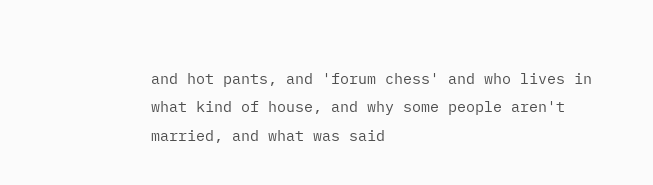and hot pants, and 'forum chess' and who lives in what kind of house, and why some people aren't married, and what was said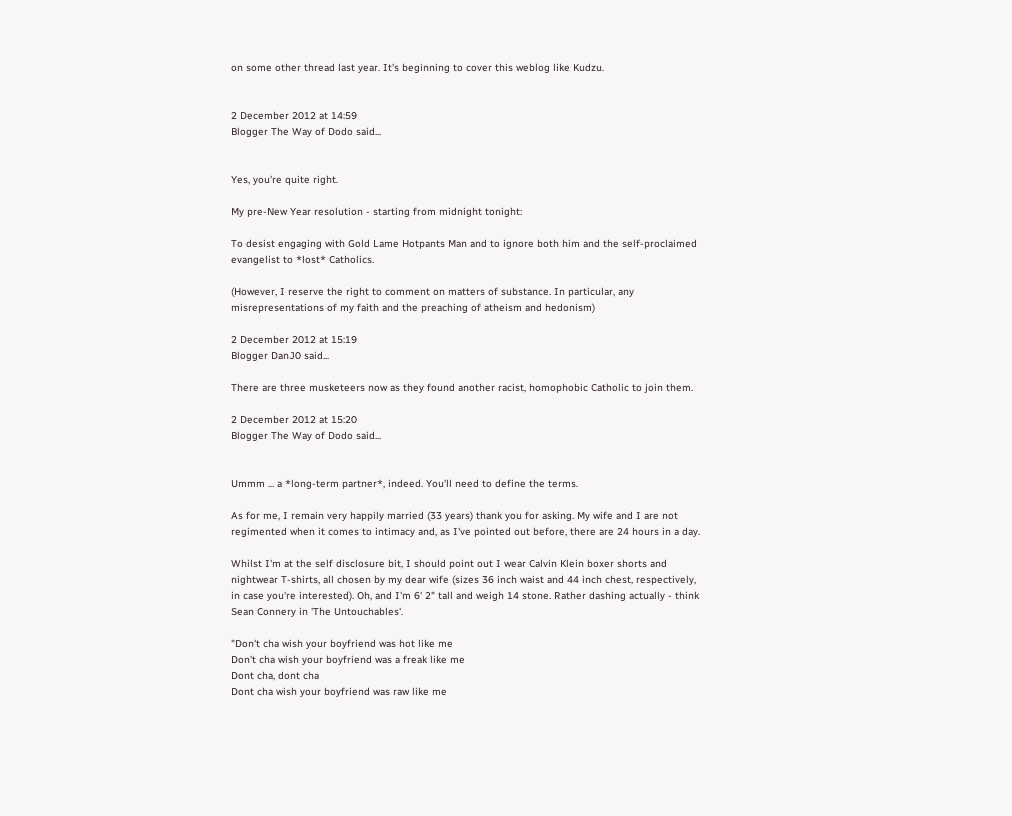on some other thread last year. It's beginning to cover this weblog like Kudzu.


2 December 2012 at 14:59
Blogger The Way of Dodo said...


Yes, you're quite right.

My pre-New Year resolution - starting from midnight tonight:

To desist engaging with Gold Lame Hotpants Man and to ignore both him and the self-proclaimed evangelist to *lost* Catholics.

(However, I reserve the right to comment on matters of substance. In particular, any misrepresentations of my faith and the preaching of atheism and hedonism)

2 December 2012 at 15:19
Blogger DanJ0 said...

There are three musketeers now as they found another racist, homophobic Catholic to join them.

2 December 2012 at 15:20
Blogger The Way of Dodo said...


Ummm ... a *long-term partner*, indeed. You'll need to define the terms.

As for me, I remain very happily married (33 years) thank you for asking. My wife and I are not regimented when it comes to intimacy and, as I've pointed out before, there are 24 hours in a day.

Whilst I'm at the self disclosure bit, I should point out I wear Calvin Klein boxer shorts and nightwear T-shirts, all chosen by my dear wife (sizes 36 inch waist and 44 inch chest, respectively, in case you're interested). Oh, and I'm 6' 2" tall and weigh 14 stone. Rather dashing actually - think Sean Connery in 'The Untouchables'.

"Don't cha wish your boyfriend was hot like me
Don't cha wish your boyfriend was a freak like me
Dont cha, dont cha
Dont cha wish your boyfriend was raw like me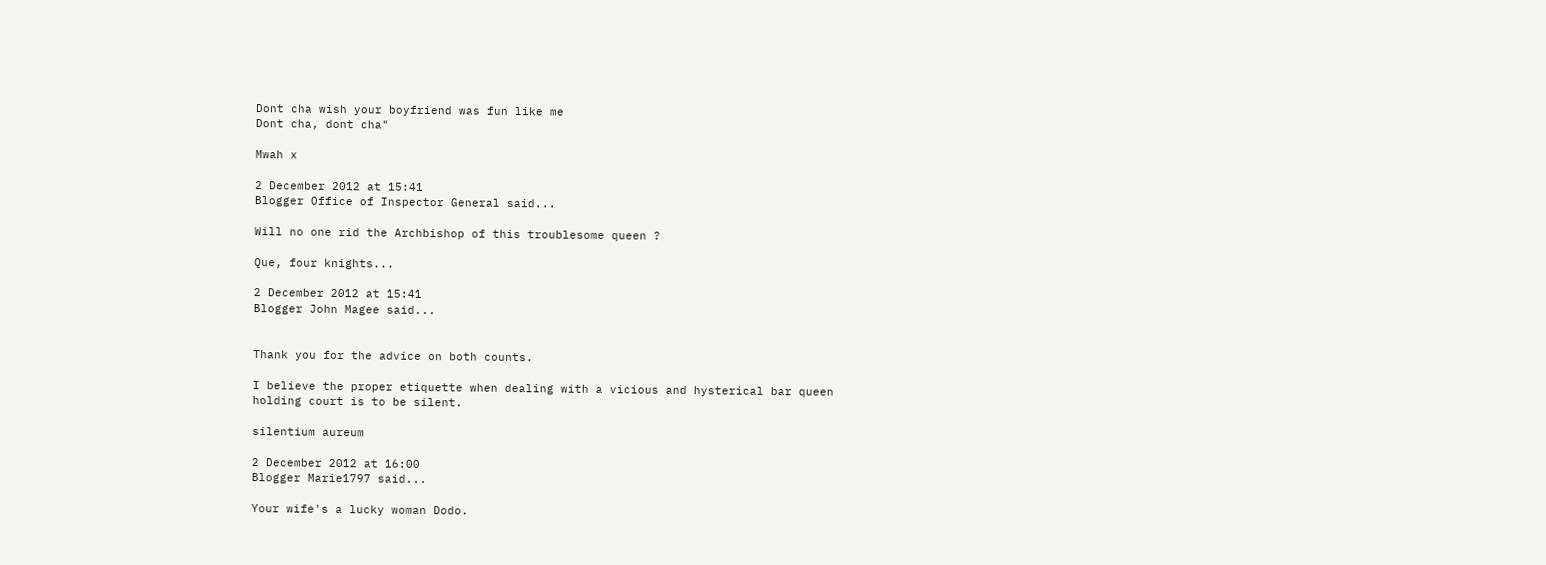Dont cha wish your boyfriend was fun like me
Dont cha, dont cha"

Mwah x

2 December 2012 at 15:41
Blogger Office of Inspector General said...

Will no one rid the Archbishop of this troublesome queen ?

Que, four knights...

2 December 2012 at 15:41
Blogger John Magee said...


Thank you for the advice on both counts.

I believe the proper etiquette when dealing with a vicious and hysterical bar queen holding court is to be silent.

silentium aureum

2 December 2012 at 16:00
Blogger Marie1797 said...

Your wife's a lucky woman Dodo.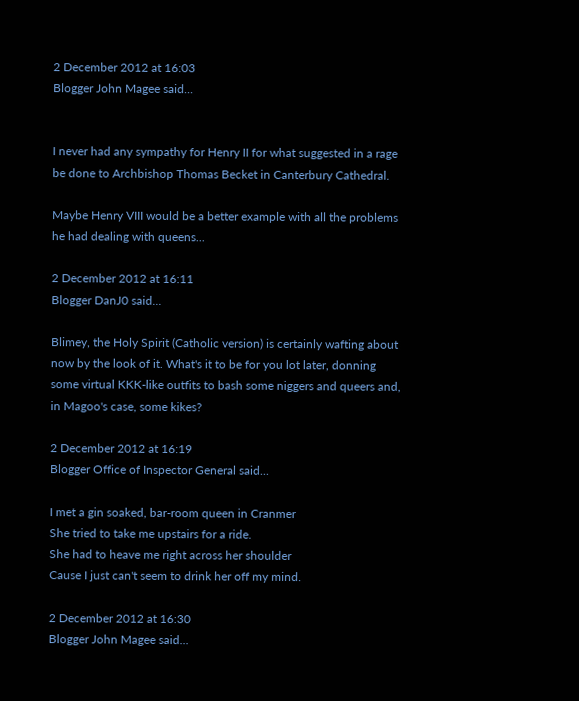2 December 2012 at 16:03
Blogger John Magee said...


I never had any sympathy for Henry II for what suggested in a rage be done to Archbishop Thomas Becket in Canterbury Cathedral.

Maybe Henry VIII would be a better example with all the problems he had dealing with queens...

2 December 2012 at 16:11
Blogger DanJ0 said...

Blimey, the Holy Spirit (Catholic version) is certainly wafting about now by the look of it. What's it to be for you lot later, donning some virtual KKK-like outfits to bash some niggers and queers and, in Magoo's case, some kikes?

2 December 2012 at 16:19
Blogger Office of Inspector General said...

I met a gin soaked, bar-room queen in Cranmer
She tried to take me upstairs for a ride.
She had to heave me right across her shoulder
Cause I just can't seem to drink her off my mind.

2 December 2012 at 16:30
Blogger John Magee said...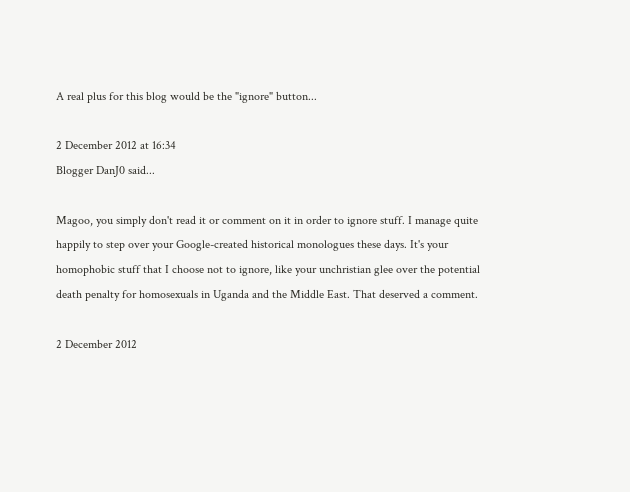A real plus for this blog would be the "ignore" button...

2 December 2012 at 16:34
Blogger DanJ0 said...

Magoo, you simply don't read it or comment on it in order to ignore stuff. I manage quite happily to step over your Google-created historical monologues these days. It's your homophobic stuff that I choose not to ignore, like your unchristian glee over the potential death penalty for homosexuals in Uganda and the Middle East. That deserved a comment.

2 December 2012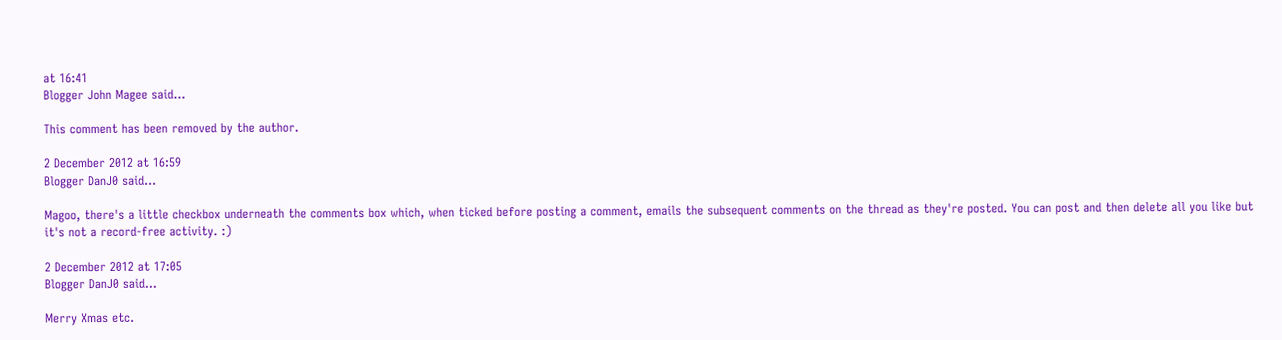at 16:41
Blogger John Magee said...

This comment has been removed by the author.

2 December 2012 at 16:59
Blogger DanJ0 said...

Magoo, there's a little checkbox underneath the comments box which, when ticked before posting a comment, emails the subsequent comments on the thread as they're posted. You can post and then delete all you like but it's not a record-free activity. :)

2 December 2012 at 17:05
Blogger DanJ0 said...

Merry Xmas etc.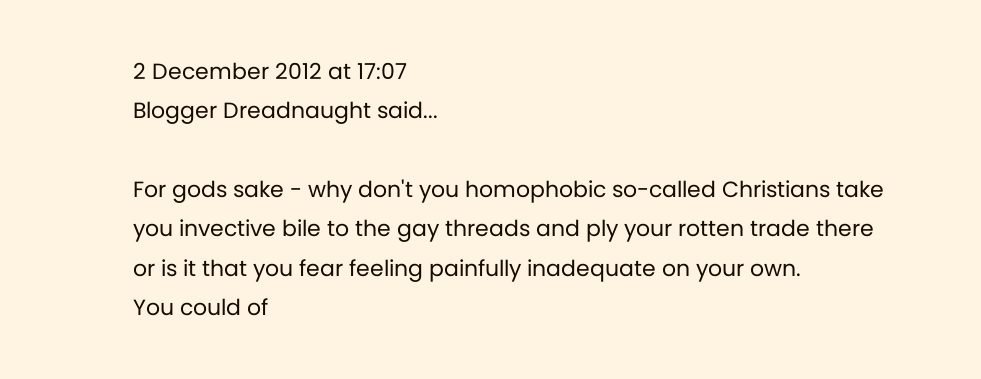2 December 2012 at 17:07
Blogger Dreadnaught said...

For gods sake - why don't you homophobic so-called Christians take you invective bile to the gay threads and ply your rotten trade there or is it that you fear feeling painfully inadequate on your own.
You could of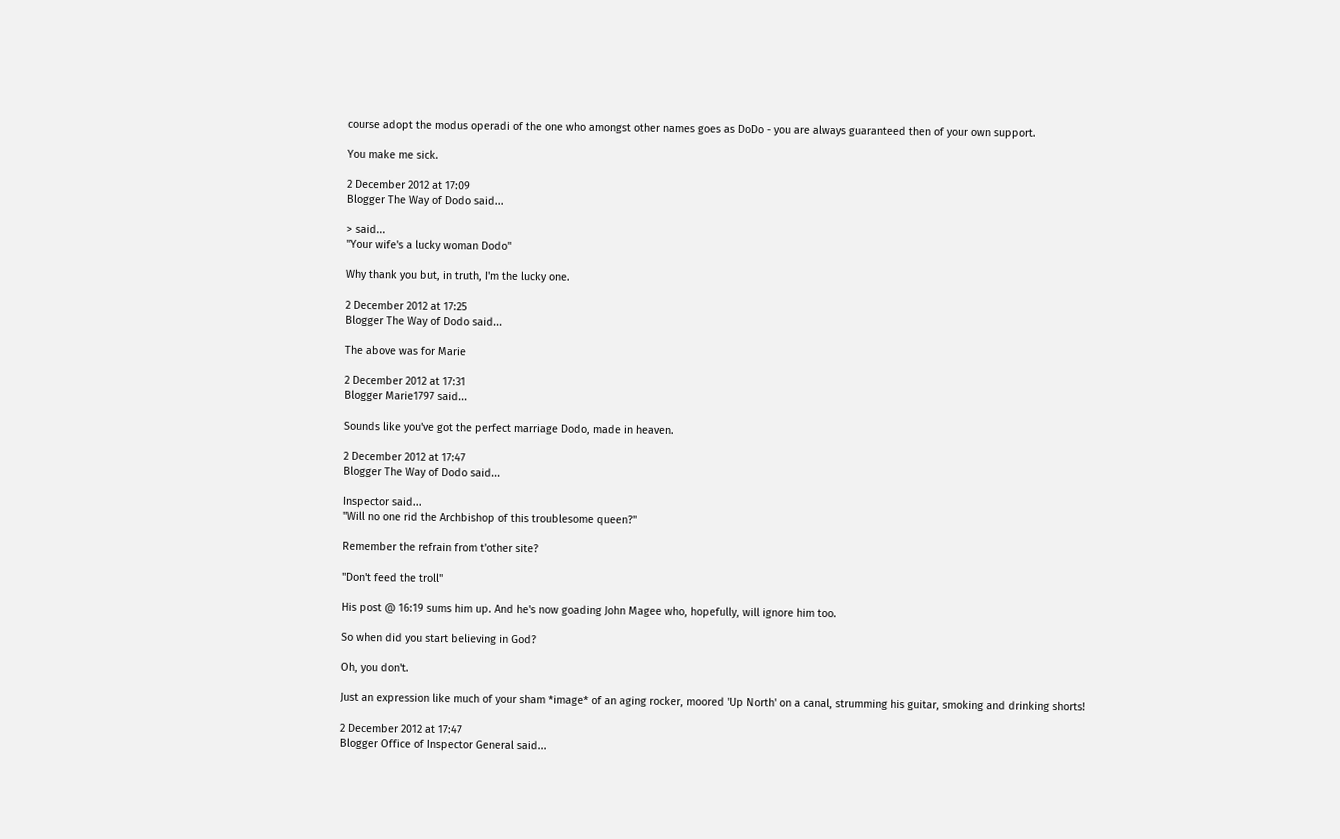course adopt the modus operadi of the one who amongst other names goes as DoDo - you are always guaranteed then of your own support.

You make me sick.

2 December 2012 at 17:09
Blogger The Way of Dodo said...

> said...
"Your wife's a lucky woman Dodo"

Why thank you but, in truth, I'm the lucky one.

2 December 2012 at 17:25
Blogger The Way of Dodo said...

The above was for Marie

2 December 2012 at 17:31
Blogger Marie1797 said...

Sounds like you've got the perfect marriage Dodo, made in heaven.

2 December 2012 at 17:47
Blogger The Way of Dodo said...

Inspector said...
"Will no one rid the Archbishop of this troublesome queen?"

Remember the refrain from t'other site?

"Don't feed the troll"

His post @ 16:19 sums him up. And he's now goading John Magee who, hopefully, will ignore him too.

So when did you start believing in God?

Oh, you don't.

Just an expression like much of your sham *image* of an aging rocker, moored 'Up North' on a canal, strumming his guitar, smoking and drinking shorts!

2 December 2012 at 17:47
Blogger Office of Inspector General said...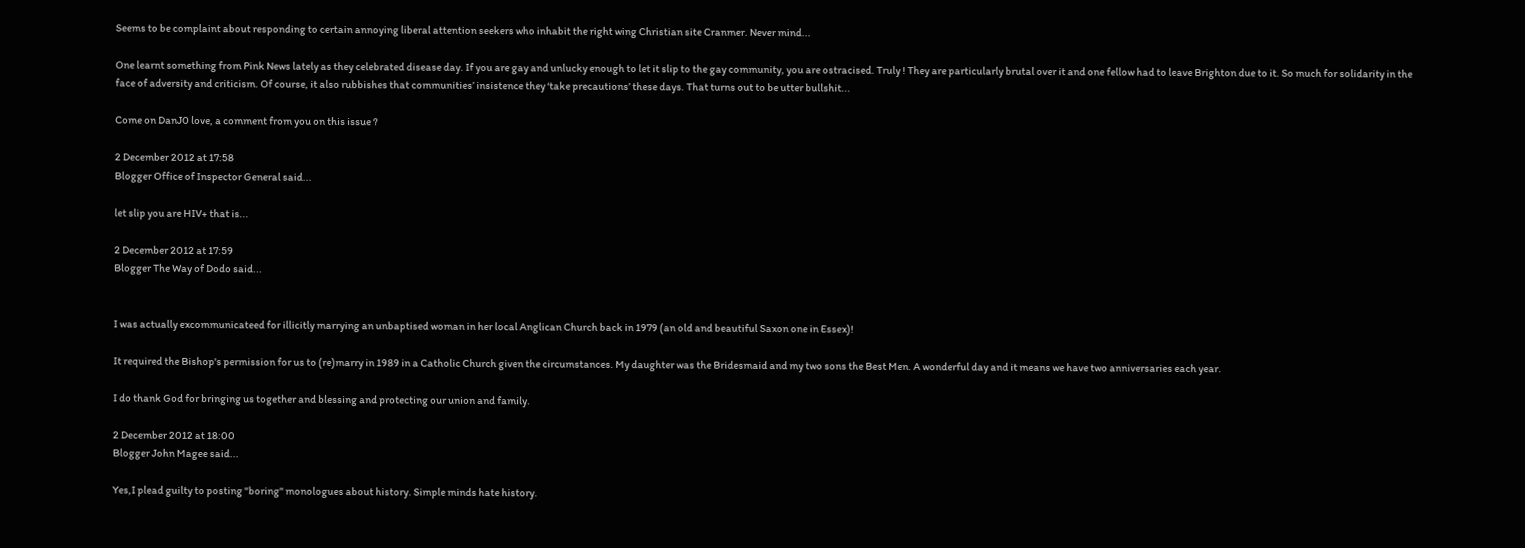Seems to be complaint about responding to certain annoying liberal attention seekers who inhabit the right wing Christian site Cranmer. Never mind...

One learnt something from Pink News lately as they celebrated disease day. If you are gay and unlucky enough to let it slip to the gay community, you are ostracised. Truly ! They are particularly brutal over it and one fellow had to leave Brighton due to it. So much for solidarity in the face of adversity and criticism. Of course, it also rubbishes that communities’ insistence they ‘take precautions’ these days. That turns out to be utter bullshit...

Come on DanJ0 love, a comment from you on this issue ?

2 December 2012 at 17:58
Blogger Office of Inspector General said...

let slip you are HIV+ that is...

2 December 2012 at 17:59
Blogger The Way of Dodo said...


I was actually excommunicateed for illicitly marrying an unbaptised woman in her local Anglican Church back in 1979 (an old and beautiful Saxon one in Essex)!

It required the Bishop's permission for us to (re)marry in 1989 in a Catholic Church given the circumstances. My daughter was the Bridesmaid and my two sons the Best Men. A wonderful day and it means we have two anniversaries each year.

I do thank God for bringing us together and blessing and protecting our union and family.

2 December 2012 at 18:00
Blogger John Magee said...

Yes,I plead guilty to posting "boring" monologues about history. Simple minds hate history.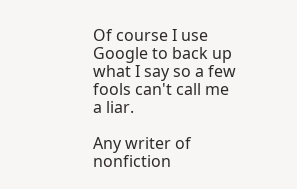Of course I use Google to back up what I say so a few fools can't call me a liar.

Any writer of nonfiction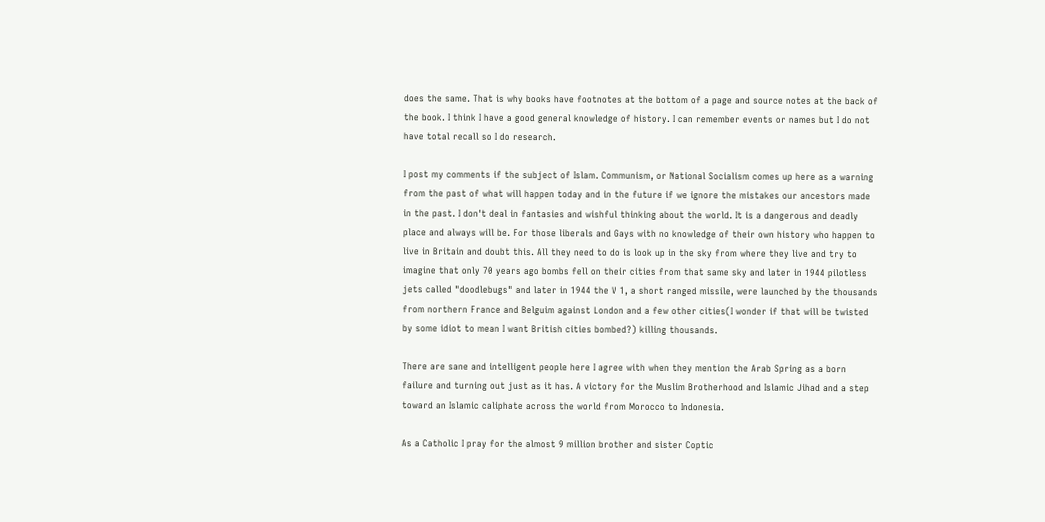does the same. That is why books have footnotes at the bottom of a page and source notes at the back of the book. I think I have a good general knowledge of history. I can remember events or names but I do not have total recall so I do research.

I post my comments if the subject of Islam. Communism, or National Socialism comes up here as a warning from the past of what will happen today and in the future if we ignore the mistakes our ancestors made in the past. I don't deal in fantasies and wishful thinking about the world. It is a dangerous and deadly place and always will be. For those liberals and Gays with no knowledge of their own history who happen to live in Britain and doubt this. All they need to do is look up in the sky from where they live and try to imagine that only 70 years ago bombs fell on their cities from that same sky and later in 1944 pilotless jets called "doodlebugs" and later in 1944 the V 1, a short ranged missile, were launched by the thousands from northern France and Belguim against London and a few other cities(I wonder if that will be twisted by some idiot to mean I want British cities bombed?) killing thousands.

There are sane and intelligent people here I agree with when they mention the Arab Spring as a born failure and turning out just as it has. A victory for the Muslim Brotherhood and Islamic Jihad and a step toward an Islamic caliphate across the world from Morocco to Indonesia.

As a Catholic I pray for the almost 9 million brother and sister Coptic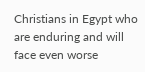Christians in Egypt who are enduring and will face even worse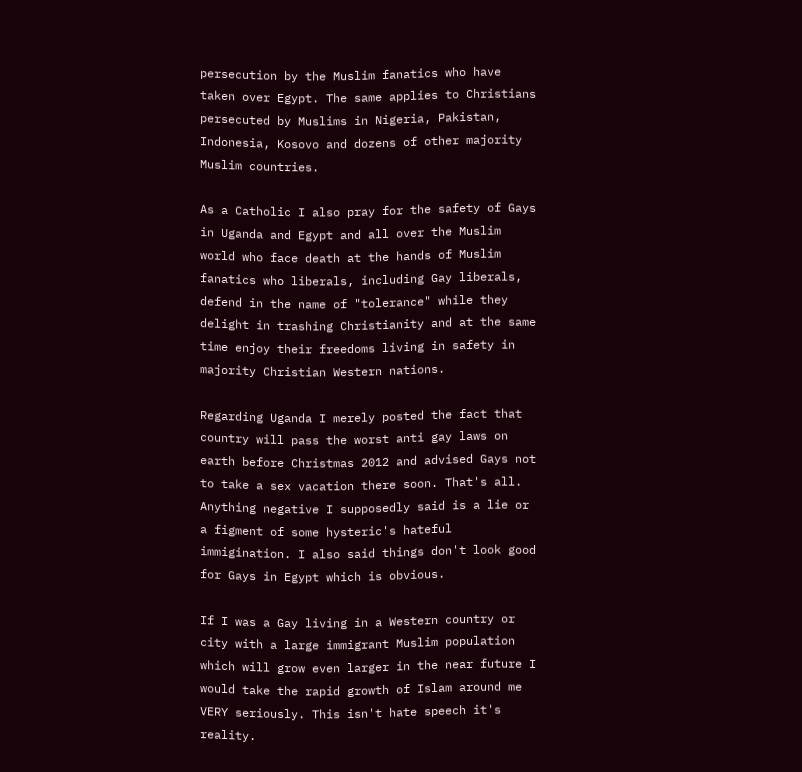persecution by the Muslim fanatics who have taken over Egypt. The same applies to Christians persecuted by Muslims in Nigeria, Pakistan, Indonesia, Kosovo and dozens of other majority Muslim countries.

As a Catholic I also pray for the safety of Gays in Uganda and Egypt and all over the Muslim world who face death at the hands of Muslim fanatics who liberals, including Gay liberals, defend in the name of "tolerance" while they delight in trashing Christianity and at the same time enjoy their freedoms living in safety in majority Christian Western nations.

Regarding Uganda I merely posted the fact that country will pass the worst anti gay laws on earth before Christmas 2012 and advised Gays not to take a sex vacation there soon. That's all. Anything negative I supposedly said is a lie or a figment of some hysteric's hateful immigination. I also said things don't look good for Gays in Egypt which is obvious.

If I was a Gay living in a Western country or city with a large immigrant Muslim population which will grow even larger in the near future I would take the rapid growth of Islam around me VERY seriously. This isn't hate speech it's reality.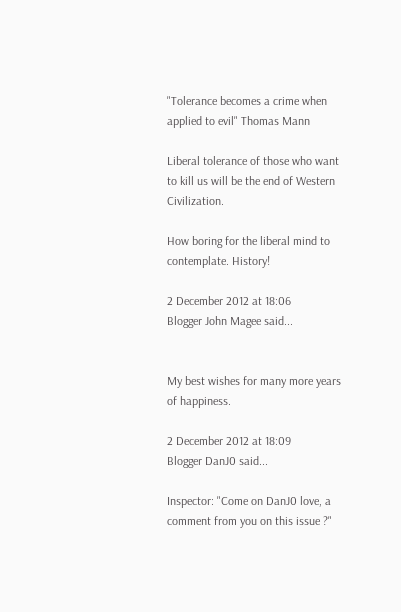"Tolerance becomes a crime when applied to evil" Thomas Mann

Liberal tolerance of those who want to kill us will be the end of Western Civilization.

How boring for the liberal mind to contemplate. History!

2 December 2012 at 18:06
Blogger John Magee said...


My best wishes for many more years of happiness.

2 December 2012 at 18:09
Blogger DanJ0 said...

Inspector: "Come on DanJ0 love, a comment from you on this issue ?"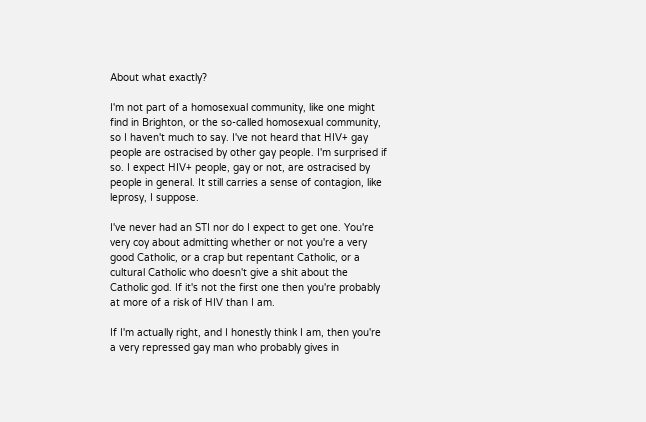About what exactly?

I'm not part of a homosexual community, like one might find in Brighton, or the so-called homosexual community, so I haven't much to say. I've not heard that HIV+ gay people are ostracised by other gay people. I'm surprised if so. I expect HIV+ people, gay or not, are ostracised by people in general. It still carries a sense of contagion, like leprosy, I suppose.

I've never had an STI nor do I expect to get one. You're very coy about admitting whether or not you're a very good Catholic, or a crap but repentant Catholic, or a cultural Catholic who doesn't give a shit about the Catholic god. If it's not the first one then you're probably at more of a risk of HIV than I am.

If I'm actually right, and I honestly think I am, then you're a very repressed gay man who probably gives in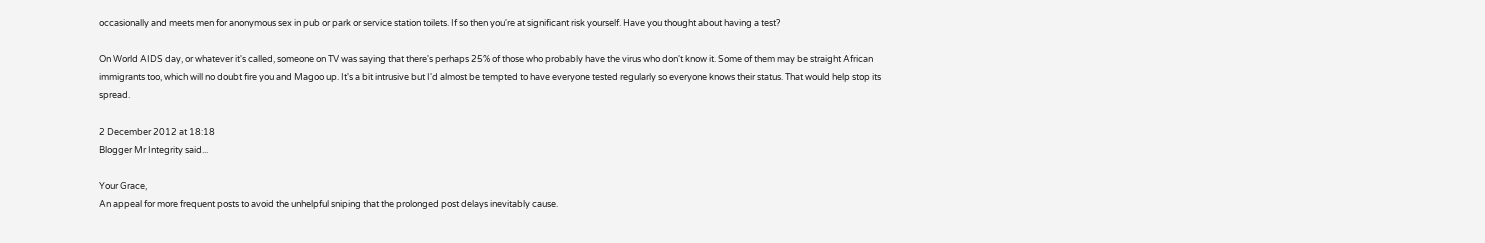occasionally and meets men for anonymous sex in pub or park or service station toilets. If so then you're at significant risk yourself. Have you thought about having a test?

On World AIDS day, or whatever it's called, someone on TV was saying that there's perhaps 25% of those who probably have the virus who don't know it. Some of them may be straight African immigrants too, which will no doubt fire you and Magoo up. It's a bit intrusive but I'd almost be tempted to have everyone tested regularly so everyone knows their status. That would help stop its spread.

2 December 2012 at 18:18
Blogger Mr Integrity said...

Your Grace,
An appeal for more frequent posts to avoid the unhelpful sniping that the prolonged post delays inevitably cause.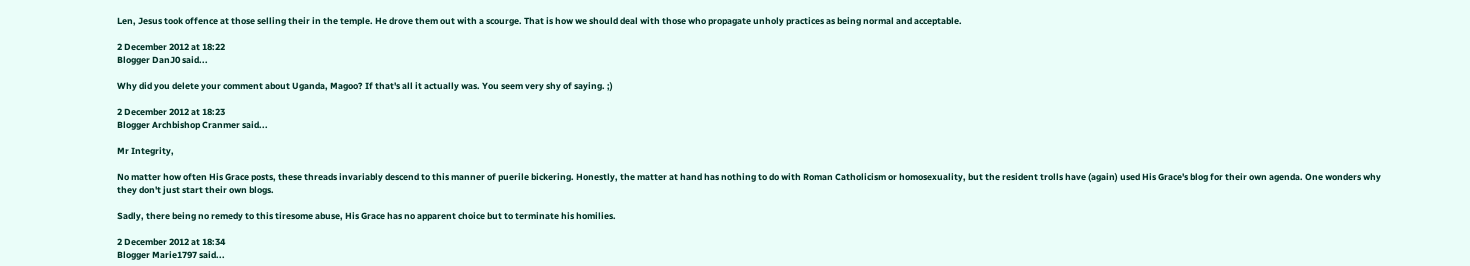Len, Jesus took offence at those selling their in the temple. He drove them out with a scourge. That is how we should deal with those who propagate unholy practices as being normal and acceptable.

2 December 2012 at 18:22
Blogger DanJ0 said...

Why did you delete your comment about Uganda, Magoo? If that's all it actually was. You seem very shy of saying. ;)

2 December 2012 at 18:23
Blogger Archbishop Cranmer said...

Mr Integrity,

No matter how often His Grace posts, these threads invariably descend to this manner of puerile bickering. Honestly, the matter at hand has nothing to do with Roman Catholicism or homosexuality, but the resident trolls have (again) used His Grace's blog for their own agenda. One wonders why they don't just start their own blogs.

Sadly, there being no remedy to this tiresome abuse, His Grace has no apparent choice but to terminate his homilies.

2 December 2012 at 18:34
Blogger Marie1797 said...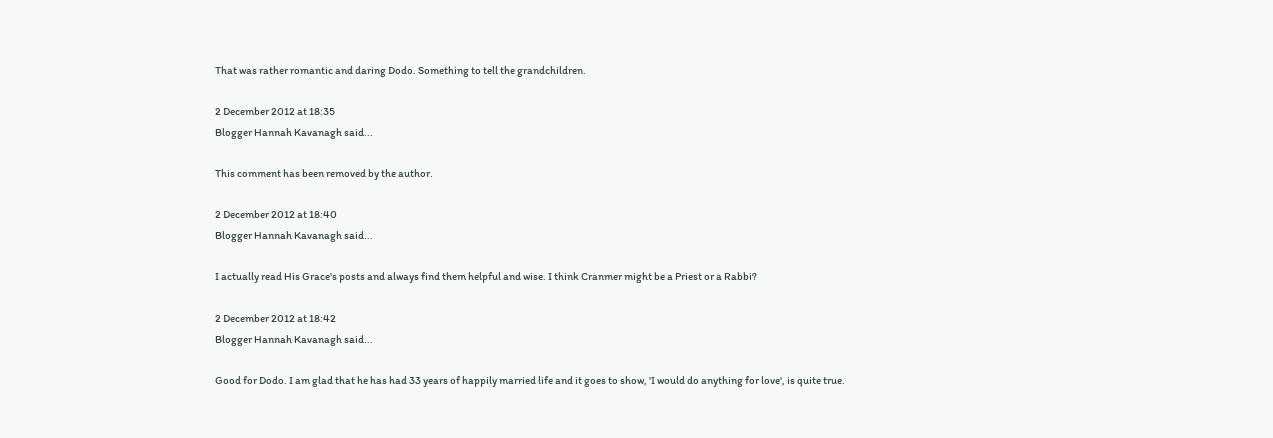That was rather romantic and daring Dodo. Something to tell the grandchildren.

2 December 2012 at 18:35
Blogger Hannah Kavanagh said...

This comment has been removed by the author.

2 December 2012 at 18:40
Blogger Hannah Kavanagh said...

I actually read His Grace's posts and always find them helpful and wise. I think Cranmer might be a Priest or a Rabbi?

2 December 2012 at 18:42
Blogger Hannah Kavanagh said...

Good for Dodo. I am glad that he has had 33 years of happily married life and it goes to show, 'I would do anything for love', is quite true.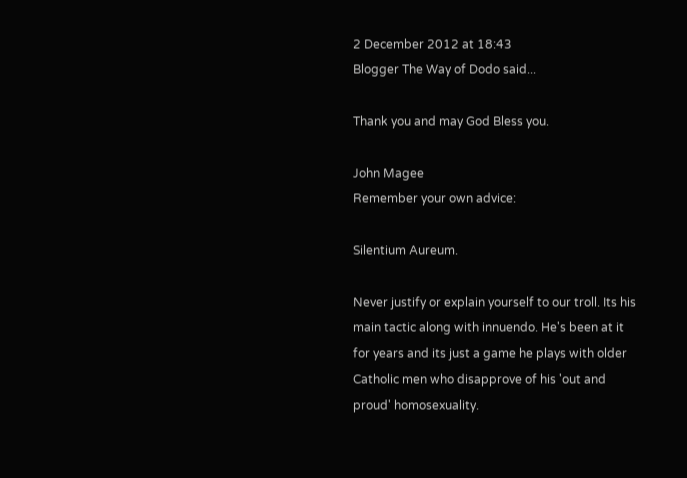2 December 2012 at 18:43
Blogger The Way of Dodo said...

Thank you and may God Bless you.

John Magee
Remember your own advice:

Silentium Aureum.

Never justify or explain yourself to our troll. Its his main tactic along with innuendo. He's been at it for years and its just a game he plays with older Catholic men who disapprove of his 'out and proud' homosexuality.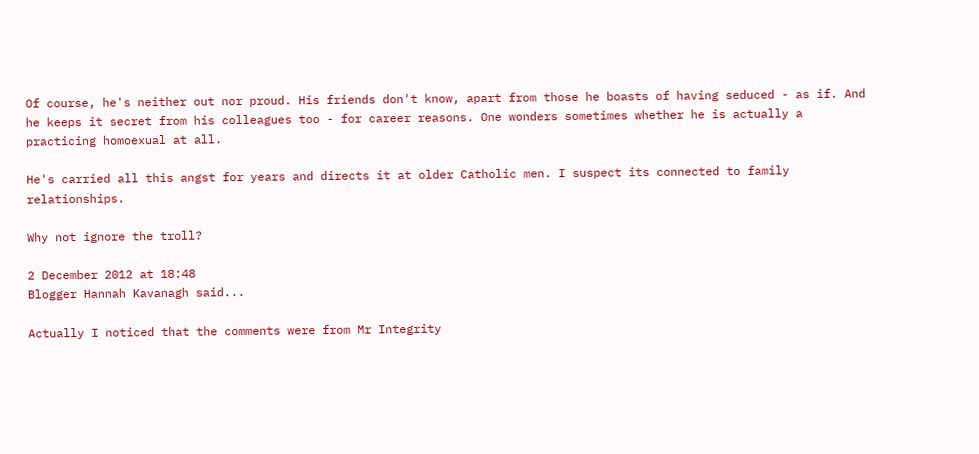Of course, he's neither out nor proud. His friends don't know, apart from those he boasts of having seduced - as if. And he keeps it secret from his colleagues too - for career reasons. One wonders sometimes whether he is actually a practicing homoexual at all.

He's carried all this angst for years and directs it at older Catholic men. I suspect its connected to family relationships.

Why not ignore the troll?

2 December 2012 at 18:48
Blogger Hannah Kavanagh said...

Actually I noticed that the comments were from Mr Integrity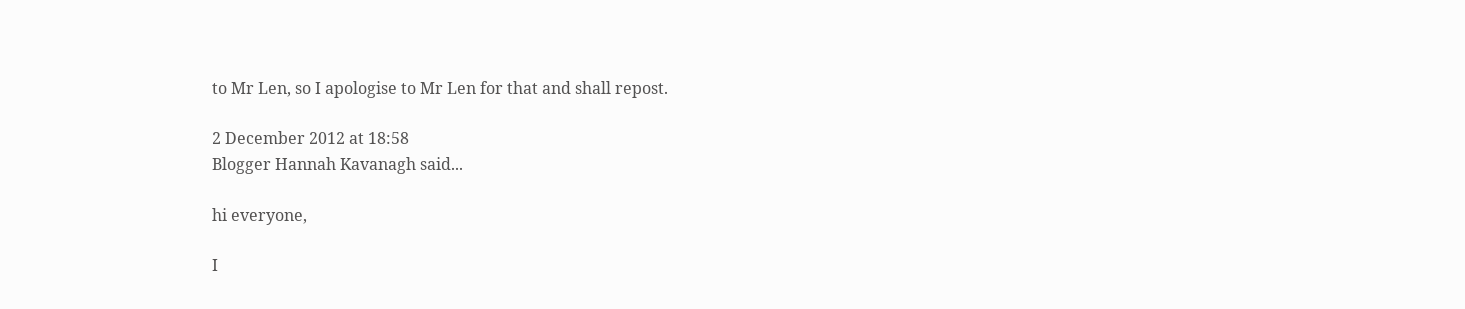to Mr Len, so I apologise to Mr Len for that and shall repost.

2 December 2012 at 18:58
Blogger Hannah Kavanagh said...

hi everyone,

I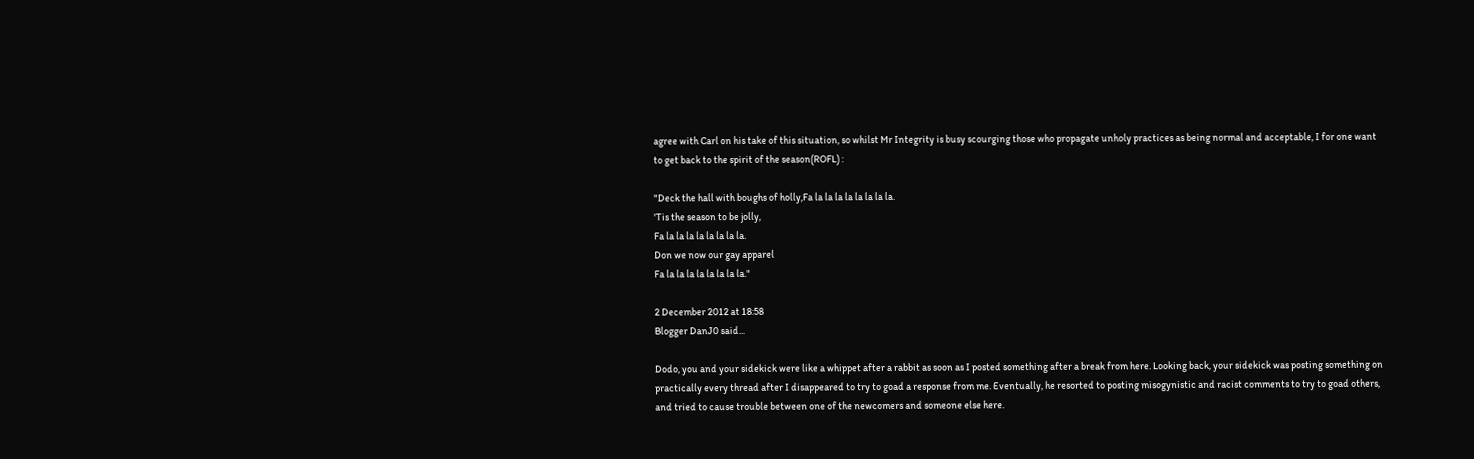agree with Carl on his take of this situation, so whilst Mr Integrity is busy scourging those who propagate unholy practices as being normal and acceptable, I for one want to get back to the spirit of the season(ROFL) :

"Deck the hall with boughs of holly,Fa la la la la la la la la.
'Tis the season to be jolly,
Fa la la la la la la la la.
Don we now our gay apparel
Fa la la la la la la la la."

2 December 2012 at 18:58
Blogger DanJ0 said...

Dodo, you and your sidekick were like a whippet after a rabbit as soon as I posted something after a break from here. Looking back, your sidekick was posting something on practically every thread after I disappeared to try to goad a response from me. Eventually, he resorted to posting misogynistic and racist comments to try to goad others, and tried to cause trouble between one of the newcomers and someone else here.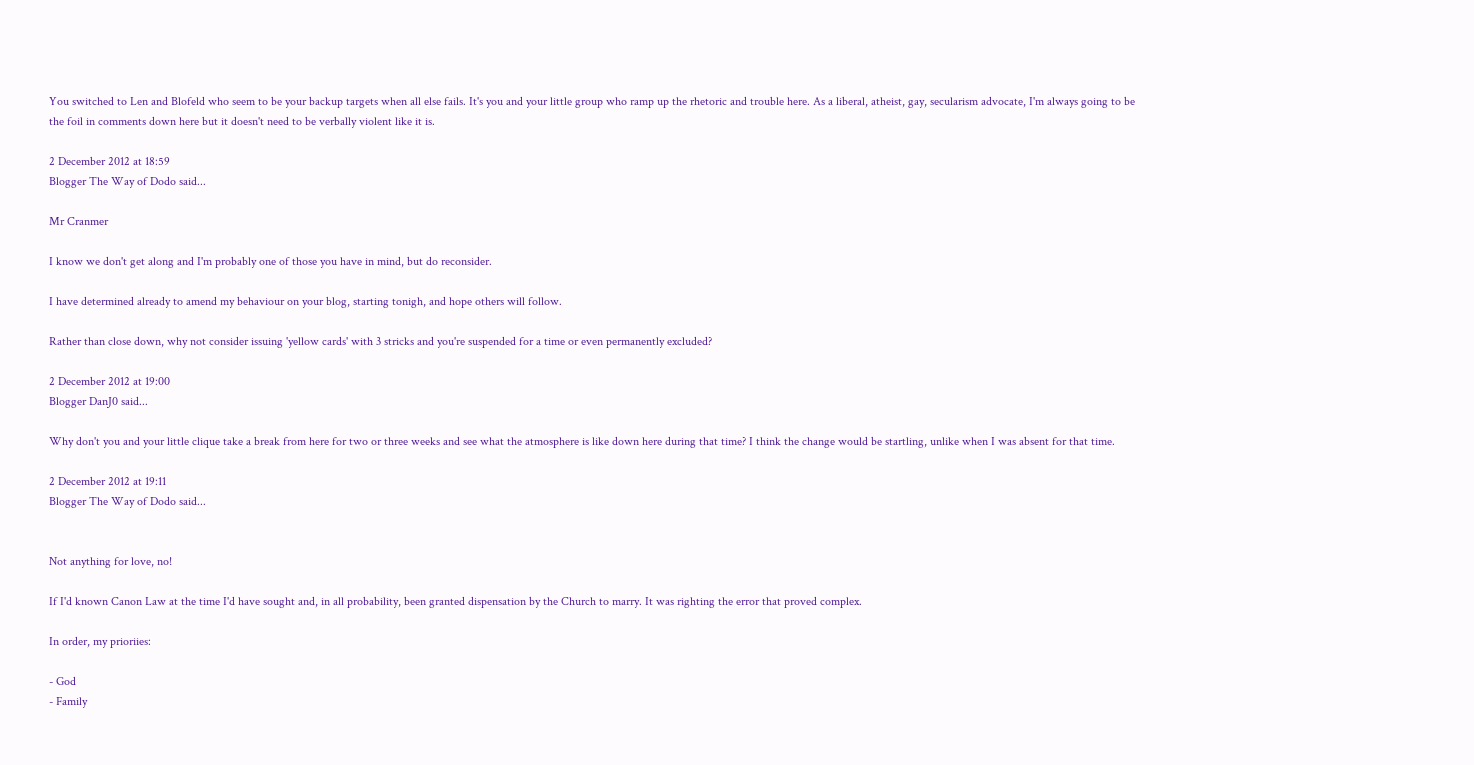You switched to Len and Blofeld who seem to be your backup targets when all else fails. It's you and your little group who ramp up the rhetoric and trouble here. As a liberal, atheist, gay, secularism advocate, I'm always going to be the foil in comments down here but it doesn't need to be verbally violent like it is.

2 December 2012 at 18:59
Blogger The Way of Dodo said...

Mr Cranmer

I know we don't get along and I'm probably one of those you have in mind, but do reconsider.

I have determined already to amend my behaviour on your blog, starting tonigh, and hope others will follow.

Rather than close down, why not consider issuing 'yellow cards' with 3 stricks and you're suspended for a time or even permanently excluded?

2 December 2012 at 19:00
Blogger DanJ0 said...

Why don't you and your little clique take a break from here for two or three weeks and see what the atmosphere is like down here during that time? I think the change would be startling, unlike when I was absent for that time.

2 December 2012 at 19:11
Blogger The Way of Dodo said...


Not anything for love, no!

If I'd known Canon Law at the time I'd have sought and, in all probability, been granted dispensation by the Church to marry. It was righting the error that proved complex.

In order, my prioriies:

- God
- Family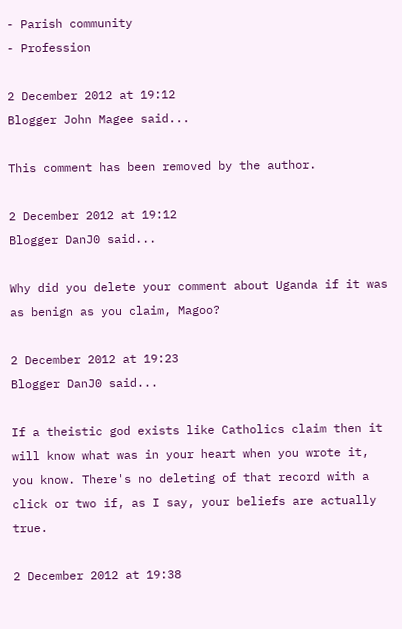- Parish community
- Profession

2 December 2012 at 19:12
Blogger John Magee said...

This comment has been removed by the author.

2 December 2012 at 19:12
Blogger DanJ0 said...

Why did you delete your comment about Uganda if it was as benign as you claim, Magoo?

2 December 2012 at 19:23
Blogger DanJ0 said...

If a theistic god exists like Catholics claim then it will know what was in your heart when you wrote it, you know. There's no deleting of that record with a click or two if, as I say, your beliefs are actually true.

2 December 2012 at 19:38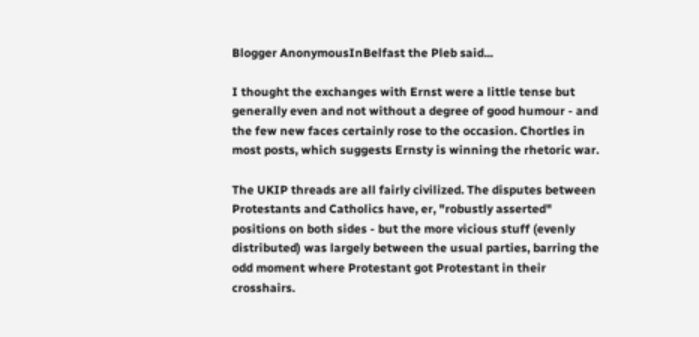Blogger AnonymousInBelfast the Pleb said...

I thought the exchanges with Ernst were a little tense but generally even and not without a degree of good humour - and the few new faces certainly rose to the occasion. Chortles in most posts, which suggests Ernsty is winning the rhetoric war.

The UKIP threads are all fairly civilized. The disputes between Protestants and Catholics have, er, "robustly asserted" positions on both sides - but the more vicious stuff (evenly distributed) was largely between the usual parties, barring the odd moment where Protestant got Protestant in their crosshairs.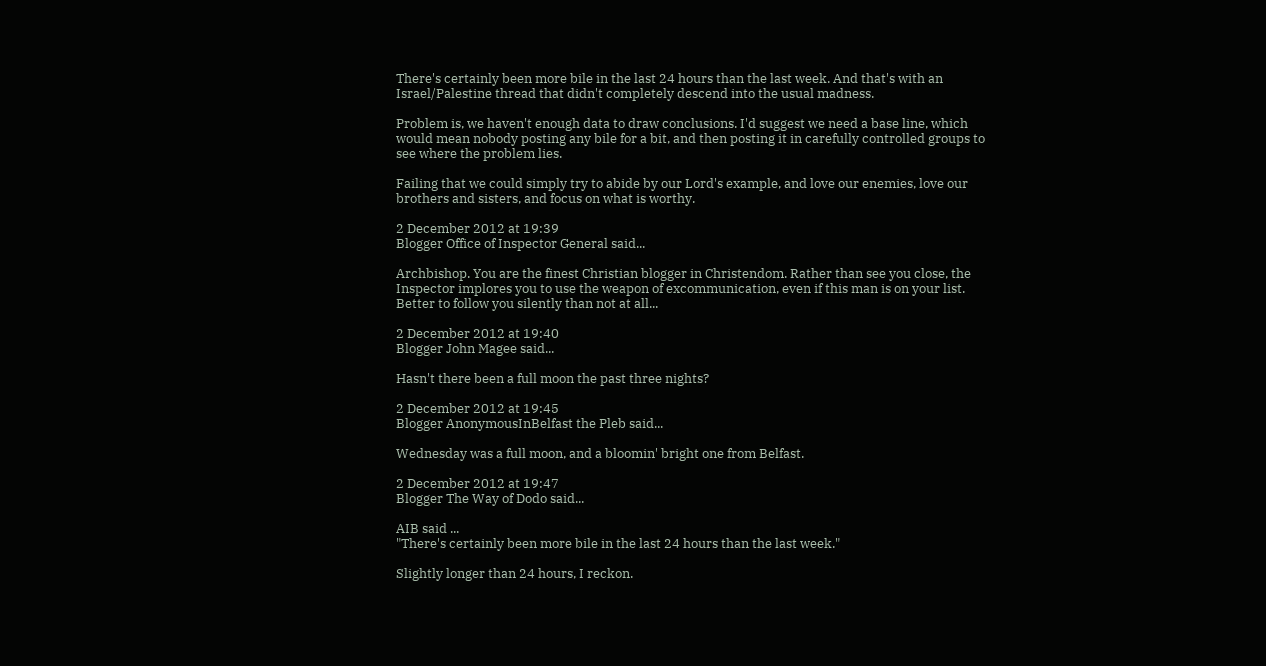There's certainly been more bile in the last 24 hours than the last week. And that's with an Israel/Palestine thread that didn't completely descend into the usual madness.

Problem is, we haven't enough data to draw conclusions. I'd suggest we need a base line, which would mean nobody posting any bile for a bit, and then posting it in carefully controlled groups to see where the problem lies.

Failing that we could simply try to abide by our Lord's example, and love our enemies, love our brothers and sisters, and focus on what is worthy.

2 December 2012 at 19:39
Blogger Office of Inspector General said...

Archbishop. You are the finest Christian blogger in Christendom. Rather than see you close, the Inspector implores you to use the weapon of excommunication, even if this man is on your list. Better to follow you silently than not at all...

2 December 2012 at 19:40
Blogger John Magee said...

Hasn't there been a full moon the past three nights?

2 December 2012 at 19:45
Blogger AnonymousInBelfast the Pleb said...

Wednesday was a full moon, and a bloomin' bright one from Belfast.

2 December 2012 at 19:47
Blogger The Way of Dodo said...

AIB said ...
"There's certainly been more bile in the last 24 hours than the last week."

Slightly longer than 24 hours, I reckon.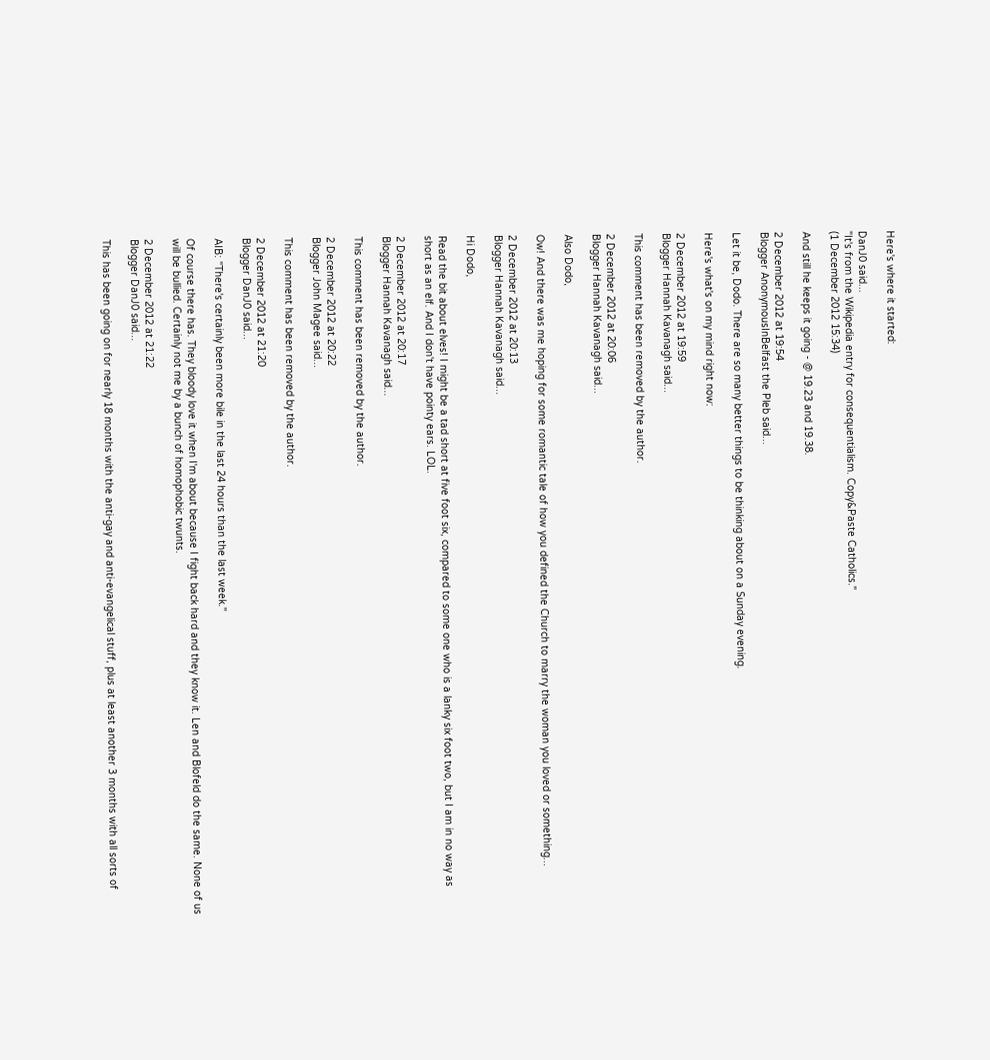Here's where it started:

DanJ0 said...
"It's from the Wikipedia entry for consequentialism. Copy&Paste Catholics."
(1 December 2012 15:34)

And still he keeps it going - @ 19.23 and 19.38.

2 December 2012 at 19:54
Blogger AnonymousInBelfast the Pleb said...

Let it be, Dodo. There are so many better things to be thinking about on a Sunday evening.

Here's what's on my mind right now:

2 December 2012 at 19:59
Blogger Hannah Kavanagh said...

This comment has been removed by the author.

2 December 2012 at 20:06
Blogger Hannah Kavanagh said...

Also Dodo,

Ow! And there was me hoping for some romantic tale of how you defined the Church to marry the woman you loved or something...

2 December 2012 at 20:13
Blogger Hannah Kavanagh said...

Hi Dodo,

Read the bit about elves! I might be a tad short at five foot six, compared to some one who is a lanky six foot two, but I am in no way as short as an elf. And I don't have pointy ears. LOL.

2 December 2012 at 20:17
Blogger Hannah Kavanagh said...

This comment has been removed by the author.

2 December 2012 at 20:22
Blogger John Magee said...

This comment has been removed by the author.

2 December 2012 at 21:20
Blogger DanJ0 said...

AIB: "There's certainly been more bile in the last 24 hours than the last week."

Of course there has. They bloody love it when I'm about because I fight back hard and they know it. Len and Blofeld do the same. None of us will be bullied. Certainly not me by a bunch of homophobic twunts.

2 December 2012 at 21:22
Blogger DanJ0 said...

This has been going on for nearly 18 months with the anti-gay and anti-evangelical stuff, plus at least another 3 months with all sorts of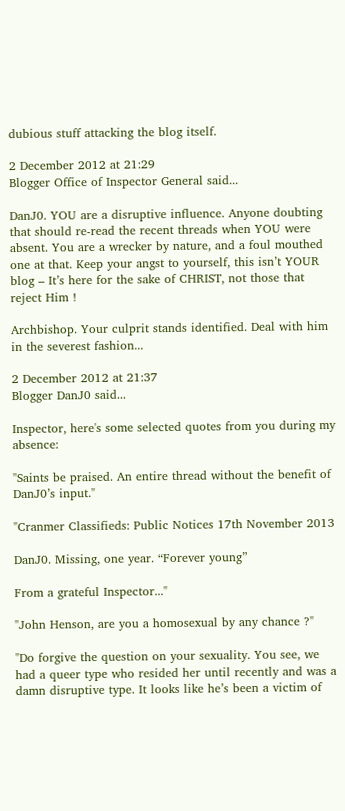dubious stuff attacking the blog itself.

2 December 2012 at 21:29
Blogger Office of Inspector General said...

DanJ0. YOU are a disruptive influence. Anyone doubting that should re-read the recent threads when YOU were absent. You are a wrecker by nature, and a foul mouthed one at that. Keep your angst to yourself, this isn’t YOUR blog – It’s here for the sake of CHRIST, not those that reject Him !

Archbishop. Your culprit stands identified. Deal with him in the severest fashion...

2 December 2012 at 21:37
Blogger DanJ0 said...

Inspector, here's some selected quotes from you during my absence:

"Saints be praised. An entire thread without the benefit of DanJ0’s input."

"Cranmer Classifieds: Public Notices 17th November 2013

DanJ0. Missing, one year. “Forever young”

From a grateful Inspector..."

"John Henson, are you a homosexual by any chance ?"

"Do forgive the question on your sexuality. You see, we had a queer type who resided her until recently and was a damn disruptive type. It looks like he’s been a victim of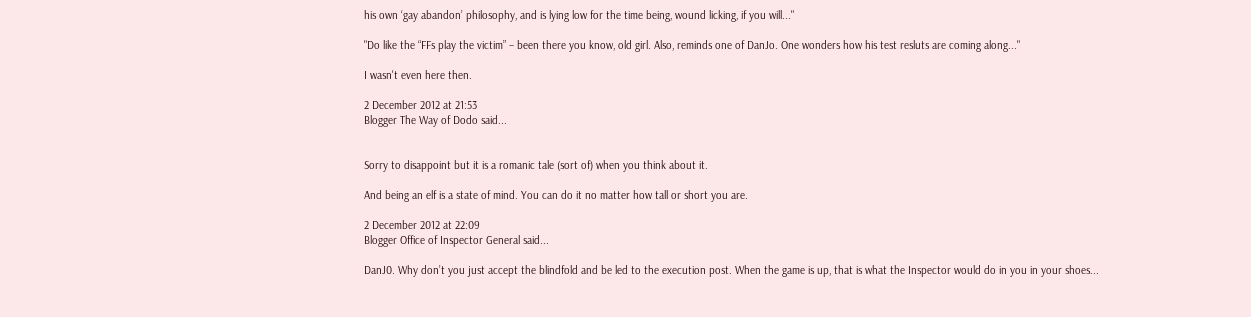his own ‘gay abandon’ philosophy, and is lying low for the time being, wound licking, if you will..."

"Do like the “FFs play the victim” – been there you know, old girl. Also, reminds one of DanJo. One wonders how his test resluts are coming along..."

I wasn't even here then.

2 December 2012 at 21:53
Blogger The Way of Dodo said...


Sorry to disappoint but it is a romanic tale (sort of) when you think about it.

And being an elf is a state of mind. You can do it no matter how tall or short you are.

2 December 2012 at 22:09
Blogger Office of Inspector General said...

DanJ0. Why don’t you just accept the blindfold and be led to the execution post. When the game is up, that is what the Inspector would do in you in your shoes...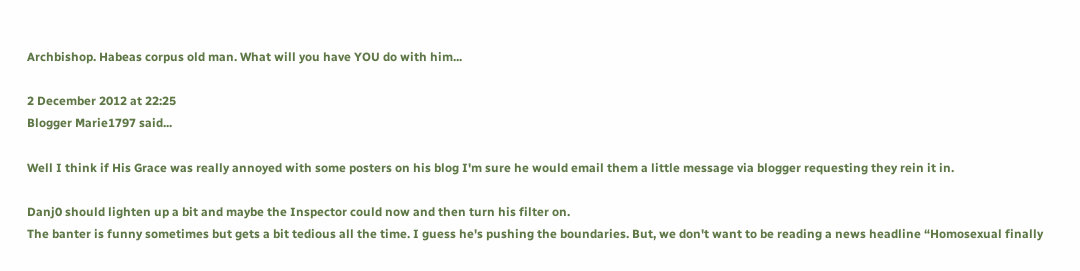Archbishop. Habeas corpus old man. What will you have YOU do with him...

2 December 2012 at 22:25
Blogger Marie1797 said...

Well I think if His Grace was really annoyed with some posters on his blog I'm sure he would email them a little message via blogger requesting they rein it in.

Danj0 should lighten up a bit and maybe the Inspector could now and then turn his filter on.
The banter is funny sometimes but gets a bit tedious all the time. I guess he's pushing the boundaries. But, we don't want to be reading a news headline “Homosexual finally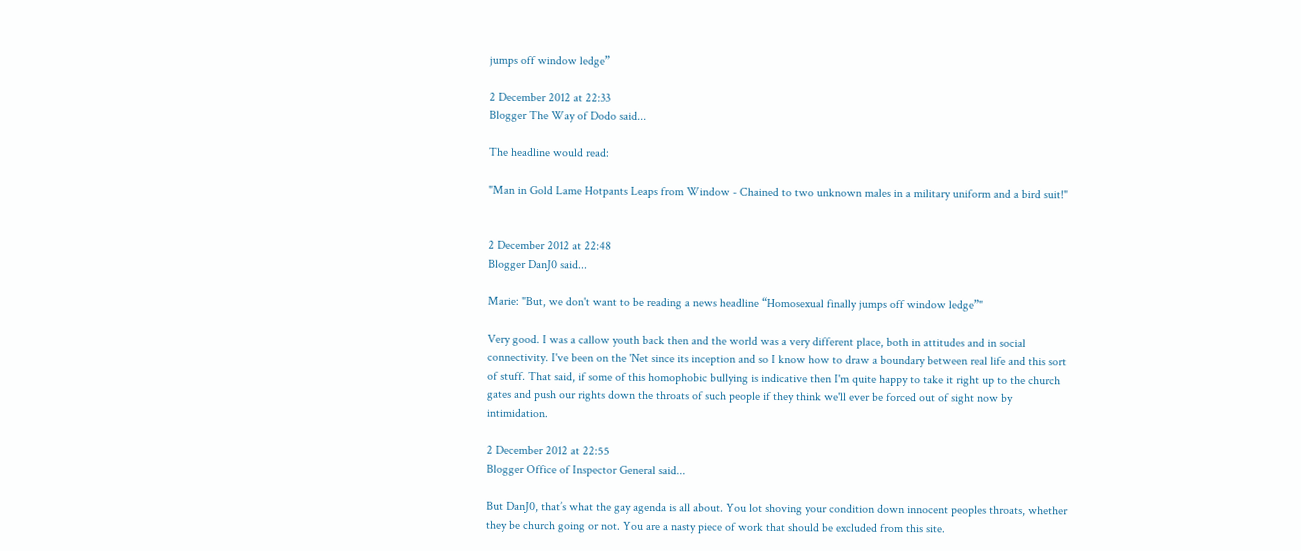jumps off window ledge”

2 December 2012 at 22:33
Blogger The Way of Dodo said...

The headline would read:

"Man in Gold Lame Hotpants Leaps from Window - Chained to two unknown males in a military uniform and a bird suit!"


2 December 2012 at 22:48
Blogger DanJ0 said...

Marie: "But, we don't want to be reading a news headline “Homosexual finally jumps off window ledge”"

Very good. I was a callow youth back then and the world was a very different place, both in attitudes and in social connectivity. I've been on the 'Net since its inception and so I know how to draw a boundary between real life and this sort of stuff. That said, if some of this homophobic bullying is indicative then I'm quite happy to take it right up to the church gates and push our rights down the throats of such people if they think we'll ever be forced out of sight now by intimidation.

2 December 2012 at 22:55
Blogger Office of Inspector General said...

But DanJ0, that’s what the gay agenda is all about. You lot shoving your condition down innocent peoples throats, whether they be church going or not. You are a nasty piece of work that should be excluded from this site.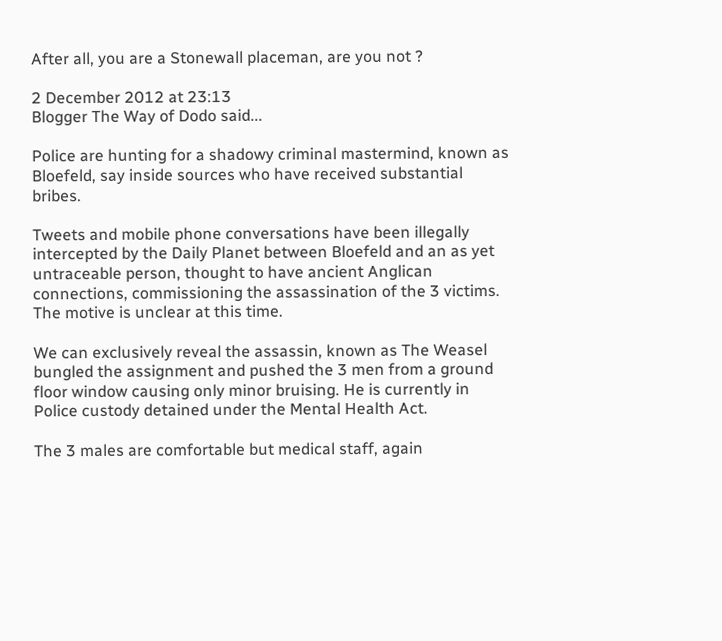After all, you are a Stonewall placeman, are you not ?

2 December 2012 at 23:13
Blogger The Way of Dodo said...

Police are hunting for a shadowy criminal mastermind, known as Bloefeld, say inside sources who have received substantial bribes.

Tweets and mobile phone conversations have been illegally intercepted by the Daily Planet between Bloefeld and an as yet untraceable person, thought to have ancient Anglican connections, commissioning the assassination of the 3 victims. The motive is unclear at this time.

We can exclusively reveal the assassin, known as The Weasel bungled the assignment and pushed the 3 men from a ground floor window causing only minor bruising. He is currently in Police custody detained under the Mental Health Act.

The 3 males are comfortable but medical staff, again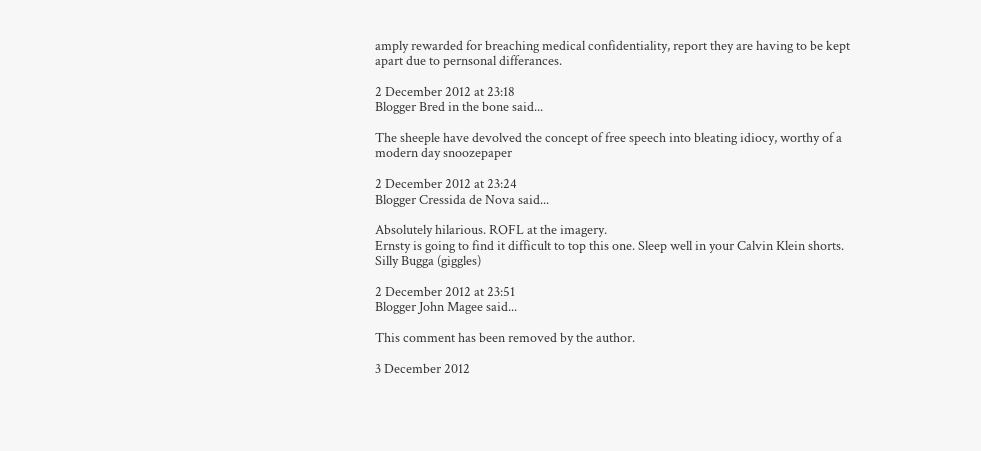amply rewarded for breaching medical confidentiality, report they are having to be kept apart due to pernsonal differances.

2 December 2012 at 23:18
Blogger Bred in the bone said...

The sheeple have devolved the concept of free speech into bleating idiocy, worthy of a modern day snoozepaper

2 December 2012 at 23:24
Blogger Cressida de Nova said...

Absolutely hilarious. ROFL at the imagery.
Ernsty is going to find it difficult to top this one. Sleep well in your Calvin Klein shorts.
Silly Bugga (giggles)

2 December 2012 at 23:51
Blogger John Magee said...

This comment has been removed by the author.

3 December 2012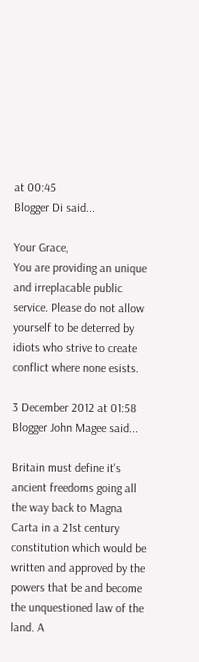at 00:45
Blogger Di said...

Your Grace,
You are providing an unique and irreplacable public service. Please do not allow yourself to be deterred by idiots who strive to create conflict where none esists.

3 December 2012 at 01:58
Blogger John Magee said...

Britain must define it's ancient freedoms going all the way back to Magna Carta in a 21st century constitution which would be written and approved by the powers that be and become the unquestioned law of the land. A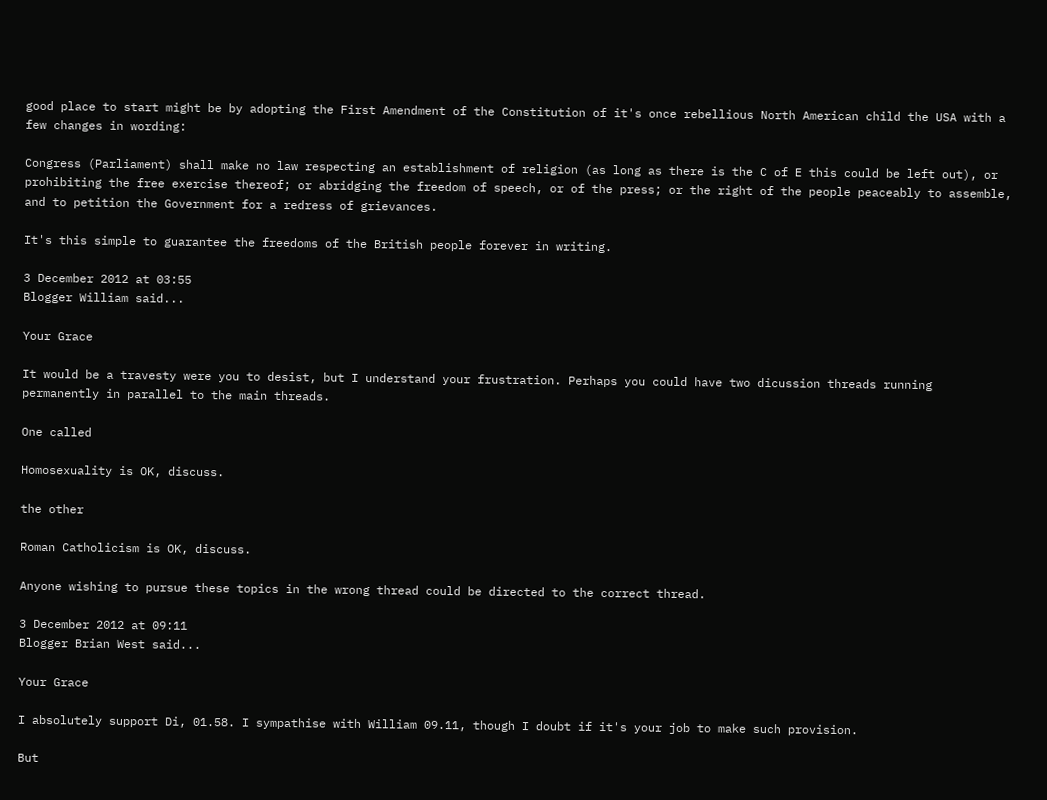good place to start might be by adopting the First Amendment of the Constitution of it's once rebellious North American child the USA with a few changes in wording:

Congress (Parliament) shall make no law respecting an establishment of religion (as long as there is the C of E this could be left out), or prohibiting the free exercise thereof; or abridging the freedom of speech, or of the press; or the right of the people peaceably to assemble, and to petition the Government for a redress of grievances.

It's this simple to guarantee the freedoms of the British people forever in writing.

3 December 2012 at 03:55
Blogger William said...

Your Grace

It would be a travesty were you to desist, but I understand your frustration. Perhaps you could have two dicussion threads running permanently in parallel to the main threads.

One called

Homosexuality is OK, discuss.

the other

Roman Catholicism is OK, discuss.

Anyone wishing to pursue these topics in the wrong thread could be directed to the correct thread.

3 December 2012 at 09:11
Blogger Brian West said...

Your Grace

I absolutely support Di, 01.58. I sympathise with William 09.11, though I doubt if it's your job to make such provision.

But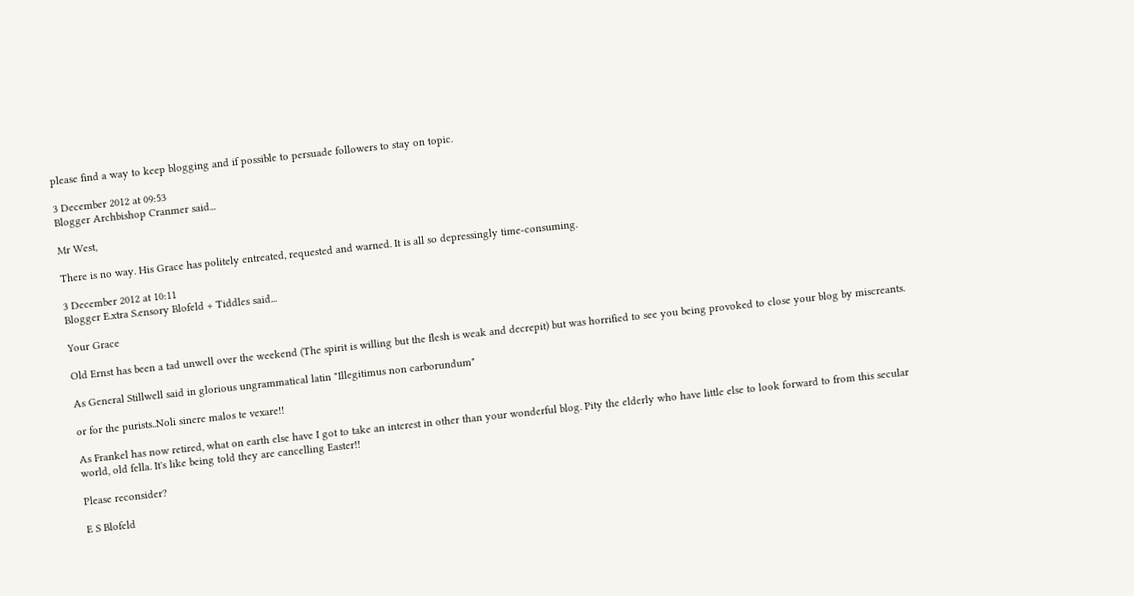please find a way to keep blogging and if possible to persuade followers to stay on topic.

3 December 2012 at 09:53
Blogger Archbishop Cranmer said...

Mr West,

There is no way. His Grace has politely entreated, requested and warned. It is all so depressingly time-consuming.

3 December 2012 at 10:11
Blogger E.xtra S.ensory Blofeld + Tiddles said...

Your Grace

Old Ernst has been a tad unwell over the weekend (The spirit is willing but the flesh is weak and decrepit) but was horrified to see you being provoked to close your blog by miscreants.

As General Stillwell said in glorious ungrammatical latin "Illegitimus non carborundum"

or for the purists..Noli sinere malos te vexare!!

As Frankel has now retired, what on earth else have I got to take an interest in other than your wonderful blog. Pity the elderly who have little else to look forward to from this secular world, old fella. It's like being told they are cancelling Easter!!

Please reconsider?

E S Blofeld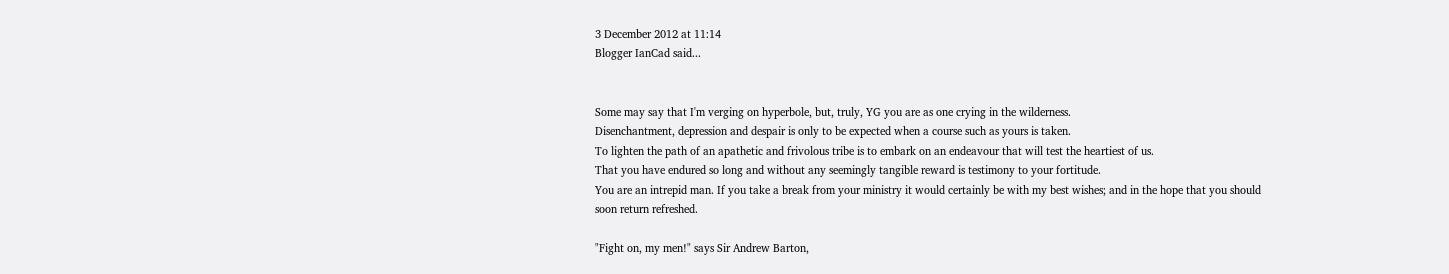3 December 2012 at 11:14
Blogger IanCad said...


Some may say that I'm verging on hyperbole, but, truly, YG you are as one crying in the wilderness.
Disenchantment, depression and despair is only to be expected when a course such as yours is taken.
To lighten the path of an apathetic and frivolous tribe is to embark on an endeavour that will test the heartiest of us.
That you have endured so long and without any seemingly tangible reward is testimony to your fortitude.
You are an intrepid man. If you take a break from your ministry it would certainly be with my best wishes; and in the hope that you should soon return refreshed.

"Fight on, my men!" says Sir Andrew Barton,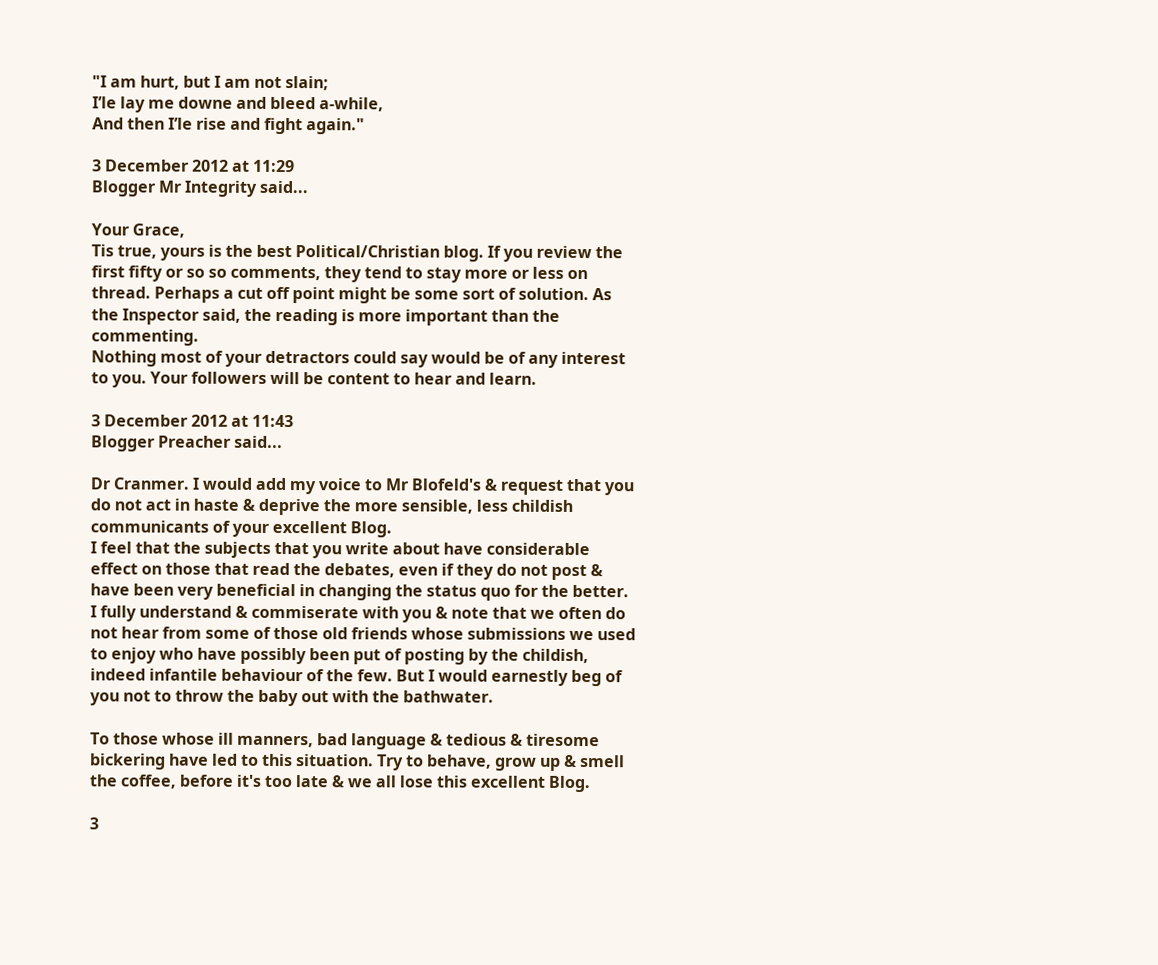"I am hurt, but I am not slain;
I’le lay me downe and bleed a-while,
And then I’le rise and fight again."

3 December 2012 at 11:29
Blogger Mr Integrity said...

Your Grace,
Tis true, yours is the best Political/Christian blog. If you review the first fifty or so so comments, they tend to stay more or less on thread. Perhaps a cut off point might be some sort of solution. As the Inspector said, the reading is more important than the commenting.
Nothing most of your detractors could say would be of any interest to you. Your followers will be content to hear and learn.

3 December 2012 at 11:43
Blogger Preacher said...

Dr Cranmer. I would add my voice to Mr Blofeld's & request that you do not act in haste & deprive the more sensible, less childish communicants of your excellent Blog.
I feel that the subjects that you write about have considerable effect on those that read the debates, even if they do not post & have been very beneficial in changing the status quo for the better.
I fully understand & commiserate with you & note that we often do not hear from some of those old friends whose submissions we used to enjoy who have possibly been put of posting by the childish, indeed infantile behaviour of the few. But I would earnestly beg of you not to throw the baby out with the bathwater.

To those whose ill manners, bad language & tedious & tiresome bickering have led to this situation. Try to behave, grow up & smell the coffee, before it's too late & we all lose this excellent Blog.

3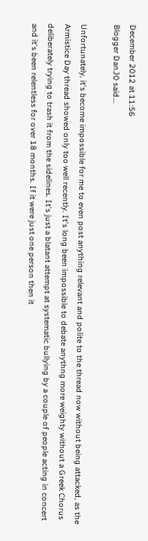December 2012 at 11:56
Blogger DanJ0 said...

Unfortunately, it's become impossible for me to even post anything relevant and polite to the thread now without being attacked, as the Armistice Day thread showed only too well recently. It's long been impossible to debate anythng more weighty without a Greek Chorus deliberately trying to trash it from the sidelines. It's just a blatant attempt at systematic bullying by a couple of people acting in concert and it's been relentless for over 18 months. If it were just one person then it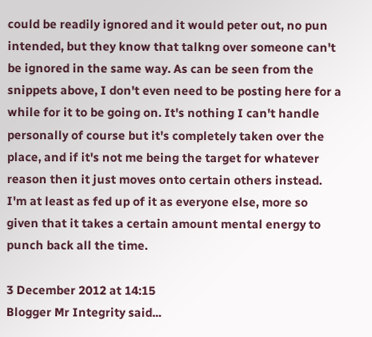could be readily ignored and it would peter out, no pun intended, but they know that talkng over someone can't be ignored in the same way. As can be seen from the snippets above, I don't even need to be posting here for a while for it to be going on. It's nothing I can't handle personally of course but it's completely taken over the place, and if it's not me being the target for whatever reason then it just moves onto certain others instead. I'm at least as fed up of it as everyone else, more so given that it takes a certain amount mental energy to punch back all the time.

3 December 2012 at 14:15
Blogger Mr Integrity said...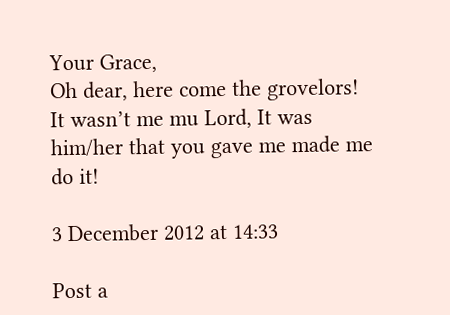Your Grace,
Oh dear, here come the grovelors!
It wasn’t me mu Lord, It was him/her that you gave me made me do it!

3 December 2012 at 14:33

Post a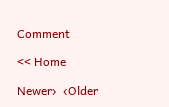Comment

<< Home

Newer›  ‹Older